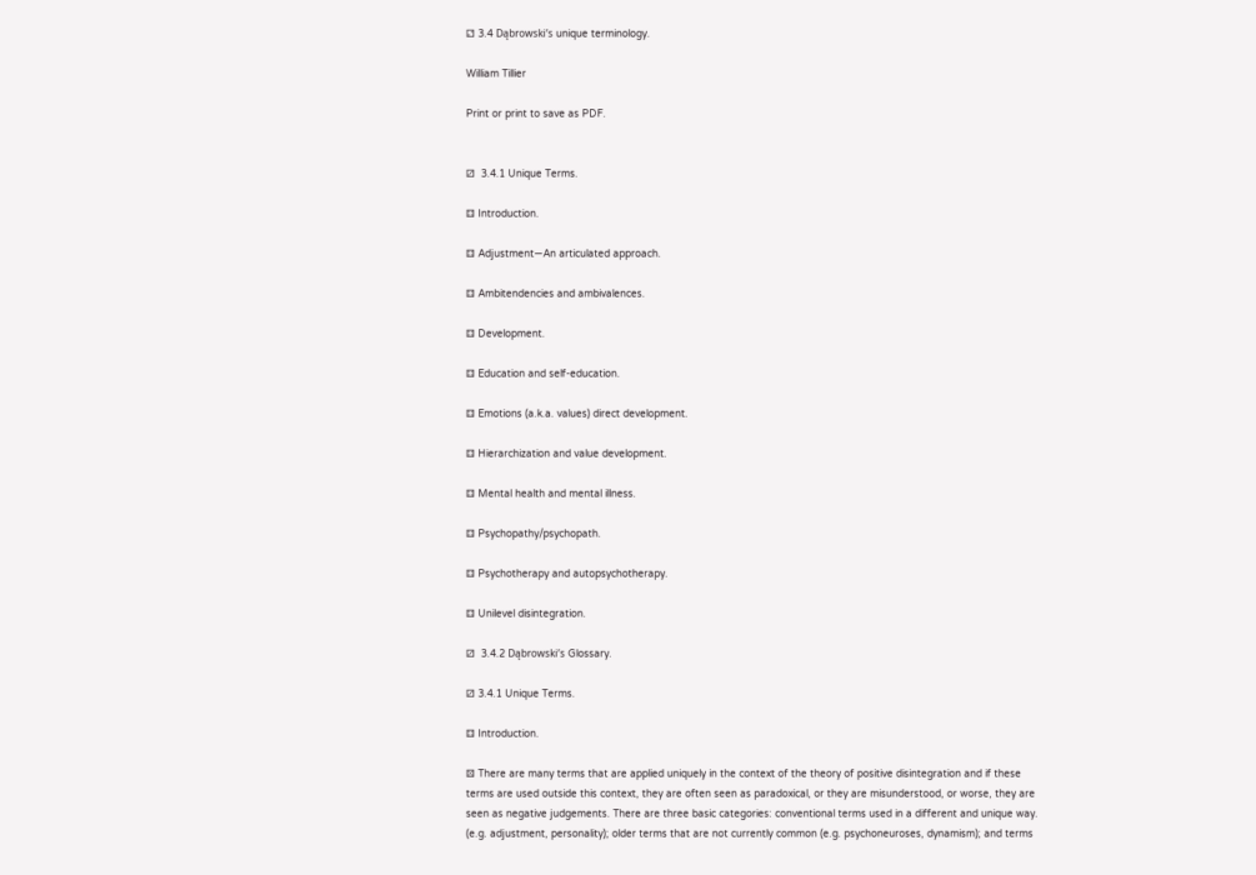⚁ 3.4 Dąbrowski’s unique terminology.

William Tillier

Print or print to save as PDF.


⚂  3.4.1 Unique Terms.

⚃ Introduction.

⚃ Adjustment—An articulated approach.

⚃ Ambitendencies and ambivalences.

⚃ Development.

⚃ Education and self-education.

⚃ Emotions (a.k.a. values) direct development.

⚃ Hierarchization and value development.

⚃ Mental health and mental illness.

⚃ Psychopathy/psychopath.

⚃ Psychotherapy and autopsychotherapy.

⚃ Unilevel disintegration.

⚂  3.4.2 Dąbrowski’s Glossary.

⚂ 3.4.1 Unique Terms.

⚃ Introduction.

⚄ There are many terms that are applied uniquely in the context of the theory of positive disintegration and if these terms are used outside this context, they are often seen as paradoxical, or they are misunderstood, or worse, they are seen as negative judgements. There are three basic categories: conventional terms used in a different and unique way. (e.g. adjustment, personality); older terms that are not currently common (e.g. psychoneuroses, dynamism); and terms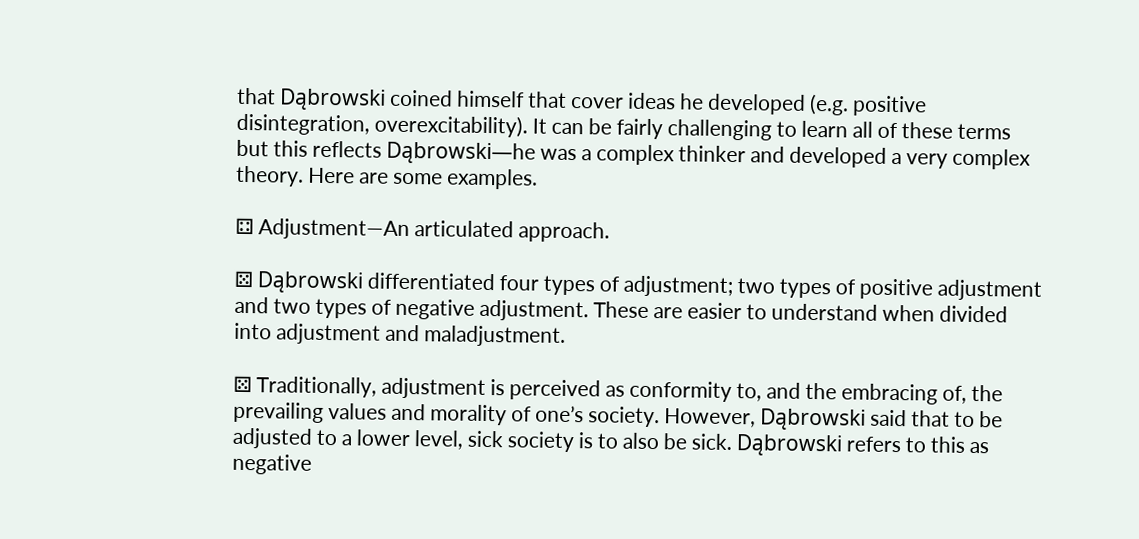that Dąbrowski coined himself that cover ideas he developed (e.g. positive disintegration, overexcitability). It can be fairly challenging to learn all of these terms but this reflects Dąbrowski—he was a complex thinker and developed a very complex theory. Here are some examples.

⚃ Adjustment—An articulated approach.

⚄ Dąbrowski differentiated four types of adjustment; two types of positive adjustment and two types of negative adjustment. These are easier to understand when divided into adjustment and maladjustment.

⚄ Traditionally, adjustment is perceived as conformity to, and the embracing of, the prevailing values and morality of one’s society. However, Dąbrowski said that to be adjusted to a lower level, sick society is to also be sick. Dąbrowski refers to this as negative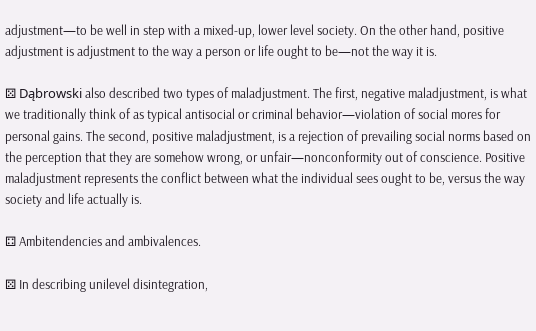adjustment—to be well in step with a mixed-up, lower level society. On the other hand, positive adjustment is adjustment to the way a person or life ought to be—not the way it is.

⚄ Dąbrowski also described two types of maladjustment. The first, negative maladjustment, is what we traditionally think of as typical antisocial or criminal behavior—violation of social mores for personal gains. The second, positive maladjustment, is a rejection of prevailing social norms based on the perception that they are somehow wrong, or unfair—nonconformity out of conscience. Positive maladjustment represents the conflict between what the individual sees ought to be, versus the way society and life actually is.

⚃ Ambitendencies and ambivalences.

⚄ In describing unilevel disintegration,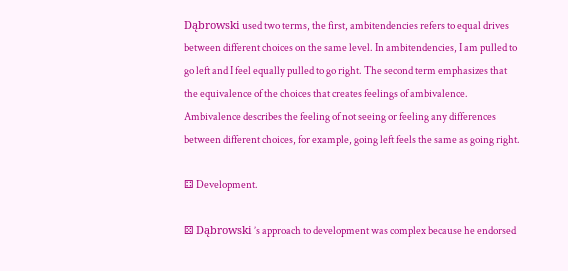Dąbrowski used two terms, the first, ambitendencies refers to equal drives between different choices on the same level. In ambitendencies, I am pulled to go left and I feel equally pulled to go right. The second term emphasizes that the equivalence of the choices that creates feelings of ambivalence. Ambivalence describes the feeling of not seeing or feeling any differences between different choices, for example, going left feels the same as going right.

⚃ Development.

⚄ Dąbrowski ’s approach to development was complex because he endorsed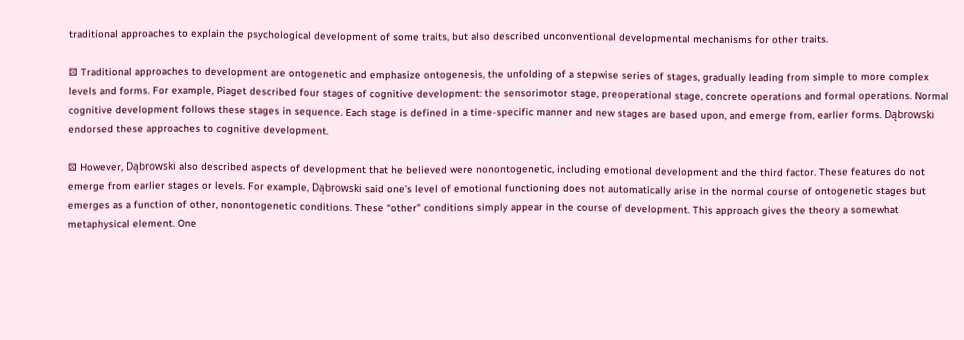traditional approaches to explain the psychological development of some traits, but also described unconventional developmental mechanisms for other traits.

⚄ Traditional approaches to development are ontogenetic and emphasize ontogenesis, the unfolding of a stepwise series of stages, gradually leading from simple to more complex levels and forms. For example, Piaget described four stages of cognitive development: the sensorimotor stage, preoperational stage, concrete operations and formal operations. Normal cognitive development follows these stages in sequence. Each stage is defined in a time-specific manner and new stages are based upon, and emerge from, earlier forms. Dąbrowski endorsed these approaches to cognitive development.

⚄ However, Dąbrowski also described aspects of development that he believed were nonontogenetic, including emotional development and the third factor. These features do not emerge from earlier stages or levels. For example, Dąbrowski said one’s level of emotional functioning does not automatically arise in the normal course of ontogenetic stages but emerges as a function of other, nonontogenetic conditions. These “other” conditions simply appear in the course of development. This approach gives the theory a somewhat metaphysical element. One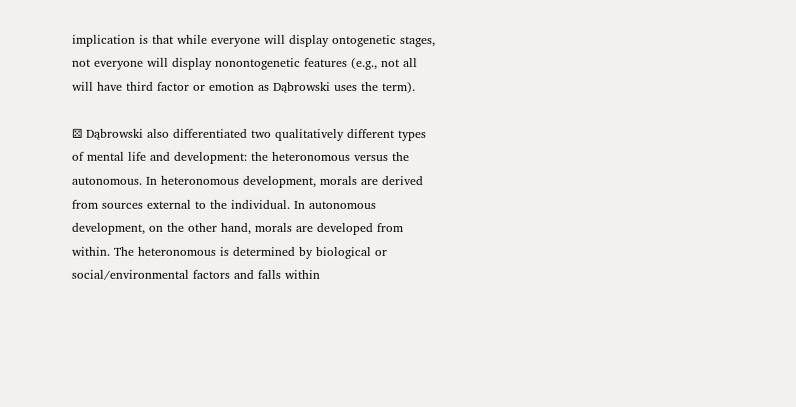implication is that while everyone will display ontogenetic stages, not everyone will display nonontogenetic features (e.g., not all will have third factor or emotion as Dąbrowski uses the term).

⚄ Dąbrowski also differentiated two qualitatively different types of mental life and development: the heteronomous versus the autonomous. In heteronomous development, morals are derived from sources external to the individual. In autonomous development, on the other hand, morals are developed from within. The heteronomous is determined by biological or social/environmental factors and falls within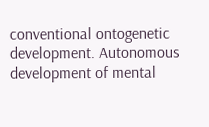conventional ontogenetic development. Autonomous development of mental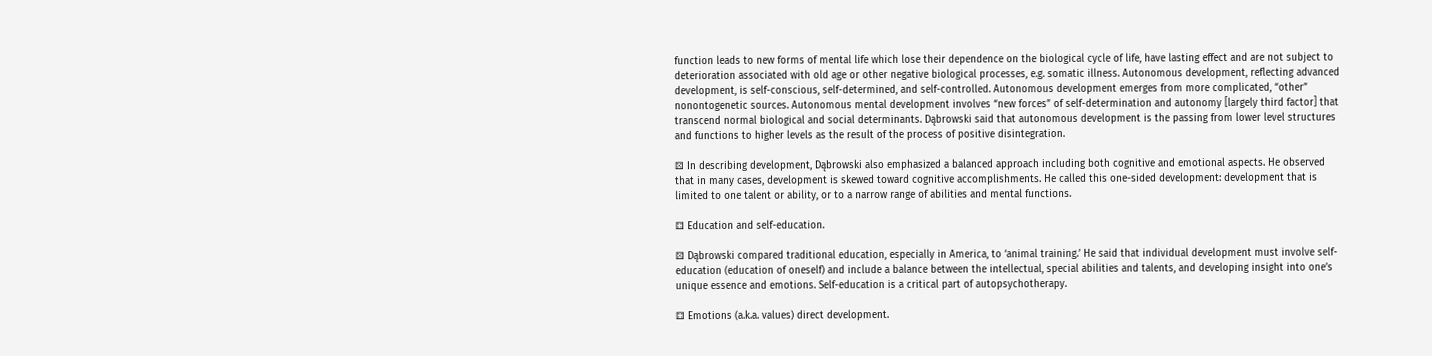function leads to new forms of mental life which lose their dependence on the biological cycle of life, have lasting effect and are not subject to deterioration associated with old age or other negative biological processes, e.g. somatic illness. Autonomous development, reflecting advanced development, is self-conscious, self-determined, and self-controlled. Autonomous development emerges from more complicated, “other” nonontogenetic sources. Autonomous mental development involves “new forces” of self-determination and autonomy [largely third factor] that transcend normal biological and social determinants. Dąbrowski said that autonomous development is the passing from lower level structures and functions to higher levels as the result of the process of positive disintegration.

⚄ In describing development, Dąbrowski also emphasized a balanced approach including both cognitive and emotional aspects. He observed that in many cases, development is skewed toward cognitive accomplishments. He called this one-sided development: development that is limited to one talent or ability, or to a narrow range of abilities and mental functions.

⚃ Education and self-education.

⚄ Dąbrowski compared traditional education, especially in America, to ‘animal training.’ He said that individual development must involve self-education (education of oneself) and include a balance between the intellectual, special abilities and talents, and developing insight into one’s unique essence and emotions. Self-education is a critical part of autopsychotherapy.

⚃ Emotions (a.k.a. values) direct development.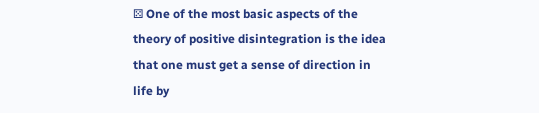⚄ One of the most basic aspects of the theory of positive disintegration is the idea that one must get a sense of direction in life by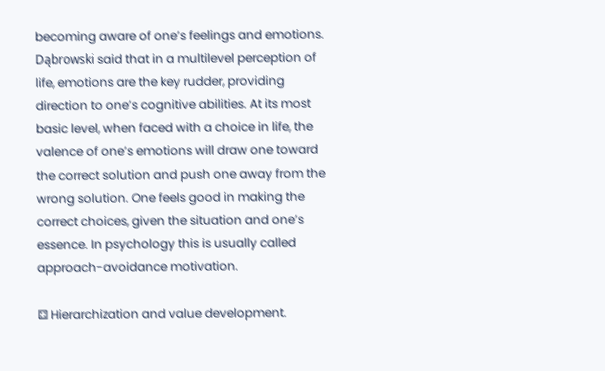becoming aware of one’s feelings and emotions. Dąbrowski said that in a multilevel perception of life, emotions are the key rudder, providing direction to one’s cognitive abilities. At its most basic level, when faced with a choice in life, the valence of one’s emotions will draw one toward the correct solution and push one away from the wrong solution. One feels good in making the correct choices, given the situation and one’s essence. In psychology this is usually called approach-avoidance motivation.

⚃ Hierarchization and value development.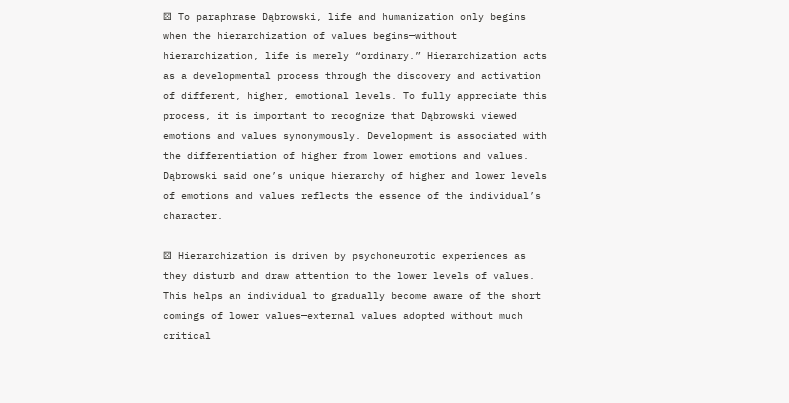⚄ To paraphrase Dąbrowski, life and humanization only begins when the hierarchization of values begins—without hierarchization, life is merely “ordinary.” Hierarchization acts as a developmental process through the discovery and activation of different, higher, emotional levels. To fully appreciate this process, it is important to recognize that Dąbrowski viewed emotions and values synonymously. Development is associated with the differentiation of higher from lower emotions and values. Dąbrowski said one’s unique hierarchy of higher and lower levels of emotions and values reflects the essence of the individual’s character.

⚄ Hierarchization is driven by psychoneurotic experiences as they disturb and draw attention to the lower levels of values. This helps an individual to gradually become aware of the short comings of lower values—external values adopted without much critical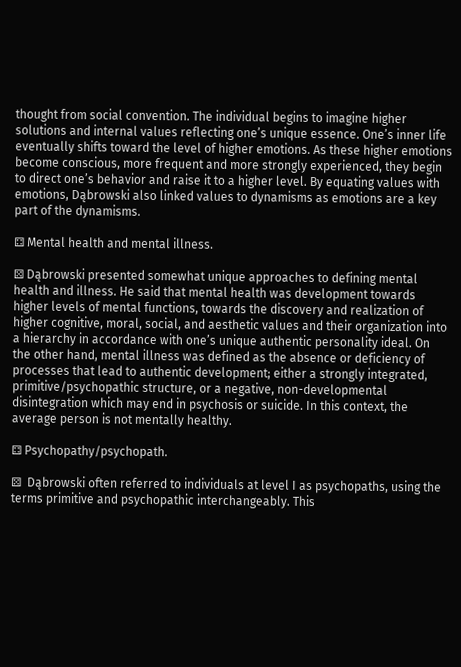thought from social convention. The individual begins to imagine higher solutions and internal values reflecting one’s unique essence. One’s inner life eventually shifts toward the level of higher emotions. As these higher emotions become conscious, more frequent and more strongly experienced, they begin to direct one’s behavior and raise it to a higher level. By equating values with emotions, Dąbrowski also linked values to dynamisms as emotions are a key part of the dynamisms.

⚃ Mental health and mental illness.

⚄ Dąbrowski presented somewhat unique approaches to defining mental health and illness. He said that mental health was development towards higher levels of mental functions, towards the discovery and realization of higher cognitive, moral, social, and aesthetic values and their organization into a hierarchy in accordance with one’s unique authentic personality ideal. On the other hand, mental illness was defined as the absence or deficiency of processes that lead to authentic development; either a strongly integrated, primitive/psychopathic structure, or a negative, non-developmental disintegration which may end in psychosis or suicide. In this context, the average person is not mentally healthy.

⚃ Psychopathy/psychopath.

⚄  Dąbrowski often referred to individuals at level I as psychopaths, using the terms primitive and psychopathic interchangeably. This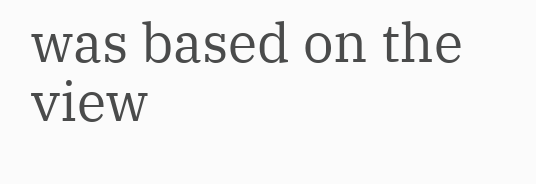was based on the view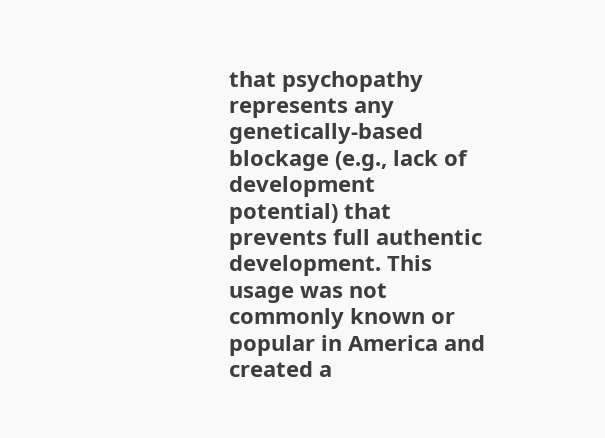that psychopathy represents any genetically-based blockage (e.g., lack of development potential) that prevents full authentic development. This usage was not commonly known or popular in America and created a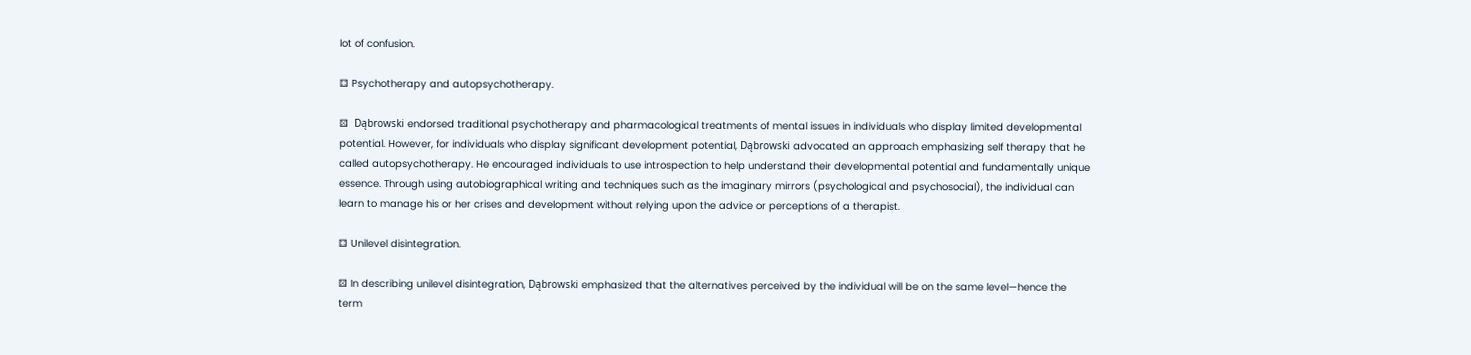lot of confusion.

⚃ Psychotherapy and autopsychotherapy.

⚄  Dąbrowski endorsed traditional psychotherapy and pharmacological treatments of mental issues in individuals who display limited developmental potential. However, for individuals who display significant development potential, Dąbrowski advocated an approach emphasizing self therapy that he called autopsychotherapy. He encouraged individuals to use introspection to help understand their developmental potential and fundamentally unique essence. Through using autobiographical writing and techniques such as the imaginary mirrors (psychological and psychosocial), the individual can learn to manage his or her crises and development without relying upon the advice or perceptions of a therapist.

⚃ Unilevel disintegration.

⚄ In describing unilevel disintegration, Dąbrowski emphasized that the alternatives perceived by the individual will be on the same level—hence the term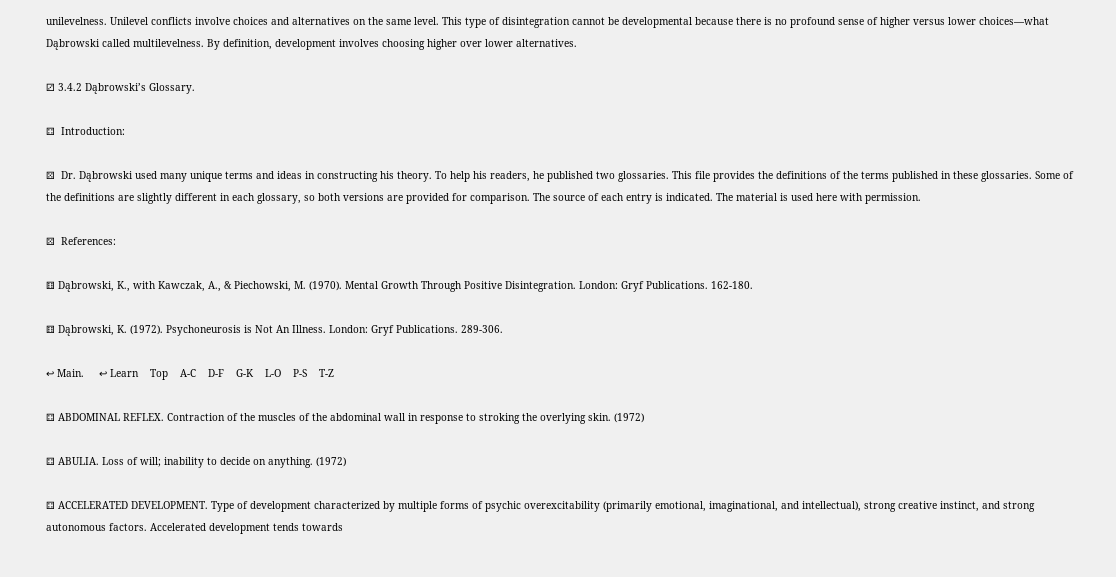unilevelness. Unilevel conflicts involve choices and alternatives on the same level. This type of disintegration cannot be developmental because there is no profound sense of higher versus lower choices—what Dąbrowski called multilevelness. By definition, development involves choosing higher over lower alternatives.

⚂ 3.4.2 Dąbrowski’s Glossary.

⚃  Introduction:

⚄  Dr. Dąbrowski used many unique terms and ideas in constructing his theory. To help his readers, he published two glossaries. This file provides the definitions of the terms published in these glossaries. Some of the definitions are slightly different in each glossary, so both versions are provided for comparison. The source of each entry is indicated. The material is used here with permission.

⚄  References:

⚅ Dąbrowski, K., with Kawczak, A., & Piechowski, M. (1970). Mental Growth Through Positive Disintegration. London: Gryf Publications. 162-180.

⚅ Dąbrowski, K. (1972). Psychoneurosis is Not An Illness. London: Gryf Publications. 289-306.

↩ Main.     ↩ Learn    Top    A-C    D-F    G-K    L-O    P-S    T-Z

⚃ ABDOMINAL REFLEX. Contraction of the muscles of the abdominal wall in response to stroking the overlying skin. (1972)

⚃ ABULIA. Loss of will; inability to decide on anything. (1972)

⚃ ACCELERATED DEVELOPMENT. Type of development characterized by multiple forms of psychic overexcitability (primarily emotional, imaginational, and intellectual), strong creative instinct, and strong autonomous factors. Accelerated development tends towards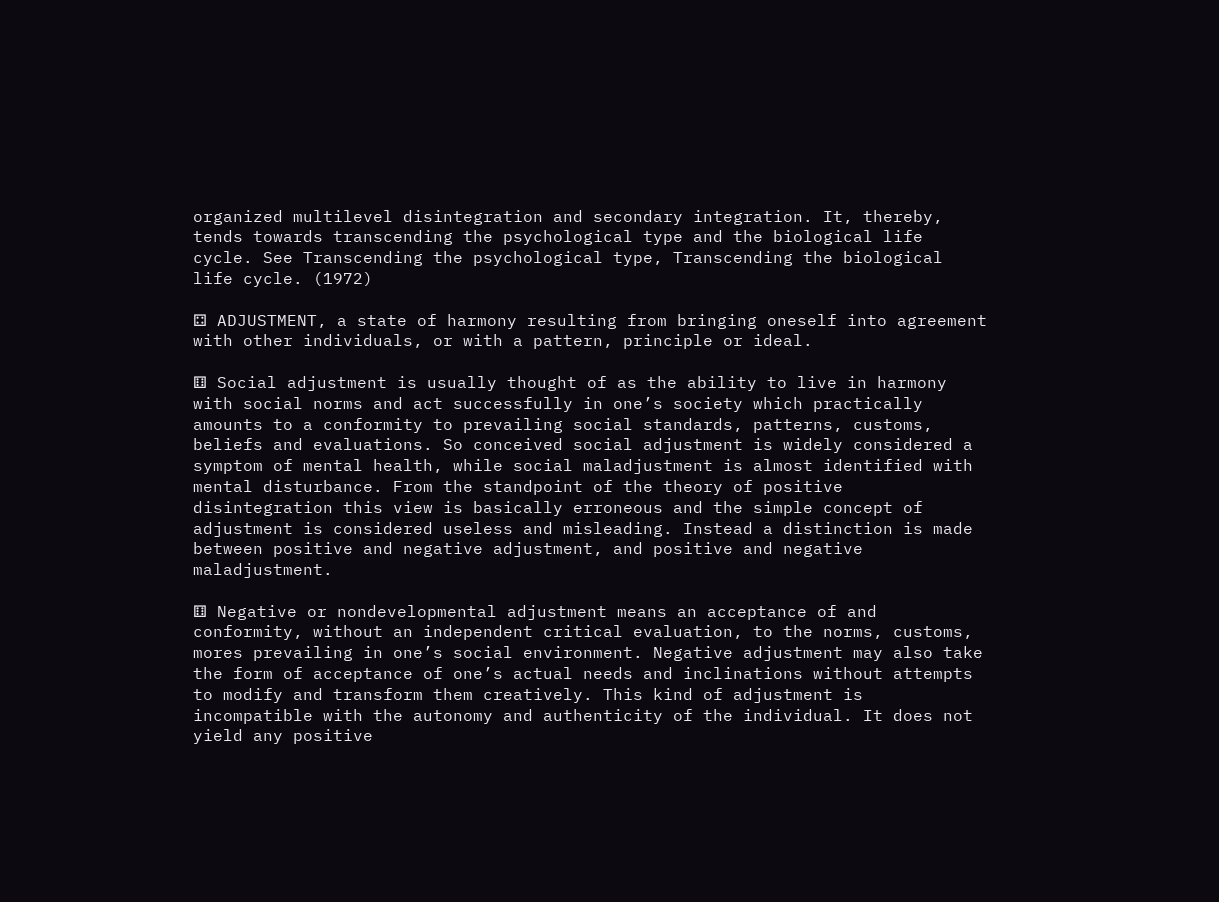organized multilevel disintegration and secondary integration. It, thereby, tends towards transcending the psychological type and the biological life cycle. See Transcending the psychological type, Transcending the biological life cycle. (1972)

⚃ ADJUSTMENT, a state of harmony resulting from bringing oneself into agreement with other individuals, or with a pattern, principle or ideal.

⚅ Social adjustment is usually thought of as the ability to live in harmony with social norms and act successfully in one’s society which practically amounts to a conformity to prevailing social standards, patterns, customs, beliefs and evaluations. So conceived social adjustment is widely considered a symptom of mental health, while social maladjustment is almost identified with mental disturbance. From the standpoint of the theory of positive disintegration this view is basically erroneous and the simple concept of adjustment is considered useless and misleading. Instead a distinction is made between positive and negative adjustment, and positive and negative maladjustment.

⚅ Negative or nondevelopmental adjustment means an acceptance of and conformity, without an independent critical evaluation, to the norms, customs, mores prevailing in one’s social environment. Negative adjustment may also take the form of acceptance of one’s actual needs and inclinations without attempts to modify and transform them creatively. This kind of adjustment is incompatible with the autonomy and authenticity of the individual. It does not yield any positive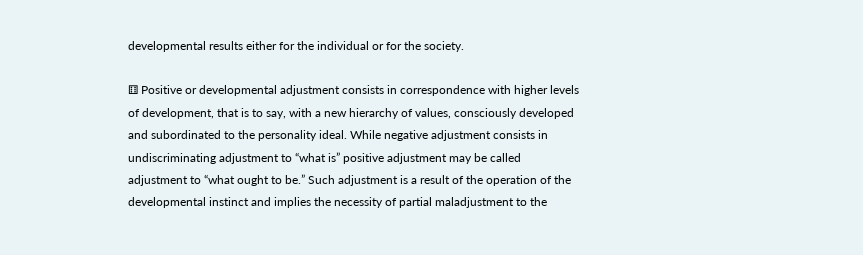developmental results either for the individual or for the society.

⚅ Positive or developmental adjustment consists in correspondence with higher levels of development, that is to say, with a new hierarchy of values, consciously developed and subordinated to the personality ideal. While negative adjustment consists in undiscriminating adjustment to “what is” positive adjustment may be called adjustment to “what ought to be.” Such adjustment is a result of the operation of the developmental instinct and implies the necessity of partial maladjustment to the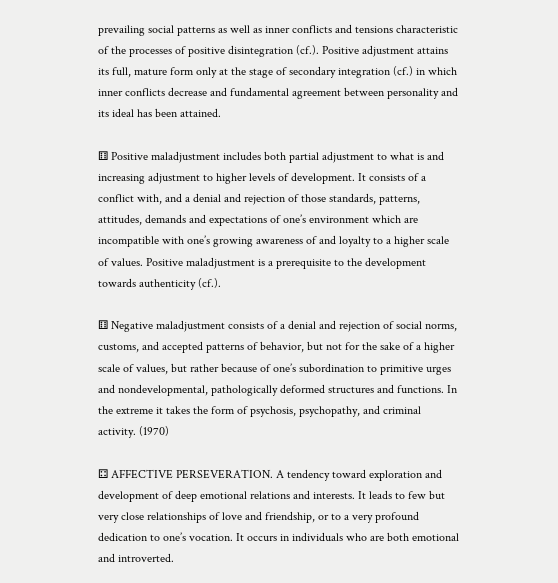prevailing social patterns as well as inner conflicts and tensions characteristic of the processes of positive disintegration (cf.). Positive adjustment attains its full, mature form only at the stage of secondary integration (cf.) in which inner conflicts decrease and fundamental agreement between personality and its ideal has been attained.

⚅ Positive maladjustment includes both partial adjustment to what is and increasing adjustment to higher levels of development. It consists of a conflict with, and a denial and rejection of those standards, patterns, attitudes, demands and expectations of one’s environment which are incompatible with one’s growing awareness of and loyalty to a higher scale of values. Positive maladjustment is a prerequisite to the development towards authenticity (cf.).

⚅ Negative maladjustment consists of a denial and rejection of social norms, customs, and accepted patterns of behavior, but not for the sake of a higher scale of values, but rather because of one’s subordination to primitive urges and nondevelopmental, pathologically deformed structures and functions. In the extreme it takes the form of psychosis, psychopathy, and criminal activity. (1970)

⚃ AFFECTIVE PERSEVERATION. A tendency toward exploration and development of deep emotional relations and interests. It leads to few but very close relationships of love and friendship, or to a very profound dedication to one’s vocation. It occurs in individuals who are both emotional and introverted.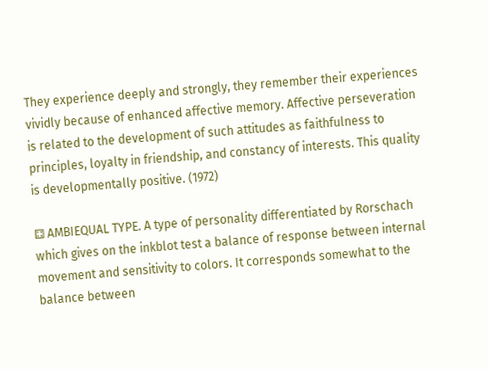They experience deeply and strongly, they remember their experiences vividly because of enhanced affective memory. Affective perseveration is related to the development of such attitudes as faithfulness to principles, loyalty in friendship, and constancy of interests. This quality is developmentally positive. (1972)

⚃ AMBIEQUAL TYPE. A type of personality differentiated by Rorschach which gives on the inkblot test a balance of response between internal movement and sensitivity to colors. It corresponds somewhat to the balance between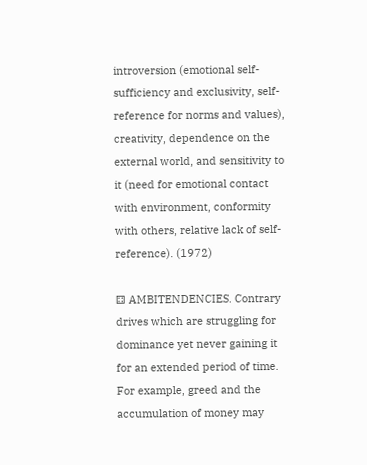introversion (emotional self-sufficiency and exclusivity, self-reference for norms and values), creativity, dependence on the external world, and sensitivity to it (need for emotional contact with environment, conformity with others, relative lack of self-reference). (1972)

⚃ AMBITENDENCIES. Contrary drives which are struggling for dominance yet never gaining it for an extended period of time. For example, greed and the accumulation of money may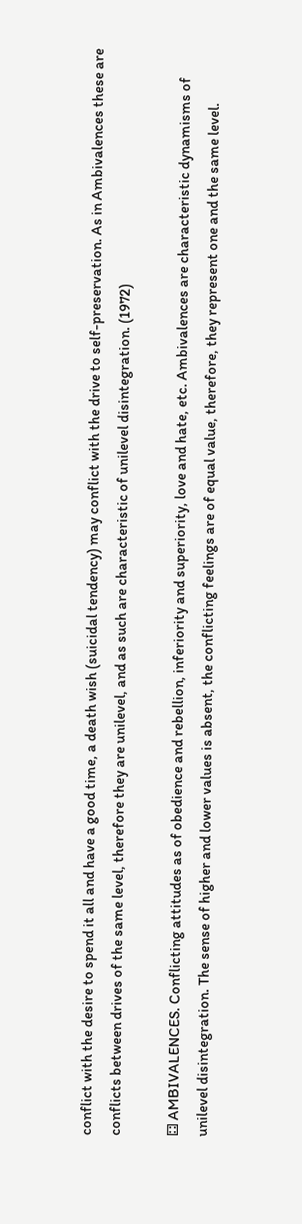conflict with the desire to spend it all and have a good time, a death wish (suicidal tendency) may conflict with the drive to self-preservation. As in Ambivalences these are conflicts between drives of the same level, therefore they are unilevel, and as such are characteristic of unilevel disintegration. (1972)

⚃ AMBIVALENCES. Conflicting attitudes as of obedience and rebellion, inferiority and superiority, love and hate, etc. Ambivalences are characteristic dynamisms of unilevel disintegration. The sense of higher and lower values is absent, the conflicting feelings are of equal value, therefore, they represent one and the same level.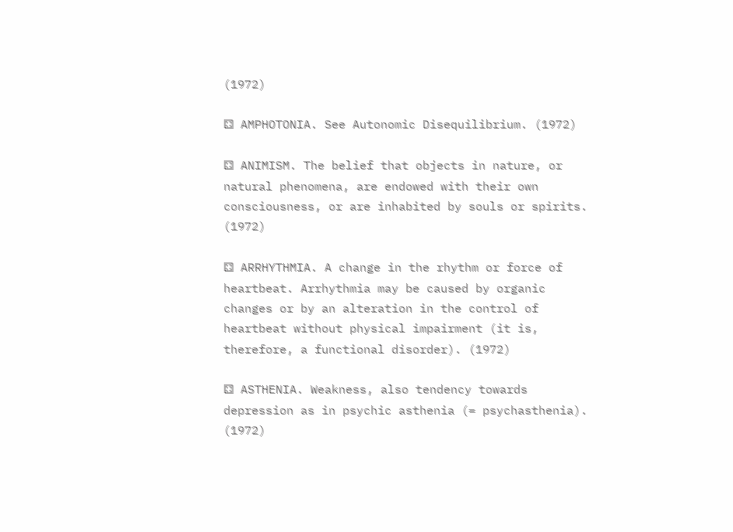(1972)

⚃ AMPHOTONIA. See Autonomic Disequilibrium. (1972)

⚃ ANIMISM. The belief that objects in nature, or natural phenomena, are endowed with their own consciousness, or are inhabited by souls or spirits. (1972)

⚃ ARRHYTHMIA. A change in the rhythm or force of heartbeat. Arrhythmia may be caused by organic changes or by an alteration in the control of heartbeat without physical impairment (it is, therefore, a functional disorder). (1972)

⚃ ASTHENIA. Weakness, also tendency towards depression as in psychic asthenia (= psychasthenia). (1972)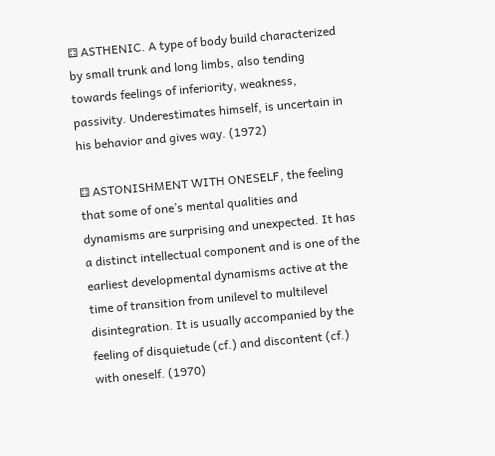⚃ ASTHENIC. A type of body build characterized by small trunk and long limbs, also tending towards feelings of inferiority, weakness, passivity. Underestimates himself, is uncertain in his behavior and gives way. (1972)

⚃ ASTONISHMENT WITH ONESELF, the feeling that some of one’s mental qualities and dynamisms are surprising and unexpected. It has a distinct intellectual component and is one of the earliest developmental dynamisms active at the time of transition from unilevel to multilevel disintegration. It is usually accompanied by the feeling of disquietude (cf.) and discontent (cf.) with oneself. (1970)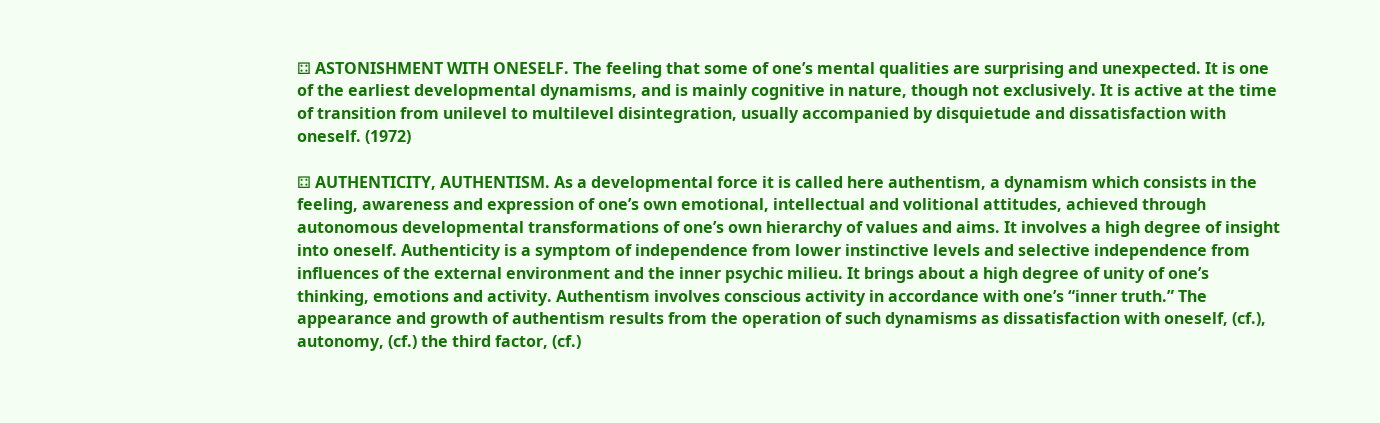⚃ ASTONISHMENT WITH ONESELF. The feeling that some of one’s mental qualities are surprising and unexpected. It is one of the earliest developmental dynamisms, and is mainly cognitive in nature, though not exclusively. It is active at the time of transition from unilevel to multilevel disintegration, usually accompanied by disquietude and dissatisfaction with oneself. (1972)

⚃ AUTHENTICITY, AUTHENTISM. As a developmental force it is called here authentism, a dynamism which consists in the feeling, awareness and expression of one’s own emotional, intellectual and volitional attitudes, achieved through autonomous developmental transformations of one’s own hierarchy of values and aims. It involves a high degree of insight into oneself. Authenticity is a symptom of independence from lower instinctive levels and selective independence from influences of the external environment and the inner psychic milieu. It brings about a high degree of unity of one’s thinking, emotions and activity. Authentism involves conscious activity in accordance with one’s “inner truth.” The appearance and growth of authentism results from the operation of such dynamisms as dissatisfaction with oneself, (cf.), autonomy, (cf.) the third factor, (cf.)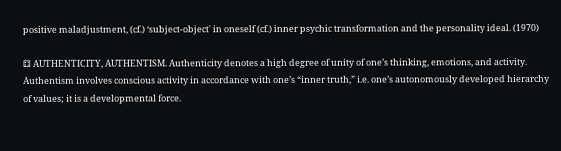positive maladjustment, (cf.) ‘subject-object' in oneself (cf.) inner psychic transformation and the personality ideal. (1970)

⚃ AUTHENTICITY, AUTHENTISM. Authenticity denotes a high degree of unity of one’s thinking, emotions, and activity. Authentism involves conscious activity in accordance with one’s “inner truth,” i.e. one’s autonomously developed hierarchy of values; it is a developmental force.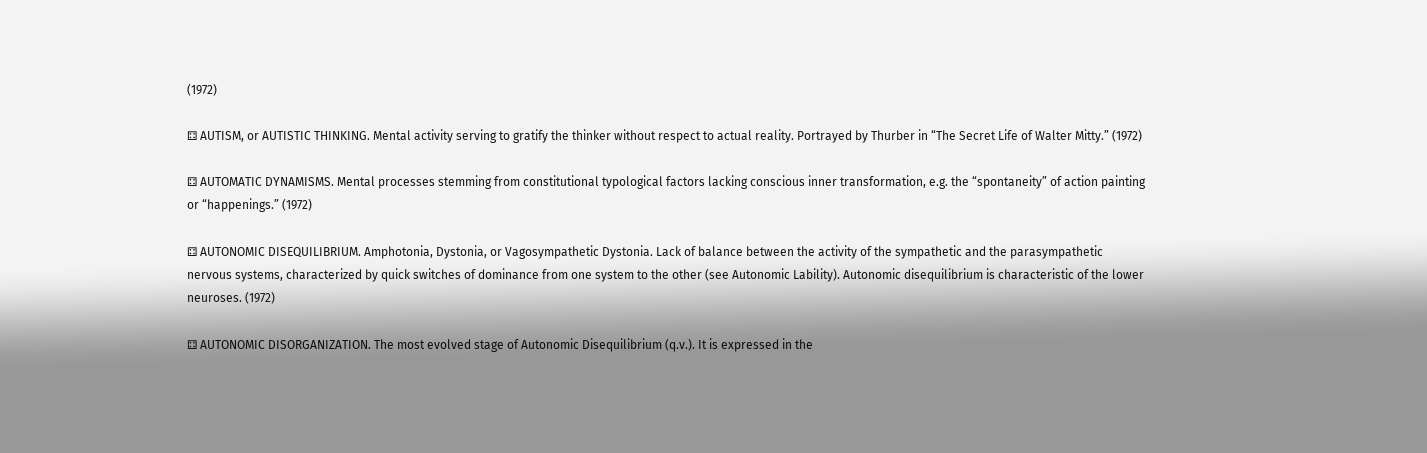(1972)

⚃ AUTISM, or AUTISTIC THINKING. Mental activity serving to gratify the thinker without respect to actual reality. Portrayed by Thurber in “The Secret Life of Walter Mitty.” (1972)

⚃ AUTOMATIC DYNAMISMS. Mental processes stemming from constitutional typological factors lacking conscious inner transformation, e.g. the “spontaneity” of action painting or “happenings.” (1972)

⚃ AUTONOMIC DISEQUILIBRIUM. Amphotonia, Dystonia, or Vagosympathetic Dystonia. Lack of balance between the activity of the sympathetic and the parasympathetic nervous systems, characterized by quick switches of dominance from one system to the other (see Autonomic Lability). Autonomic disequilibrium is characteristic of the lower neuroses. (1972)

⚃ AUTONOMIC DISORGANIZATION. The most evolved stage of Autonomic Disequilibrium (q.v.). It is expressed in the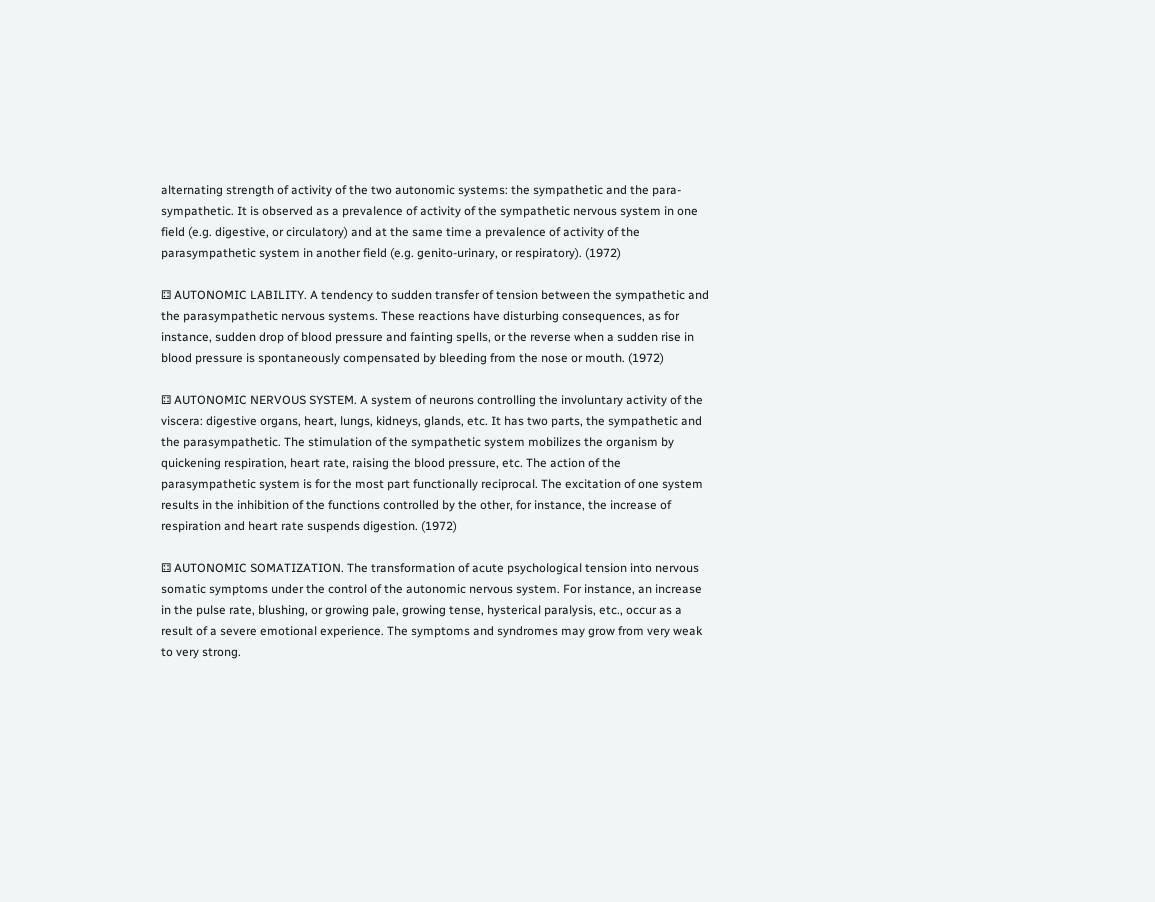alternating strength of activity of the two autonomic systems: the sympathetic and the para-sympathetic. It is observed as a prevalence of activity of the sympathetic nervous system in one field (e.g. digestive, or circulatory) and at the same time a prevalence of activity of the parasympathetic system in another field (e.g. genito-urinary, or respiratory). (1972)

⚃ AUTONOMIC LABILITY. A tendency to sudden transfer of tension between the sympathetic and the parasympathetic nervous systems. These reactions have disturbing consequences, as for instance, sudden drop of blood pressure and fainting spells, or the reverse when a sudden rise in blood pressure is spontaneously compensated by bleeding from the nose or mouth. (1972)

⚃ AUTONOMIC NERVOUS SYSTEM. A system of neurons controlling the involuntary activity of the viscera: digestive organs, heart, lungs, kidneys, glands, etc. It has two parts, the sympathetic and the parasympathetic. The stimulation of the sympathetic system mobilizes the organism by quickening respiration, heart rate, raising the blood pressure, etc. The action of the parasympathetic system is for the most part functionally reciprocal. The excitation of one system results in the inhibition of the functions controlled by the other, for instance, the increase of respiration and heart rate suspends digestion. (1972)

⚃ AUTONOMIC SOMATIZATION. The transformation of acute psychological tension into nervous somatic symptoms under the control of the autonomic nervous system. For instance, an increase in the pulse rate, blushing, or growing pale, growing tense, hysterical paralysis, etc., occur as a result of a severe emotional experience. The symptoms and syndromes may grow from very weak to very strong.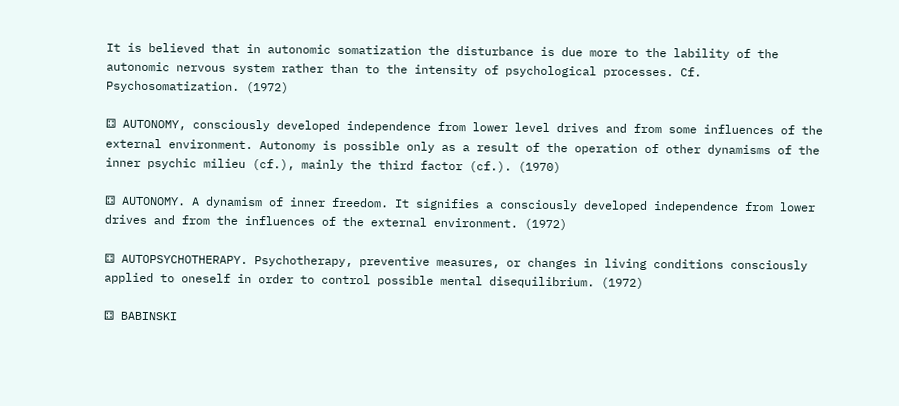It is believed that in autonomic somatization the disturbance is due more to the lability of the autonomic nervous system rather than to the intensity of psychological processes. Cf. Psychosomatization. (1972)

⚃ AUTONOMY, consciously developed independence from lower level drives and from some influences of the external environment. Autonomy is possible only as a result of the operation of other dynamisms of the inner psychic milieu (cf.), mainly the third factor (cf.). (1970)

⚃ AUTONOMY. A dynamism of inner freedom. It signifies a consciously developed independence from lower drives and from the influences of the external environment. (1972)

⚃ AUTOPSYCHOTHERAPY. Psychotherapy, preventive measures, or changes in living conditions consciously applied to oneself in order to control possible mental disequilibrium. (1972)

⚃ BABINSKI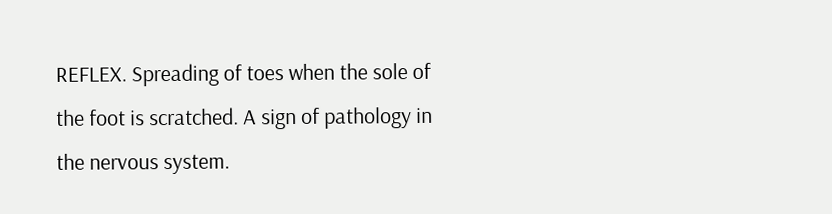REFLEX. Spreading of toes when the sole of the foot is scratched. A sign of pathology in the nervous system.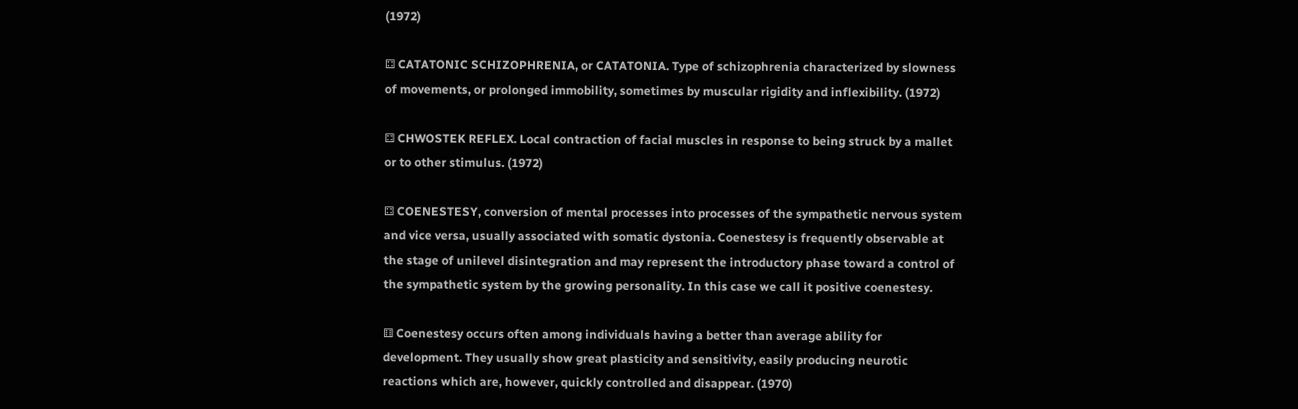(1972)

⚃ CATATONIC SCHIZOPHRENIA, or CATATONIA. Type of schizophrenia characterized by slowness of movements, or prolonged immobility, sometimes by muscular rigidity and inflexibility. (1972)

⚃ CHWOSTEK REFLEX. Local contraction of facial muscles in response to being struck by a mallet or to other stimulus. (1972)

⚃ COENESTESY, conversion of mental processes into processes of the sympathetic nervous system and vice versa, usually associated with somatic dystonia. Coenestesy is frequently observable at the stage of unilevel disintegration and may represent the introductory phase toward a control of the sympathetic system by the growing personality. In this case we call it positive coenestesy.

⚅ Coenestesy occurs often among individuals having a better than average ability for development. They usually show great plasticity and sensitivity, easily producing neurotic reactions which are, however, quickly controlled and disappear. (1970)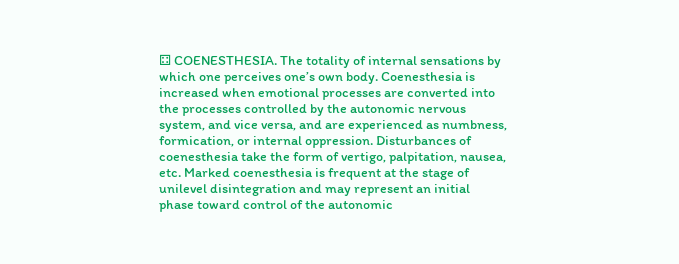⚃ COENESTHESIA. The totality of internal sensations by which one perceives one’s own body. Coenesthesia is increased when emotional processes are converted into the processes controlled by the autonomic nervous system, and vice versa, and are experienced as numbness, formication, or internal oppression. Disturbances of coenesthesia take the form of vertigo, palpitation, nausea, etc. Marked coenesthesia is frequent at the stage of unilevel disintegration and may represent an initial phase toward control of the autonomic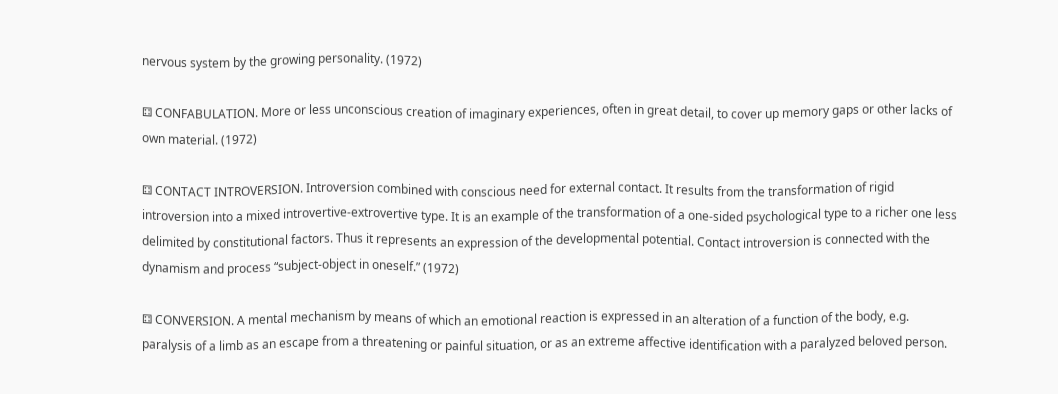nervous system by the growing personality. (1972)

⚃ CONFABULATION. More or less unconscious creation of imaginary experiences, often in great detail, to cover up memory gaps or other lacks of own material. (1972)

⚃ CONTACT INTROVERSION. Introversion combined with conscious need for external contact. It results from the transformation of rigid introversion into a mixed introvertive-extrovertive type. It is an example of the transformation of a one-sided psychological type to a richer one less delimited by constitutional factors. Thus it represents an expression of the developmental potential. Contact introversion is connected with the dynamism and process “subject-object in oneself.” (1972)

⚃ CONVERSION. A mental mechanism by means of which an emotional reaction is expressed in an alteration of a function of the body, e.g. paralysis of a limb as an escape from a threatening or painful situation, or as an extreme affective identification with a paralyzed beloved person.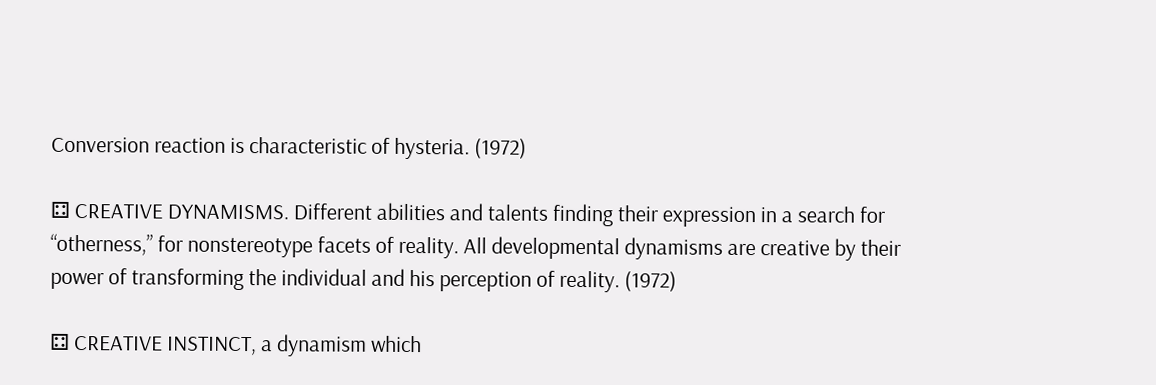Conversion reaction is characteristic of hysteria. (1972)

⚃ CREATIVE DYNAMISMS. Different abilities and talents finding their expression in a search for “otherness,” for nonstereotype facets of reality. All developmental dynamisms are creative by their power of transforming the individual and his perception of reality. (1972)

⚃ CREATIVE INSTINCT, a dynamism which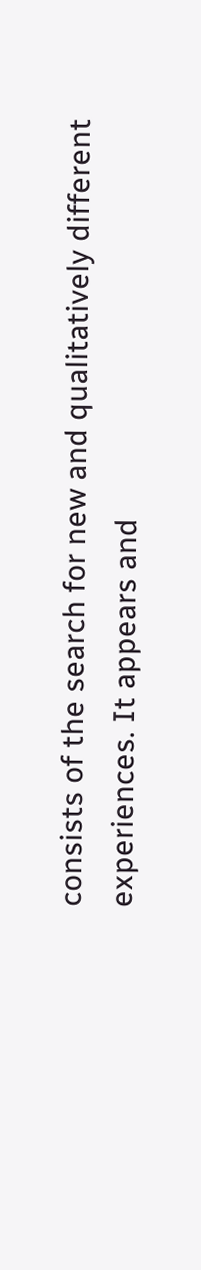consists of the search for new and qualitatively different experiences. It appears and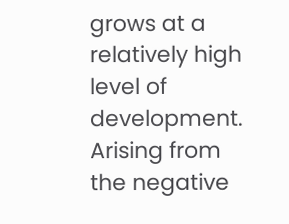grows at a relatively high level of development. Arising from the negative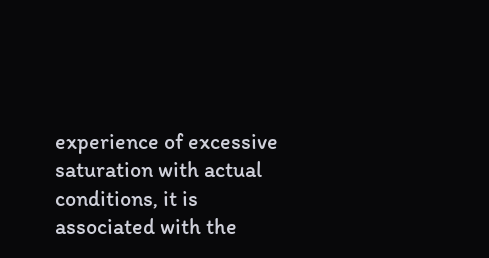experience of excessive saturation with actual conditions, it is associated with the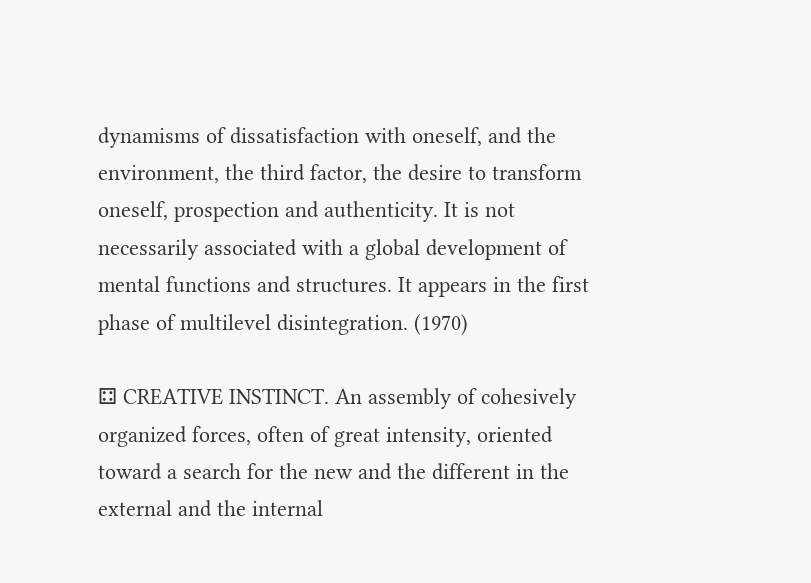dynamisms of dissatisfaction with oneself, and the environment, the third factor, the desire to transform oneself, prospection and authenticity. It is not necessarily associated with a global development of mental functions and structures. It appears in the first phase of multilevel disintegration. (1970)

⚃ CREATIVE INSTINCT. An assembly of cohesively organized forces, often of great intensity, oriented toward a search for the new and the different in the external and the internal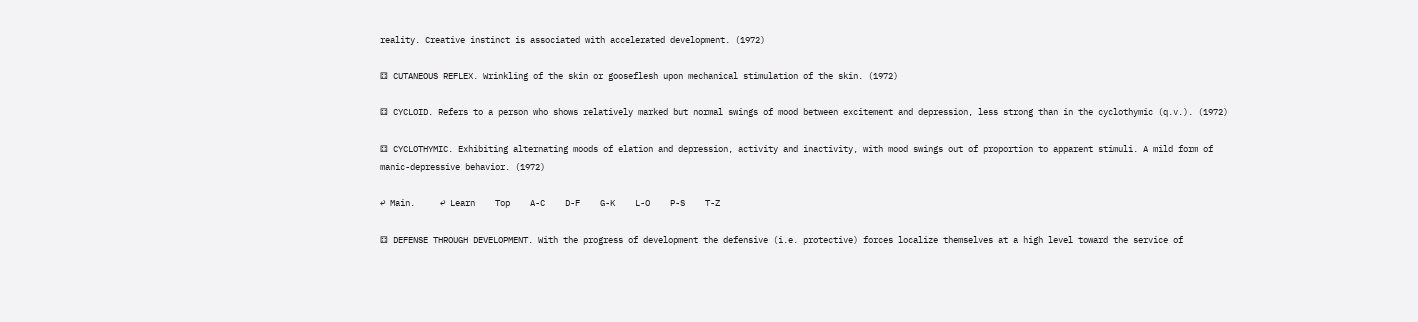reality. Creative instinct is associated with accelerated development. (1972)

⚃ CUTANEOUS REFLEX. Wrinkling of the skin or gooseflesh upon mechanical stimulation of the skin. (1972)

⚃ CYCLOID. Refers to a person who shows relatively marked but normal swings of mood between excitement and depression, less strong than in the cyclothymic (q.v.). (1972)

⚃ CYCLOTHYMIC. Exhibiting alternating moods of elation and depression, activity and inactivity, with mood swings out of proportion to apparent stimuli. A mild form of manic-depressive behavior. (1972)

↩ Main.     ↩ Learn    Top    A-C    D-F    G-K    L-O    P-S    T-Z

⚃ DEFENSE THROUGH DEVELOPMENT. With the progress of development the defensive (i.e. protective) forces localize themselves at a high level toward the service of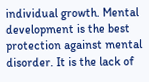individual growth. Mental development is the best protection against mental disorder. It is the lack of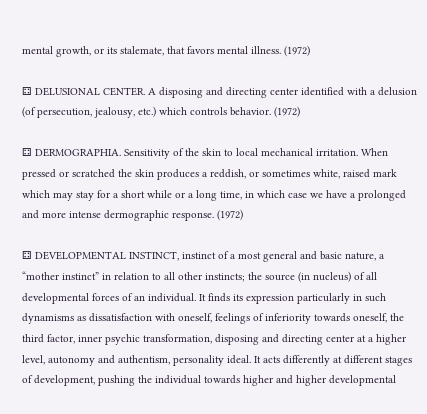mental growth, or its stalemate, that favors mental illness. (1972)

⚃ DELUSIONAL CENTER. A disposing and directing center identified with a delusion (of persecution, jealousy, etc.) which controls behavior. (1972)

⚃ DERMOGRAPHIA. Sensitivity of the skin to local mechanical irritation. When pressed or scratched the skin produces a reddish, or sometimes white, raised mark which may stay for a short while or a long time, in which case we have a prolonged and more intense dermographic response. (1972)

⚃ DEVELOPMENTAL INSTINCT, instinct of a most general and basic nature, a “mother instinct” in relation to all other instincts; the source (in nucleus) of all developmental forces of an individual. It finds its expression particularly in such dynamisms as dissatisfaction with oneself, feelings of inferiority towards oneself, the third factor, inner psychic transformation, disposing and directing center at a higher level, autonomy and authentism, personality ideal. It acts differently at different stages of development, pushing the individual towards higher and higher developmental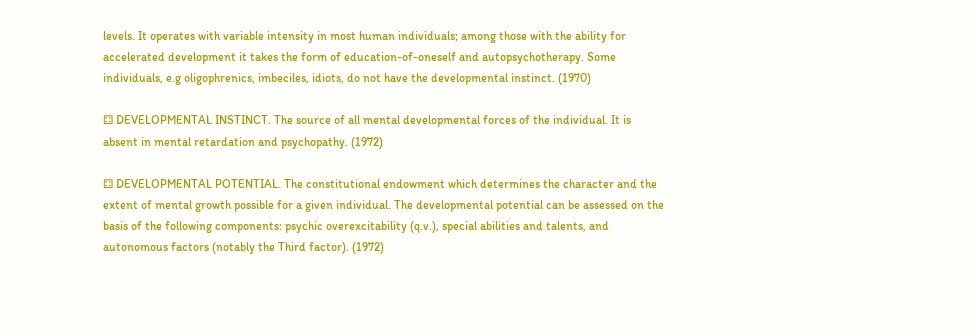levels. It operates with variable intensity in most human individuals; among those with the ability for accelerated development it takes the form of education-of-oneself and autopsychotherapy. Some individuals, e.g oligophrenics, imbeciles, idiots, do not have the developmental instinct. (1970)

⚃ DEVELOPMENTAL INSTINCT. The source of all mental developmental forces of the individual. It is absent in mental retardation and psychopathy. (1972)

⚃ DEVELOPMENTAL POTENTIAL. The constitutional endowment which determines the character and the extent of mental growth possible for a given individual. The developmental potential can be assessed on the basis of the following components: psychic overexcitability (q.v.), special abilities and talents, and autonomous factors (notably the Third factor). (1972)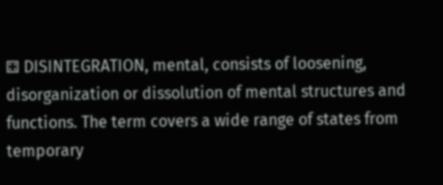⚃ DISINTEGRATION, mental, consists of loosening, disorganization or dissolution of mental structures and functions. The term covers a wide range of states from temporary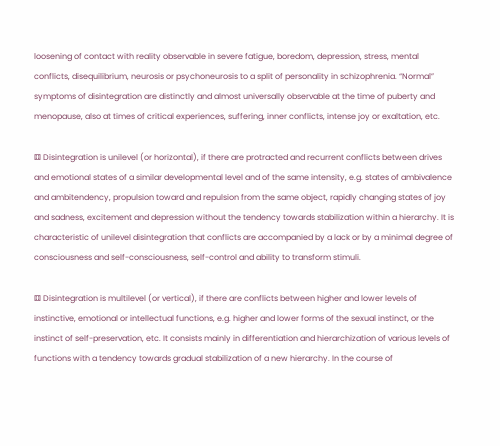loosening of contact with reality observable in severe fatigue, boredom, depression, stress, mental conflicts, disequilibrium, neurosis or psychoneurosis to a split of personality in schizophrenia. “Normal” symptoms of disintegration are distinctly and almost universally observable at the time of puberty and menopause, also at times of critical experiences, suffering, inner conflicts, intense joy or exaltation, etc.

⚅ Disintegration is unilevel (or horizontal), if there are protracted and recurrent conflicts between drives and emotional states of a similar developmental level and of the same intensity, e.g. states of ambivalence and ambitendency, propulsion toward and repulsion from the same object, rapidly changing states of joy and sadness, excitement and depression without the tendency towards stabilization within a hierarchy. It is characteristic of unilevel disintegration that conflicts are accompanied by a lack or by a minimal degree of consciousness and self-consciousness, self-control and ability to transform stimuli.

⚅ Disintegration is multilevel (or vertical), if there are conflicts between higher and lower levels of instinctive, emotional or intellectual functions, e.g. higher and lower forms of the sexual instinct, or the instinct of self-preservation, etc. It consists mainly in differentiation and hierarchization of various levels of functions with a tendency towards gradual stabilization of a new hierarchy. In the course of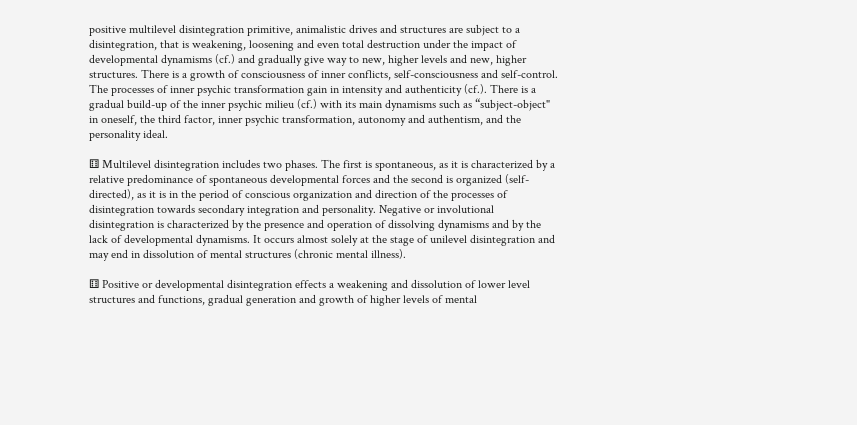positive multilevel disintegration primitive, animalistic drives and structures are subject to a disintegration, that is weakening, loosening and even total destruction under the impact of developmental dynamisms (cf.) and gradually give way to new, higher levels and new, higher structures. There is a growth of consciousness of inner conflicts, self-consciousness and self-control. The processes of inner psychic transformation gain in intensity and authenticity (cf.). There is a gradual build-up of the inner psychic milieu (cf.) with its main dynamisms such as “subject-object" in oneself, the third factor, inner psychic transformation, autonomy and authentism, and the personality ideal.

⚅ Multilevel disintegration includes two phases. The first is spontaneous, as it is characterized by a relative predominance of spontaneous developmental forces and the second is organized (self-directed), as it is in the period of conscious organization and direction of the processes of disintegration towards secondary integration and personality. Negative or involutional disintegration is characterized by the presence and operation of dissolving dynamisms and by the lack of developmental dynamisms. It occurs almost solely at the stage of unilevel disintegration and may end in dissolution of mental structures (chronic mental illness).

⚅ Positive or developmental disintegration effects a weakening and dissolution of lower level structures and functions, gradual generation and growth of higher levels of mental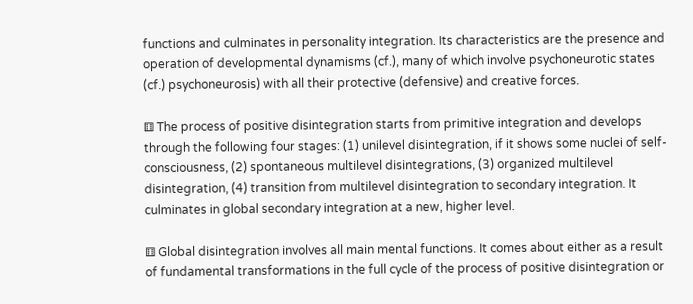functions and culminates in personality integration. Its characteristics are the presence and operation of developmental dynamisms (cf.), many of which involve psychoneurotic states (cf.) psychoneurosis) with all their protective (defensive) and creative forces.

⚅ The process of positive disintegration starts from primitive integration and develops through the following four stages: (1) unilevel disintegration, if it shows some nuclei of self-consciousness, (2) spontaneous multilevel disintegrations, (3) organized multilevel disintegration, (4) transition from multilevel disintegration to secondary integration. It culminates in global secondary integration at a new, higher level.

⚅ Global disintegration involves all main mental functions. It comes about either as a result of fundamental transformations in the full cycle of the process of positive disintegration or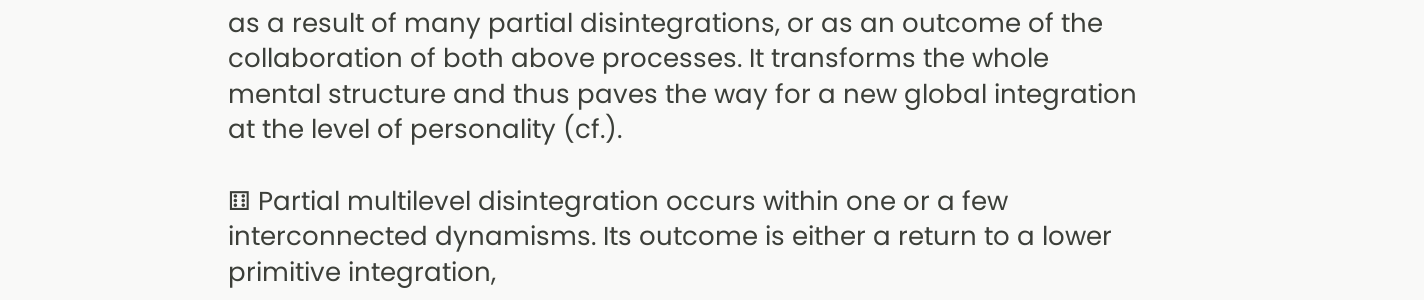as a result of many partial disintegrations, or as an outcome of the collaboration of both above processes. It transforms the whole mental structure and thus paves the way for a new global integration at the level of personality (cf.).

⚅ Partial multilevel disintegration occurs within one or a few interconnected dynamisms. Its outcome is either a return to a lower primitive integration,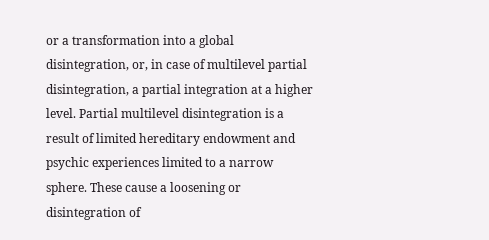or a transformation into a global disintegration, or, in case of multilevel partial disintegration, a partial integration at a higher level. Partial multilevel disintegration is a result of limited hereditary endowment and psychic experiences limited to a narrow sphere. These cause a loosening or disintegration of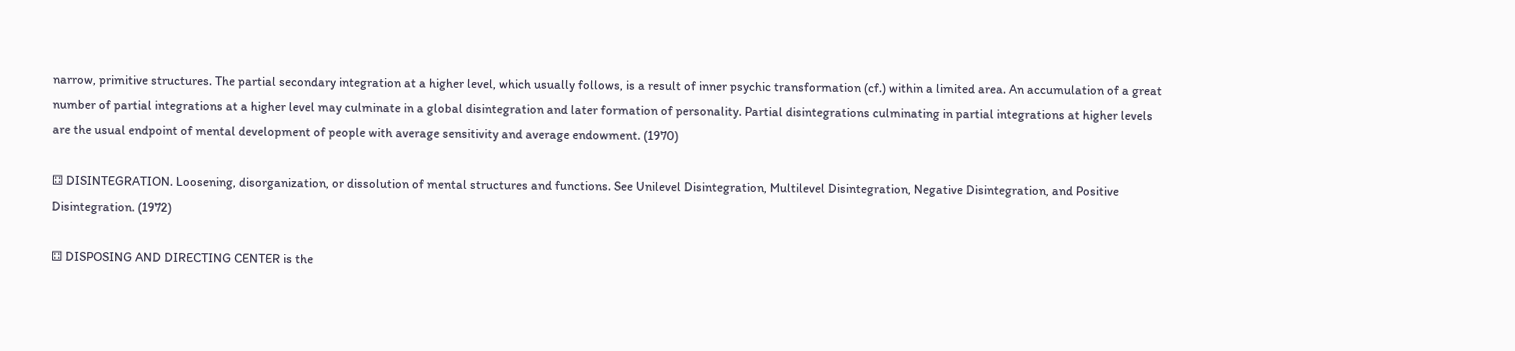narrow, primitive structures. The partial secondary integration at a higher level, which usually follows, is a result of inner psychic transformation (cf.) within a limited area. An accumulation of a great number of partial integrations at a higher level may culminate in a global disintegration and later formation of personality. Partial disintegrations culminating in partial integrations at higher levels are the usual endpoint of mental development of people with average sensitivity and average endowment. (1970)

⚃ DISINTEGRATION. Loosening, disorganization, or dissolution of mental structures and functions. See Unilevel Disintegration, Multilevel Disintegration, Negative Disintegration, and Positive Disintegration. (1972)

⚃ DISPOSING AND DIRECTING CENTER is the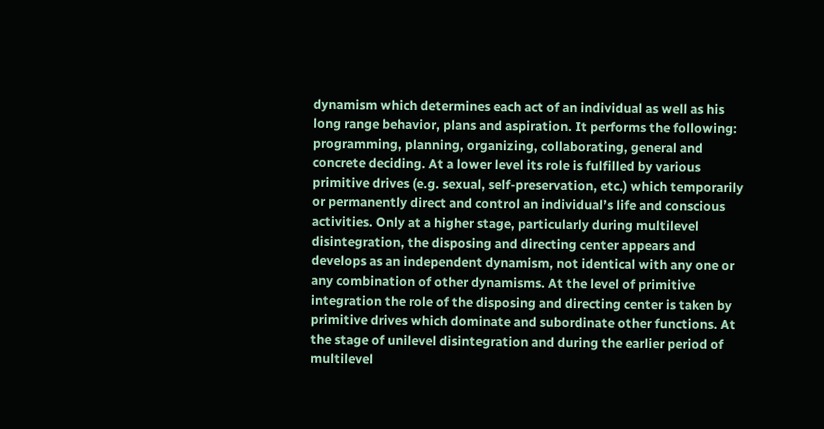dynamism which determines each act of an individual as well as his long range behavior, plans and aspiration. It performs the following: programming, planning, organizing, collaborating, general and concrete deciding. At a lower level its role is fulfilled by various primitive drives (e.g. sexual, self-preservation, etc.) which temporarily or permanently direct and control an individual’s life and conscious activities. Only at a higher stage, particularly during multilevel disintegration, the disposing and directing center appears and develops as an independent dynamism, not identical with any one or any combination of other dynamisms. At the level of primitive integration the role of the disposing and directing center is taken by primitive drives which dominate and subordinate other functions. At the stage of unilevel disintegration and during the earlier period of multilevel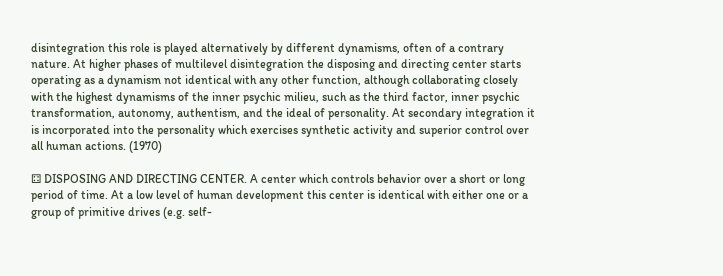disintegration this role is played alternatively by different dynamisms, often of a contrary nature. At higher phases of multilevel disintegration the disposing and directing center starts operating as a dynamism not identical with any other function, although collaborating closely with the highest dynamisms of the inner psychic milieu, such as the third factor, inner psychic transformation, autonomy, authentism, and the ideal of personality. At secondary integration it is incorporated into the personality which exercises synthetic activity and superior control over all human actions. (1970)

⚃ DISPOSING AND DIRECTING CENTER. A center which controls behavior over a short or long period of time. At a low level of human development this center is identical with either one or a group of primitive drives (e.g. self-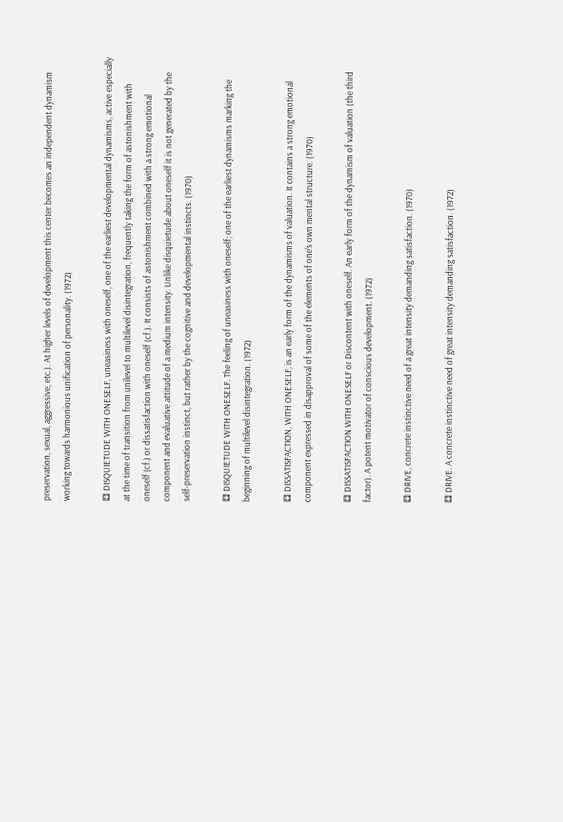preservation, sexual, aggressive, etc.). At higher levels of development this center becomes an independent dynamism working towards harmonious unification of personality. (1972)

⚃ DISQUIETUDE WITH ONESELF, uneasiness with oneself, one of the earliest developmental dynamisms, active especially at the time of transition from unilevel to multilevel disintegration, frequently taking the form of astonishment with oneself (cf.) or dissatisfaction with oneself (cf.). It consists of astonishment combined with a strong emotional component and evaluative attitude of a medium intensity. Unlike disquietude about oneself it is not generated by the self-preservation instinct, but rather by the cognitive and developmental instincts. (1970)

⚃ DISQUIETUDE WITH ONESELF. The feeling of uneasiness with oneself; one of the earliest dynamisms marking the beginning of multilevel disintegration. (1972)

⚃ DISSATISFACTION, WITH ONESELF, is an early form of the dynamisms of valuation. It contains a strong emotional component expressed in disapproval of some of the elements of one’s own mental structure. (1970)

⚃ DISSATISFACTION WITH ONESELF or Discontent with oneself. An early form of the dynamism of valuation (the third factor). A potent motivator of conscious development. (1972)

⚃ DRIVE, concrete instinctive need of a great intensity demanding satisfaction. (1970)

⚃ DRIVE. A concrete instinctive need of great intensity demanding satisfaction. (1972)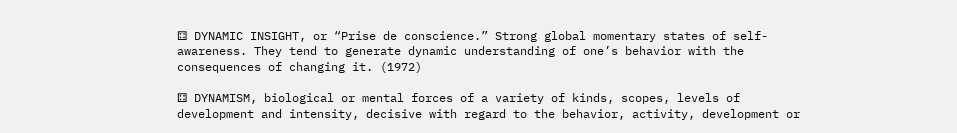⚃ DYNAMIC INSIGHT, or “Prise de conscience.” Strong global momentary states of self-awareness. They tend to generate dynamic understanding of one’s behavior with the consequences of changing it. (1972)

⚃ DYNAMISM, biological or mental forces of a variety of kinds, scopes, levels of development and intensity, decisive with regard to the behavior, activity, development or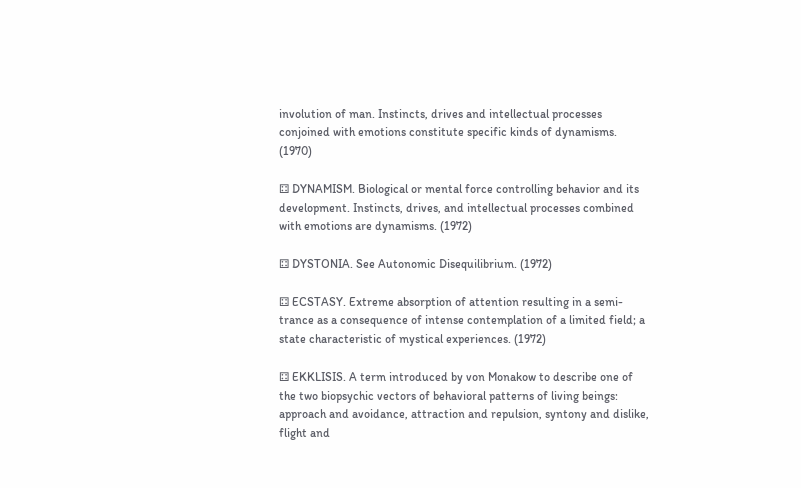involution of man. Instincts, drives and intellectual processes conjoined with emotions constitute specific kinds of dynamisms. (1970)

⚃ DYNAMISM. Biological or mental force controlling behavior and its development. Instincts, drives, and intellectual processes combined with emotions are dynamisms. (1972)

⚃ DYSTONIA. See Autonomic Disequilibrium. (1972)

⚃ ECSTASY. Extreme absorption of attention resulting in a semi-trance as a consequence of intense contemplation of a limited field; a state characteristic of mystical experiences. (1972)

⚃ EKKLISIS. A term introduced by von Monakow to describe one of the two biopsychic vectors of behavioral patterns of living beings: approach and avoidance, attraction and repulsion, syntony and dislike, flight and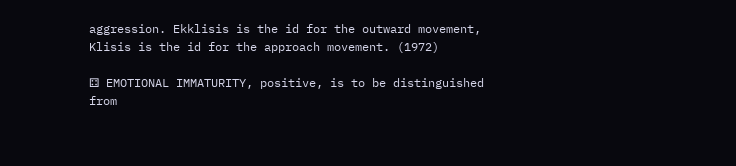aggression. Ekklisis is the id for the outward movement, Klisis is the id for the approach movement. (1972)

⚃ EMOTIONAL IMMATURITY, positive, is to be distinguished from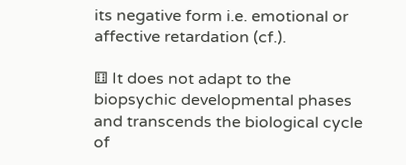its negative form i.e. emotional or affective retardation (cf.).

⚅ It does not adapt to the biopsychic developmental phases and transcends the biological cycle of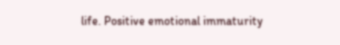life. Positive emotional immaturity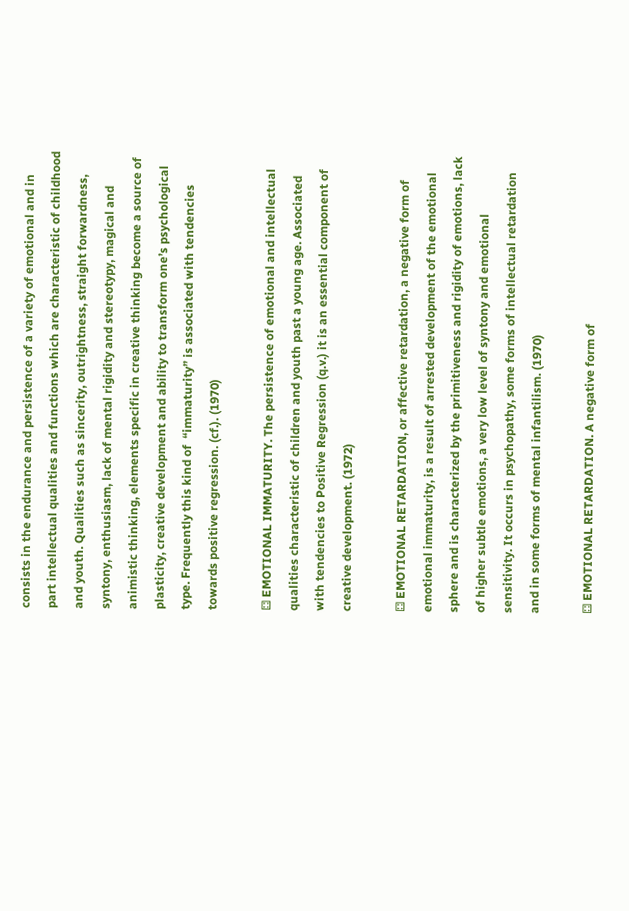consists in the endurance and persistence of a variety of emotional and in part intellectual qualities and functions which are characteristic of childhood and youth. Qualities such as sincerity, outrightness, straight forwardness, syntony, enthusiasm, lack of mental rigidity and stereotypy, magical and animistic thinking, elements specific in creative thinking become a source of plasticity, creative development and ability to transform one’s psychological type. Frequently this kind of  “immaturity” is associated with tendencies towards positive regression. (cf.). (1970)

⚃ EMOTIONAL IMMATURITY. The persistence of emotional and intellectual qualities characteristic of children and youth past a young age. Associated with tendencies to Positive Regression (q.v.) it is an essential component of creative development. (1972)

⚃ EMOTIONAL RETARDATION, or affective retardation, a negative form of emotional immaturity, is a result of arrested development of the emotional sphere and is characterized by the primitiveness and rigidity of emotions, lack of higher subtle emotions, a very low level of syntony and emotional sensitivity. It occurs in psychopathy, some forms of intellectual retardation and in some forms of mental infantilism. (1970)

⚃ EMOTIONAL RETARDATION. A negative form of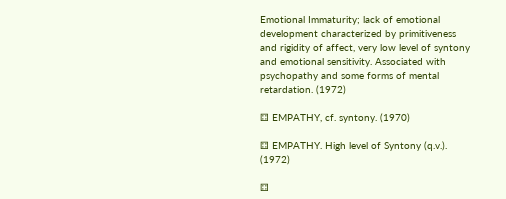Emotional Immaturity; lack of emotional development characterized by primitiveness and rigidity of affect, very low level of syntony and emotional sensitivity. Associated with psychopathy and some forms of mental retardation. (1972)

⚃ EMPATHY, cf. syntony. (1970)

⚃ EMPATHY. High level of Syntony (q.v.). (1972)

⚃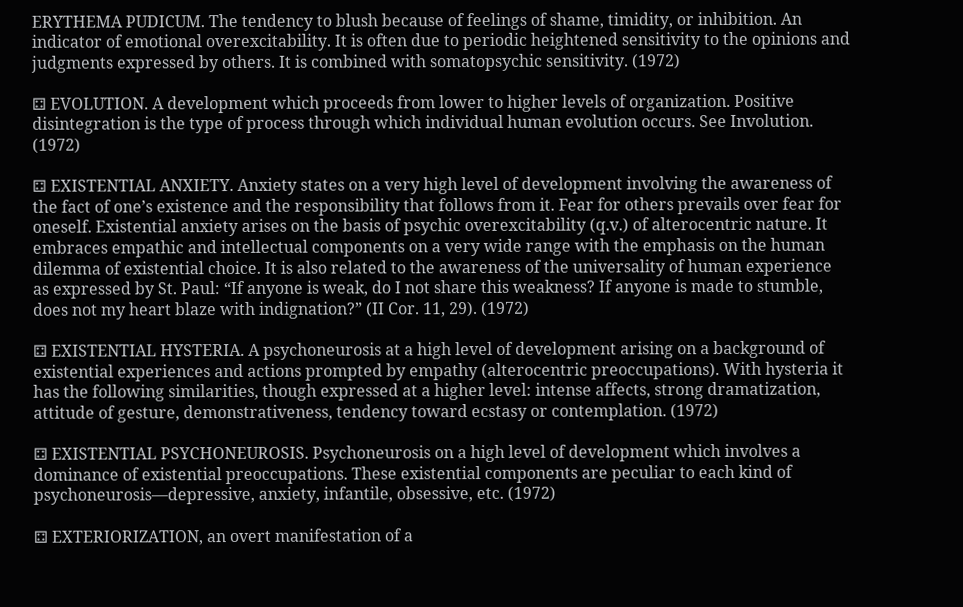ERYTHEMA PUDICUM. The tendency to blush because of feelings of shame, timidity, or inhibition. An indicator of emotional overexcitability. It is often due to periodic heightened sensitivity to the opinions and judgments expressed by others. It is combined with somatopsychic sensitivity. (1972)

⚃ EVOLUTION. A development which proceeds from lower to higher levels of organization. Positive disintegration is the type of process through which individual human evolution occurs. See Involution. (1972)

⚃ EXISTENTIAL ANXIETY. Anxiety states on a very high level of development involving the awareness of the fact of one’s existence and the responsibility that follows from it. Fear for others prevails over fear for oneself. Existential anxiety arises on the basis of psychic overexcitability (q.v.) of alterocentric nature. It embraces empathic and intellectual components on a very wide range with the emphasis on the human dilemma of existential choice. It is also related to the awareness of the universality of human experience as expressed by St. Paul: “If anyone is weak, do I not share this weakness? If anyone is made to stumble, does not my heart blaze with indignation?” (II Cor. 11, 29). (1972)

⚃ EXISTENTIAL HYSTERIA. A psychoneurosis at a high level of development arising on a background of existential experiences and actions prompted by empathy (alterocentric preoccupations). With hysteria it has the following similarities, though expressed at a higher level: intense affects, strong dramatization, attitude of gesture, demonstrativeness, tendency toward ecstasy or contemplation. (1972)

⚃ EXISTENTIAL PSYCHONEUROSIS. Psychoneurosis on a high level of development which involves a dominance of existential preoccupations. These existential components are peculiar to each kind of psychoneurosis—depressive, anxiety, infantile, obsessive, etc. (1972)

⚃ EXTERIORIZATION, an overt manifestation of a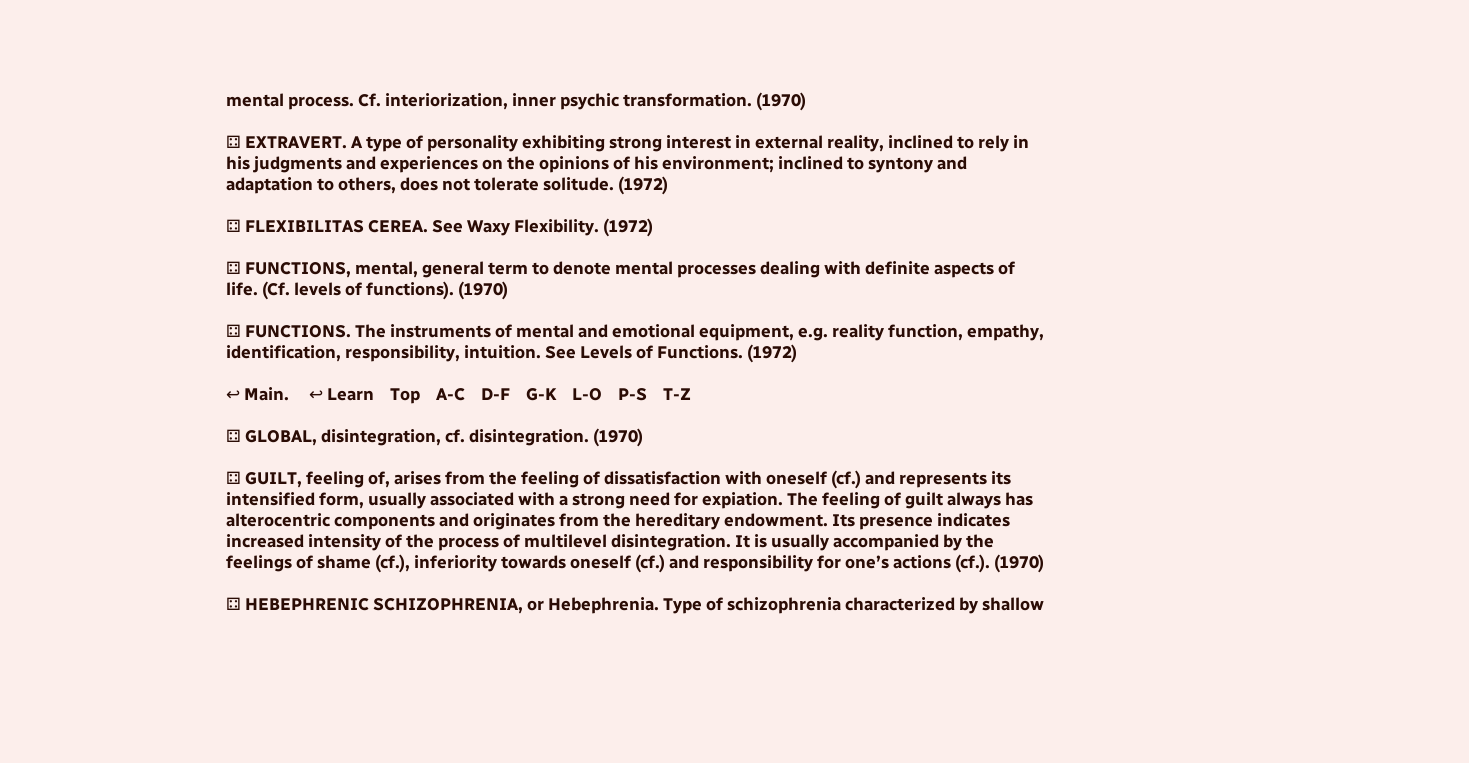mental process. Cf. interiorization, inner psychic transformation. (1970)

⚃ EXTRAVERT. A type of personality exhibiting strong interest in external reality, inclined to rely in his judgments and experiences on the opinions of his environment; inclined to syntony and adaptation to others, does not tolerate solitude. (1972)

⚃ FLEXIBILITAS CEREA. See Waxy Flexibility. (1972)

⚃ FUNCTIONS, mental, general term to denote mental processes dealing with definite aspects of life. (Cf. levels of functions). (1970)

⚃ FUNCTIONS. The instruments of mental and emotional equipment, e.g. reality function, empathy, identification, responsibility, intuition. See Levels of Functions. (1972)

↩ Main.     ↩ Learn    Top    A-C    D-F    G-K    L-O    P-S    T-Z

⚃ GLOBAL, disintegration, cf. disintegration. (1970)

⚃ GUILT, feeling of, arises from the feeling of dissatisfaction with oneself (cf.) and represents its intensified form, usually associated with a strong need for expiation. The feeling of guilt always has alterocentric components and originates from the hereditary endowment. Its presence indicates increased intensity of the process of multilevel disintegration. It is usually accompanied by the feelings of shame (cf.), inferiority towards oneself (cf.) and responsibility for one’s actions (cf.). (1970)

⚃ HEBEPHRENIC SCHIZOPHRENIA, or Hebephrenia. Type of schizophrenia characterized by shallow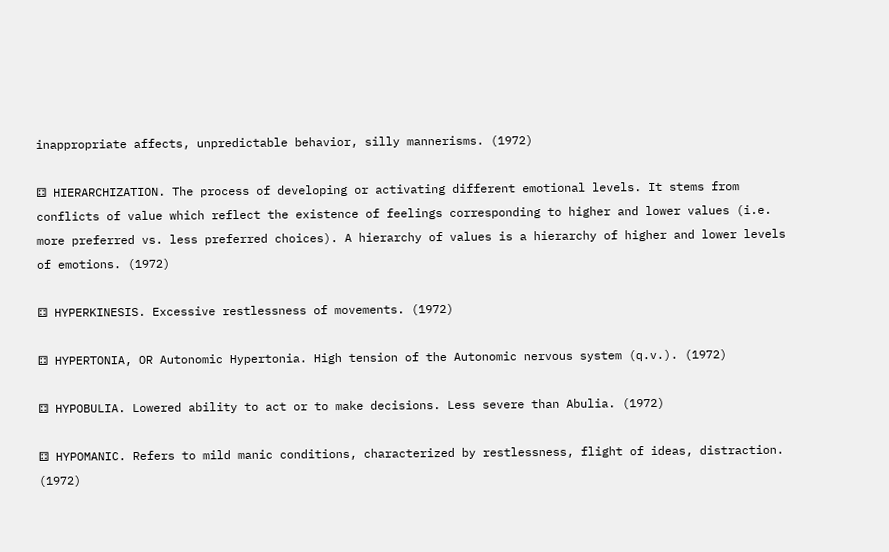inappropriate affects, unpredictable behavior, silly mannerisms. (1972)

⚃ HIERARCHIZATION. The process of developing or activating different emotional levels. It stems from conflicts of value which reflect the existence of feelings corresponding to higher and lower values (i.e. more preferred vs. less preferred choices). A hierarchy of values is a hierarchy of higher and lower levels of emotions. (1972)

⚃ HYPERKINESIS. Excessive restlessness of movements. (1972)

⚃ HYPERTONIA, OR Autonomic Hypertonia. High tension of the Autonomic nervous system (q.v.). (1972)

⚃ HYPOBULIA. Lowered ability to act or to make decisions. Less severe than Abulia. (1972)

⚃ HYPOMANIC. Refers to mild manic conditions, characterized by restlessness, flight of ideas, distraction. (1972)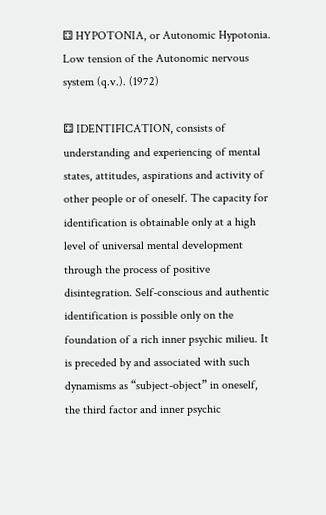⚃ HYPOTONIA, or Autonomic Hypotonia. Low tension of the Autonomic nervous system (q.v.). (1972)

⚃ IDENTIFICATION, consists of understanding and experiencing of mental states, attitudes, aspirations and activity of other people or of oneself. The capacity for identification is obtainable only at a high level of universal mental development through the process of positive disintegration. Self-conscious and authentic identification is possible only on the foundation of a rich inner psychic milieu. It is preceded by and associated with such dynamisms as “subject-object” in oneself, the third factor and inner psychic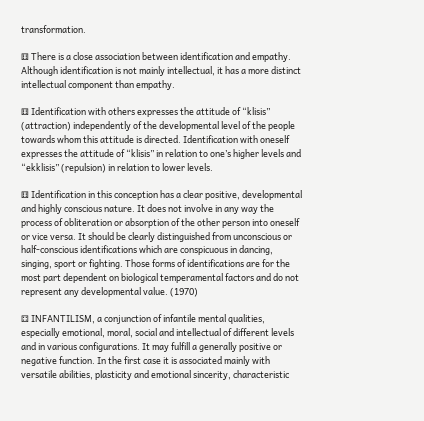transformation.

⚅ There is a close association between identification and empathy. Although identification is not mainly intellectual, it has a more distinct intellectual component than empathy.

⚅ Identification with others expresses the attitude of “klisis” (attraction) independently of the developmental level of the people towards whom this attitude is directed. Identification with oneself expresses the attitude of “klisis” in relation to one’s higher levels and “ekklisis” (repulsion) in relation to lower levels.

⚅ Identification in this conception has a clear positive, developmental and highly conscious nature. It does not involve in any way the process of obliteration or absorption of the other person into oneself or vice versa. It should be clearly distinguished from unconscious or half-conscious identifications which are conspicuous in dancing, singing, sport or fighting. Those forms of identifications are for the most part dependent on biological temperamental factors and do not represent any developmental value. (1970)

⚃ INFANTILISM, a conjunction of infantile mental qualities, especially emotional, moral, social and intellectual of different levels and in various configurations. It may fulfill a generally positive or negative function. In the first case it is associated mainly with versatile abilities, plasticity and emotional sincerity, characteristic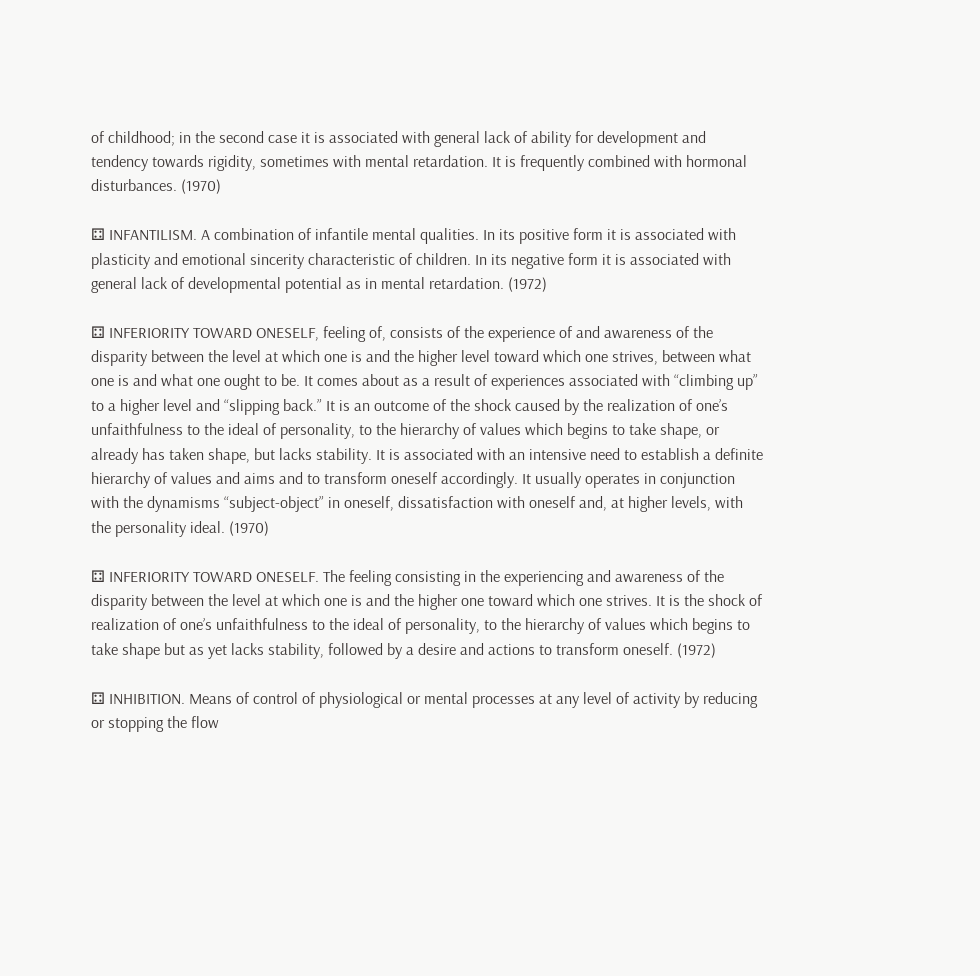of childhood; in the second case it is associated with general lack of ability for development and tendency towards rigidity, sometimes with mental retardation. It is frequently combined with hormonal disturbances. (1970)

⚃ INFANTILISM. A combination of infantile mental qualities. In its positive form it is associated with plasticity and emotional sincerity characteristic of children. In its negative form it is associated with general lack of developmental potential as in mental retardation. (1972)

⚃ INFERIORITY TOWARD ONESELF, feeling of, consists of the experience of and awareness of the disparity between the level at which one is and the higher level toward which one strives, between what one is and what one ought to be. It comes about as a result of experiences associated with “climbing up” to a higher level and “slipping back.” It is an outcome of the shock caused by the realization of one’s unfaithfulness to the ideal of personality, to the hierarchy of values which begins to take shape, or already has taken shape, but lacks stability. It is associated with an intensive need to establish a definite hierarchy of values and aims and to transform oneself accordingly. It usually operates in conjunction with the dynamisms “subject-object” in oneself, dissatisfaction with oneself and, at higher levels, with the personality ideal. (1970)

⚃ INFERIORITY TOWARD ONESELF. The feeling consisting in the experiencing and awareness of the disparity between the level at which one is and the higher one toward which one strives. It is the shock of realization of one’s unfaithfulness to the ideal of personality, to the hierarchy of values which begins to take shape but as yet lacks stability, followed by a desire and actions to transform oneself. (1972)

⚃ INHIBITION. Means of control of physiological or mental processes at any level of activity by reducing or stopping the flow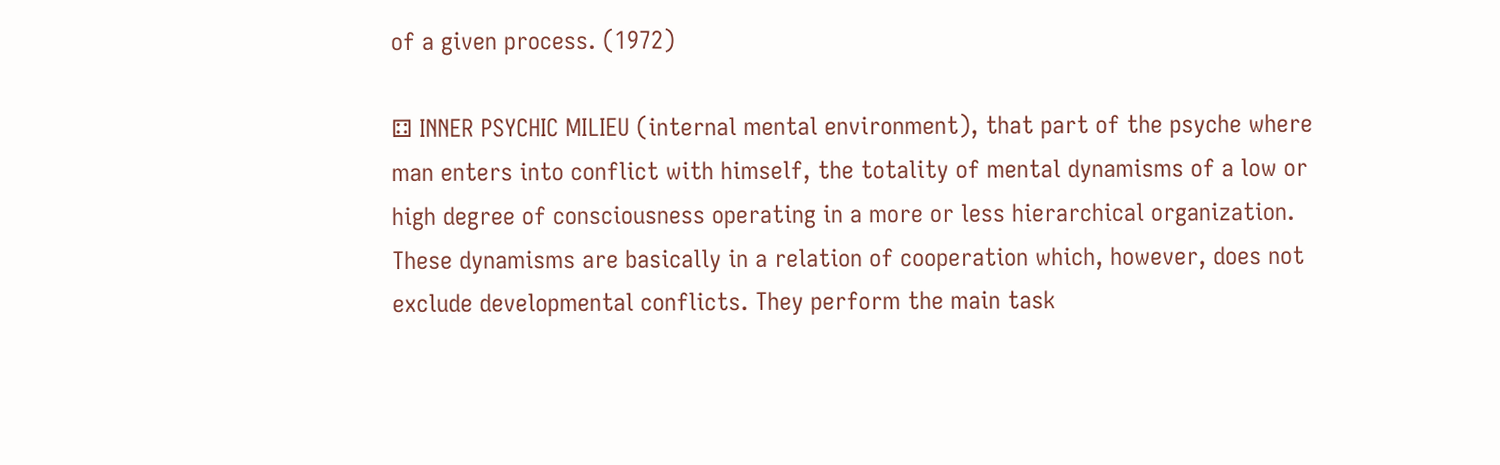of a given process. (1972)

⚃ INNER PSYCHIC MILIEU (internal mental environment), that part of the psyche where man enters into conflict with himself, the totality of mental dynamisms of a low or high degree of consciousness operating in a more or less hierarchical organization. These dynamisms are basically in a relation of cooperation which, however, does not exclude developmental conflicts. They perform the main task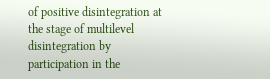of positive disintegration at the stage of multilevel disintegration by participation in the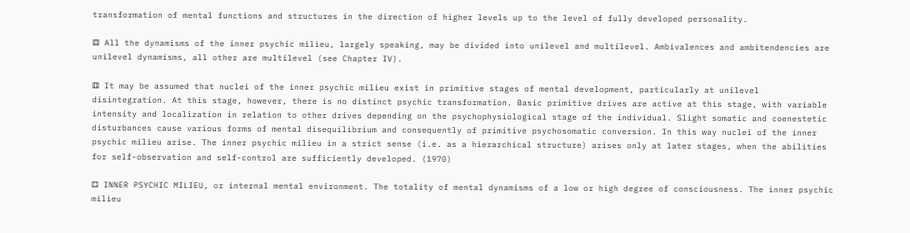transformation of mental functions and structures in the direction of higher levels up to the level of fully developed personality.

⚅ All the dynamisms of the inner psychic milieu, largely speaking, may be divided into unilevel and multilevel. Ambivalences and ambitendencies are unilevel dynamisms, all other are multilevel (see Chapter IV).

⚅ It may be assumed that nuclei of the inner psychic milieu exist in primitive stages of mental development, particularly at unilevel disintegration. At this stage, however, there is no distinct psychic transformation. Basic primitive drives are active at this stage, with variable intensity and localization in relation to other drives depending on the psychophysiological stage of the individual. Slight somatic and coenestetic disturbances cause various forms of mental disequilibrium and consequently of primitive psychosomatic conversion. In this way nuclei of the inner psychic milieu arise. The inner psychic milieu in a strict sense (i.e. as a hierarchical structure) arises only at later stages, when the abilities for self-observation and self-control are sufficiently developed. (1970)

⚃ INNER PSYCHIC MILIEU, or internal mental environment. The totality of mental dynamisms of a low or high degree of consciousness. The inner psychic milieu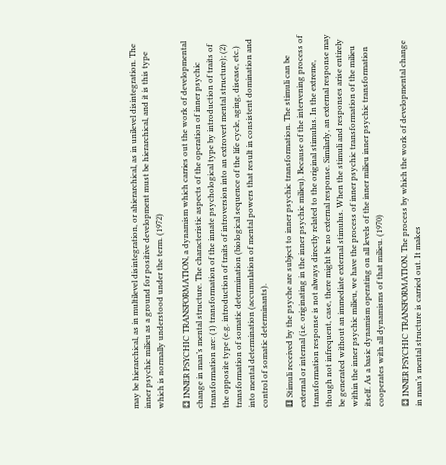may be hierarchical, as in multilevel disintegration, or ahierarchical, as in unilevel disintegration. The inner psychic milieu as a ground for positive development must be hierarchical, and it is this type which is normally understood under the term. (1972)

⚃ INNER PSYCHIC TRANSFORMATION, a dynamism which carries out the work of developmental change in man’s mental structure. The characteristic aspects of the operation of inner psychic transformation are: (1) transformation of the innate psychological type by introduction of traits of the opposite type (e.g. introduction of traits of introversion into an extrovert mental structure); (2) transformation of somatic determination (biological sequence of the life cycle, aging, disease, etc.) into mental determination (accumulation of mental powers that result in consistent domination and control of somatic determinants).

⚅ Stimuli received by the psyche are subject to inner psychic transformation. The stimuli can be external or internal (i.e. originating in the inner psychic milieu). Because of the intervening process of transformation response is not always directly related to the original stimulus. In the extreme, though not infrequent, case, there might be no external response. Similarly, an external response may be generated without an immediate external stimulus. When the stimuli and responses arise entirely within the inner psychic milieu, we have the process of inner psychic transformation of the milieu itself. As a basic dynamism operating on all levels of the inner milieu inner psychic transformation cooperates with all dynamisms of that milieu. (1970)

⚃ INNER PSYCHIC TRANSFORMATION. The process by which the work of developmental change in man’s mental structure is carried out. It makes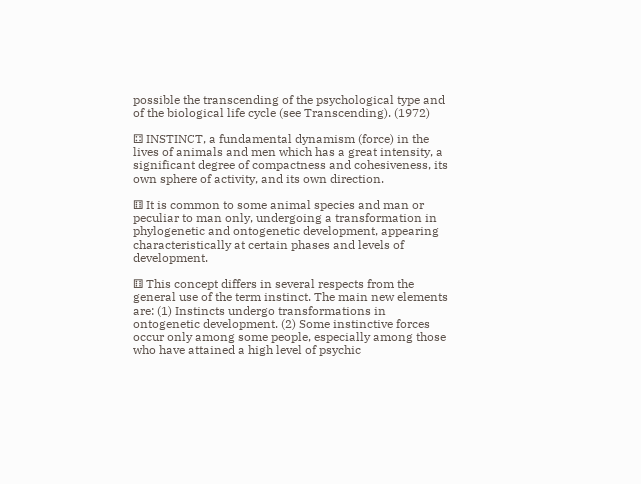possible the transcending of the psychological type and of the biological life cycle (see Transcending). (1972)

⚃ INSTINCT, a fundamental dynamism (force) in the lives of animals and men which has a great intensity, a significant degree of compactness and cohesiveness, its own sphere of activity, and its own direction.

⚅ It is common to some animal species and man or peculiar to man only, undergoing a transformation in phylogenetic and ontogenetic development, appearing characteristically at certain phases and levels of development.

⚅ This concept differs in several respects from the general use of the term instinct. The main new elements are: (1) Instincts undergo transformations in ontogenetic development. (2) Some instinctive forces occur only among some people, especially among those who have attained a high level of psychic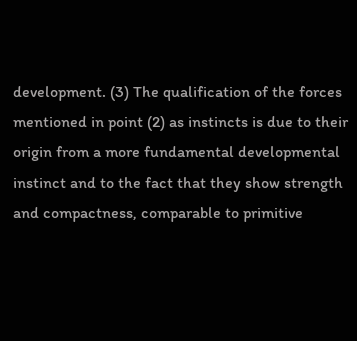development. (3) The qualification of the forces mentioned in point (2) as instincts is due to their origin from a more fundamental developmental instinct and to the fact that they show strength and compactness, comparable to primitive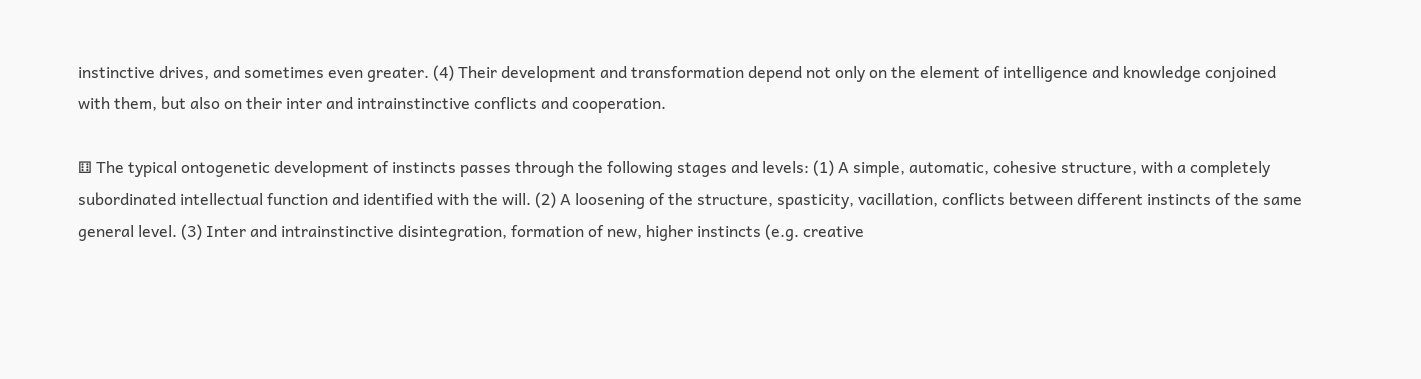instinctive drives, and sometimes even greater. (4) Their development and transformation depend not only on the element of intelligence and knowledge conjoined with them, but also on their inter and intrainstinctive conflicts and cooperation.

⚅ The typical ontogenetic development of instincts passes through the following stages and levels: (1) A simple, automatic, cohesive structure, with a completely subordinated intellectual function and identified with the will. (2) A loosening of the structure, spasticity, vacillation, conflicts between different instincts of the same general level. (3) Inter and intrainstinctive disintegration, formation of new, higher instincts (e.g. creative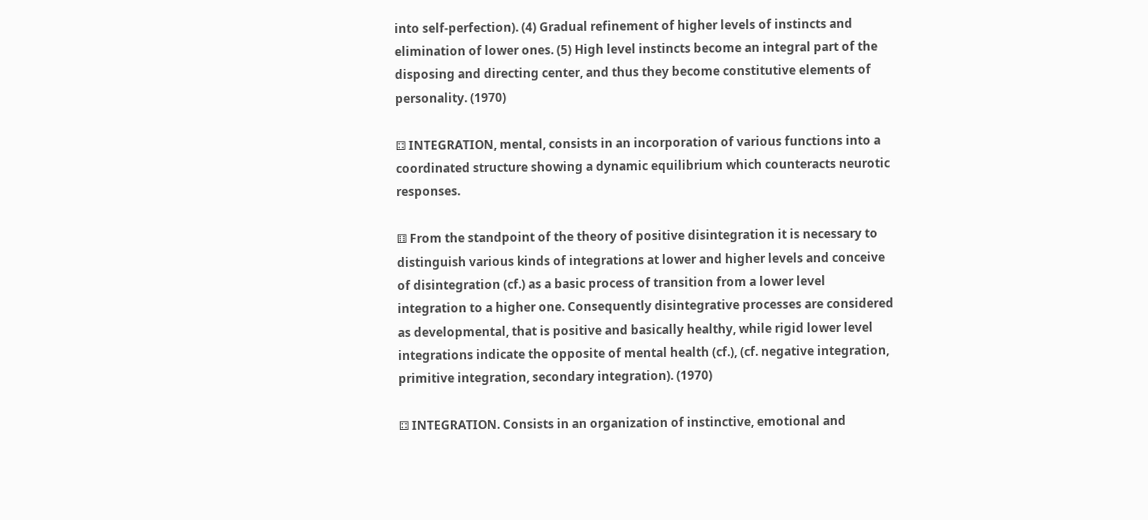into self-perfection). (4) Gradual refinement of higher levels of instincts and elimination of lower ones. (5) High level instincts become an integral part of the disposing and directing center, and thus they become constitutive elements of personality. (1970)

⚃ INTEGRATION, mental, consists in an incorporation of various functions into a coordinated structure showing a dynamic equilibrium which counteracts neurotic responses.

⚅ From the standpoint of the theory of positive disintegration it is necessary to distinguish various kinds of integrations at lower and higher levels and conceive of disintegration (cf.) as a basic process of transition from a lower level integration to a higher one. Consequently disintegrative processes are considered as developmental, that is positive and basically healthy, while rigid lower level integrations indicate the opposite of mental health (cf.), (cf. negative integration, primitive integration, secondary integration). (1970)

⚃ INTEGRATION. Consists in an organization of instinctive, emotional and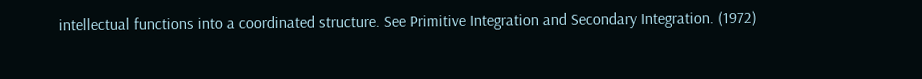intellectual functions into a coordinated structure. See Primitive Integration and Secondary Integration. (1972)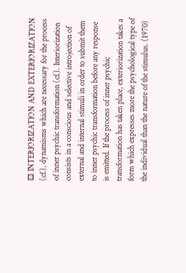⚃ INTERIORIZATION AND EXTERIORIZATION (cf.), dynamisms which are necessary for the process of inner psychic transformation (cf.). Interiorization consists in a conscious and selective introjection of external and internal stimuli in order to submit them to inner psychic transformation before any response is emitted. If the process of inner psychic transformation has taken place, exteriorization takes a form which expresses more the psychological type of the individual than the nature of the stimulus. (1970)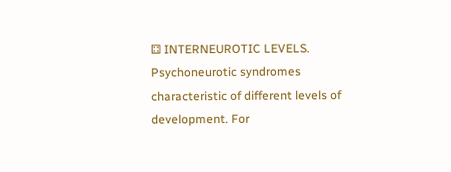⚃ INTERNEUROTIC LEVELS. Psychoneurotic syndromes characteristic of different levels of development. For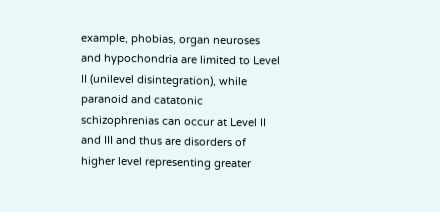example, phobias, organ neuroses and hypochondria are limited to Level II (unilevel disintegration), while paranoid and catatonic schizophrenias can occur at Level II and III and thus are disorders of higher level representing greater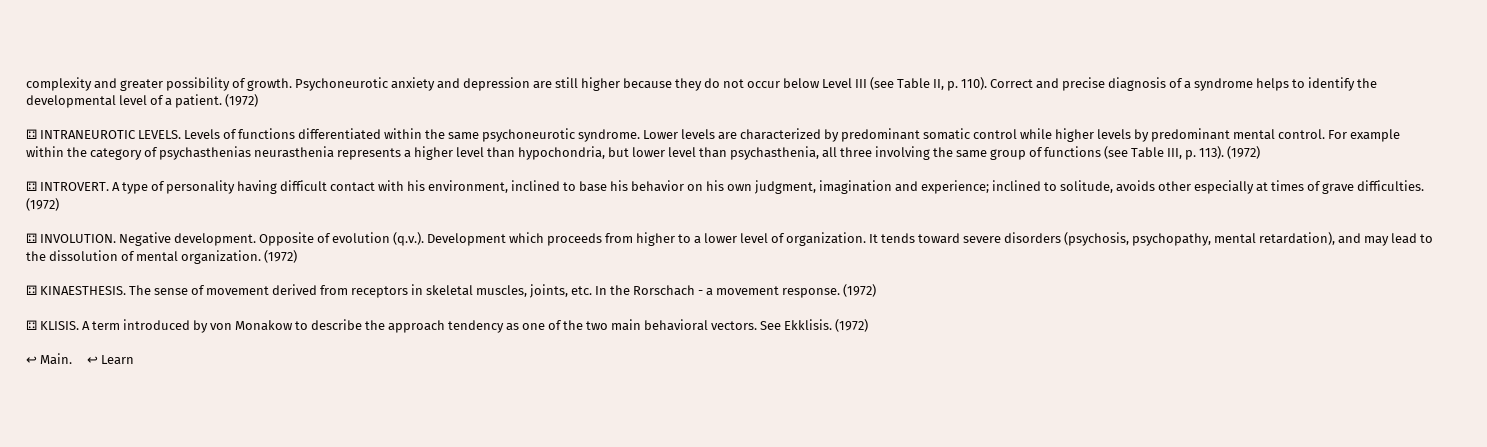complexity and greater possibility of growth. Psychoneurotic anxiety and depression are still higher because they do not occur below Level III (see Table II, p. 110). Correct and precise diagnosis of a syndrome helps to identify the developmental level of a patient. (1972)

⚃ INTRANEUROTIC LEVELS. Levels of functions differentiated within the same psychoneurotic syndrome. Lower levels are characterized by predominant somatic control while higher levels by predominant mental control. For example within the category of psychasthenias neurasthenia represents a higher level than hypochondria, but lower level than psychasthenia, all three involving the same group of functions (see Table III, p. 113). (1972)

⚃ INTROVERT. A type of personality having difficult contact with his environment, inclined to base his behavior on his own judgment, imagination and experience; inclined to solitude, avoids other especially at times of grave difficulties. (1972)

⚃ INVOLUTION. Negative development. Opposite of evolution (q.v.). Development which proceeds from higher to a lower level of organization. It tends toward severe disorders (psychosis, psychopathy, mental retardation), and may lead to the dissolution of mental organization. (1972)

⚃ KINAESTHESIS. The sense of movement derived from receptors in skeletal muscles, joints, etc. In the Rorschach - a movement response. (1972)

⚃ KLISIS. A term introduced by von Monakow to describe the approach tendency as one of the two main behavioral vectors. See Ekklisis. (1972)

↩ Main.     ↩ Learn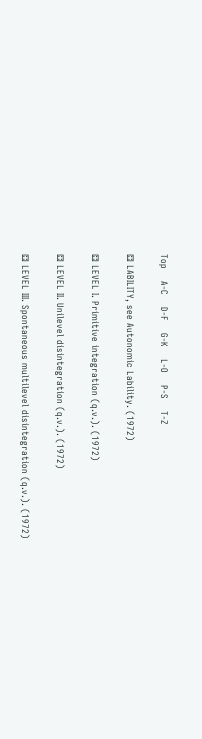Top    A-C    D-F    G-K    L-O    P-S    T-Z

⚃ LABILITY, see Autonomic Lability. (1972)

⚃ LEVEL I. Primitive integration (q.v.). (1972)

⚃ LEVEL II. Unilevel disintegration (q.v.). (1972)

⚃ LEVEL III. Spontaneous multilevel disintegration (q.v.). (1972)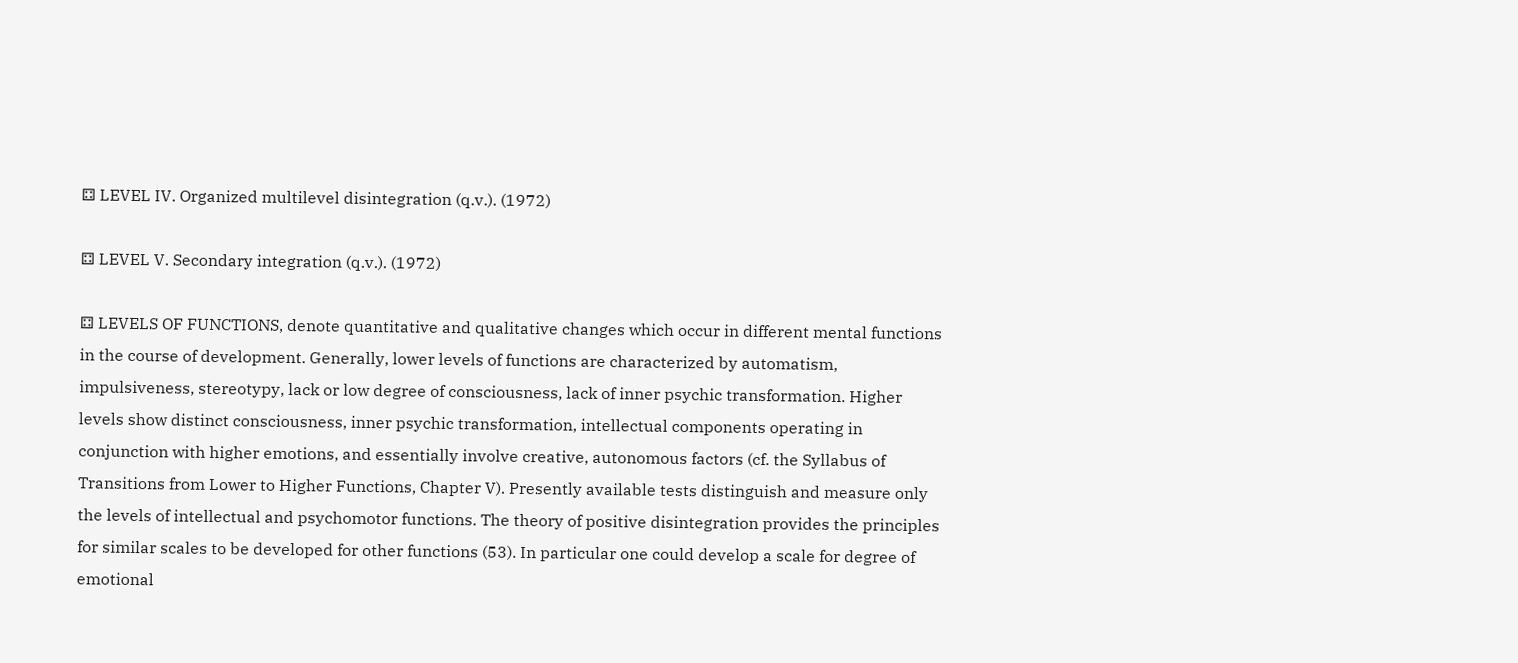⚃ LEVEL IV. Organized multilevel disintegration (q.v.). (1972)

⚃ LEVEL V. Secondary integration (q.v.). (1972)

⚃ LEVELS OF FUNCTIONS, denote quantitative and qualitative changes which occur in different mental functions in the course of development. Generally, lower levels of functions are characterized by automatism, impulsiveness, stereotypy, lack or low degree of consciousness, lack of inner psychic transformation. Higher levels show distinct consciousness, inner psychic transformation, intellectual components operating in conjunction with higher emotions, and essentially involve creative, autonomous factors (cf. the Syllabus of Transitions from Lower to Higher Functions, Chapter V). Presently available tests distinguish and measure only the levels of intellectual and psychomotor functions. The theory of positive disintegration provides the principles for similar scales to be developed for other functions (53). In particular one could develop a scale for degree of emotional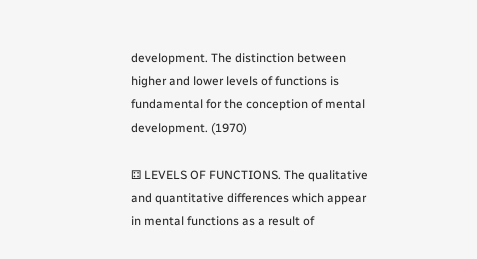development. The distinction between higher and lower levels of functions is fundamental for the conception of mental development. (1970)

⚃ LEVELS OF FUNCTIONS. The qualitative and quantitative differences which appear in mental functions as a result of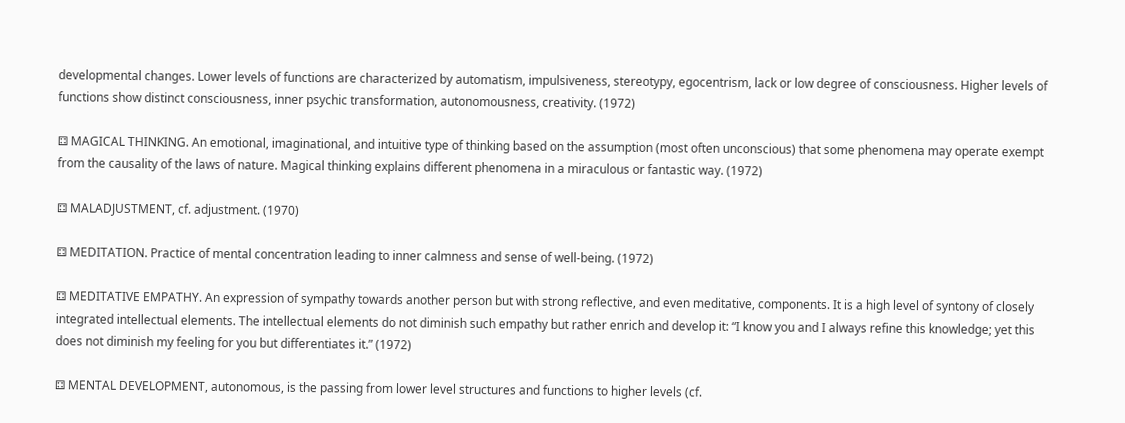developmental changes. Lower levels of functions are characterized by automatism, impulsiveness, stereotypy, egocentrism, lack or low degree of consciousness. Higher levels of functions show distinct consciousness, inner psychic transformation, autonomousness, creativity. (1972)

⚃ MAGICAL THINKING. An emotional, imaginational, and intuitive type of thinking based on the assumption (most often unconscious) that some phenomena may operate exempt from the causality of the laws of nature. Magical thinking explains different phenomena in a miraculous or fantastic way. (1972)

⚃ MALADJUSTMENT, cf. adjustment. (1970)

⚃ MEDITATION. Practice of mental concentration leading to inner calmness and sense of well-being. (1972)

⚃ MEDITATIVE EMPATHY. An expression of sympathy towards another person but with strong reflective, and even meditative, components. It is a high level of syntony of closely integrated intellectual elements. The intellectual elements do not diminish such empathy but rather enrich and develop it: “I know you and I always refine this knowledge; yet this does not diminish my feeling for you but differentiates it.” (1972)

⚃ MENTAL DEVELOPMENT, autonomous, is the passing from lower level structures and functions to higher levels (cf.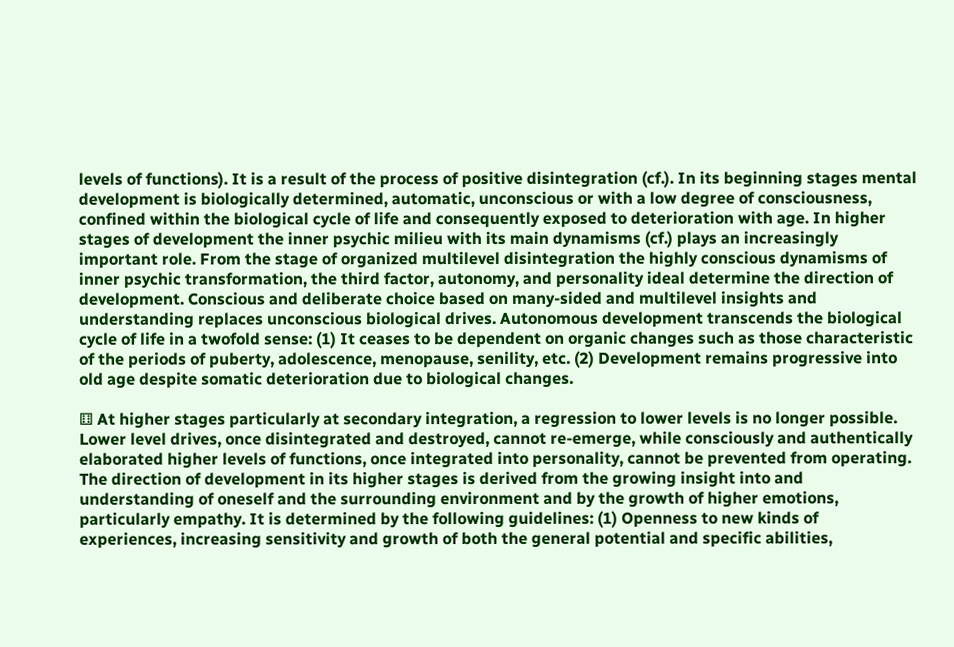levels of functions). It is a result of the process of positive disintegration (cf.). In its beginning stages mental development is biologically determined, automatic, unconscious or with a low degree of consciousness, confined within the biological cycle of life and consequently exposed to deterioration with age. In higher stages of development the inner psychic milieu with its main dynamisms (cf.) plays an increasingly important role. From the stage of organized multilevel disintegration the highly conscious dynamisms of inner psychic transformation, the third factor, autonomy, and personality ideal determine the direction of development. Conscious and deliberate choice based on many-sided and multilevel insights and understanding replaces unconscious biological drives. Autonomous development transcends the biological cycle of life in a twofold sense: (1) It ceases to be dependent on organic changes such as those characteristic of the periods of puberty, adolescence, menopause, senility, etc. (2) Development remains progressive into old age despite somatic deterioration due to biological changes.

⚅ At higher stages particularly at secondary integration, a regression to lower levels is no longer possible. Lower level drives, once disintegrated and destroyed, cannot re-emerge, while consciously and authentically elaborated higher levels of functions, once integrated into personality, cannot be prevented from operating. The direction of development in its higher stages is derived from the growing insight into and understanding of oneself and the surrounding environment and by the growth of higher emotions, particularly empathy. It is determined by the following guidelines: (1) Openness to new kinds of experiences, increasing sensitivity and growth of both the general potential and specific abilities,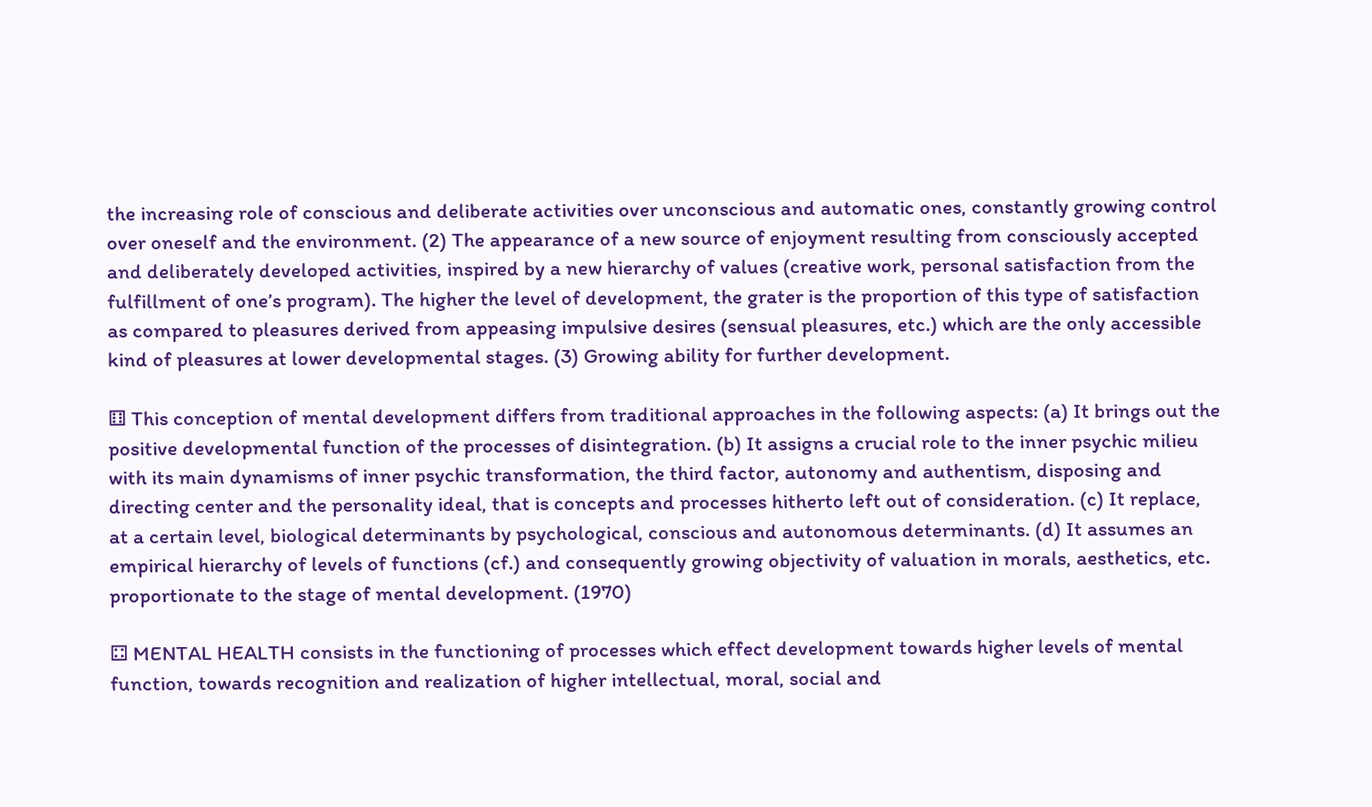the increasing role of conscious and deliberate activities over unconscious and automatic ones, constantly growing control over oneself and the environment. (2) The appearance of a new source of enjoyment resulting from consciously accepted and deliberately developed activities, inspired by a new hierarchy of values (creative work, personal satisfaction from the fulfillment of one’s program). The higher the level of development, the grater is the proportion of this type of satisfaction as compared to pleasures derived from appeasing impulsive desires (sensual pleasures, etc.) which are the only accessible kind of pleasures at lower developmental stages. (3) Growing ability for further development.

⚅ This conception of mental development differs from traditional approaches in the following aspects: (a) It brings out the positive developmental function of the processes of disintegration. (b) It assigns a crucial role to the inner psychic milieu with its main dynamisms of inner psychic transformation, the third factor, autonomy and authentism, disposing and directing center and the personality ideal, that is concepts and processes hitherto left out of consideration. (c) It replace, at a certain level, biological determinants by psychological, conscious and autonomous determinants. (d) It assumes an empirical hierarchy of levels of functions (cf.) and consequently growing objectivity of valuation in morals, aesthetics, etc. proportionate to the stage of mental development. (1970)

⚃ MENTAL HEALTH consists in the functioning of processes which effect development towards higher levels of mental function, towards recognition and realization of higher intellectual, moral, social and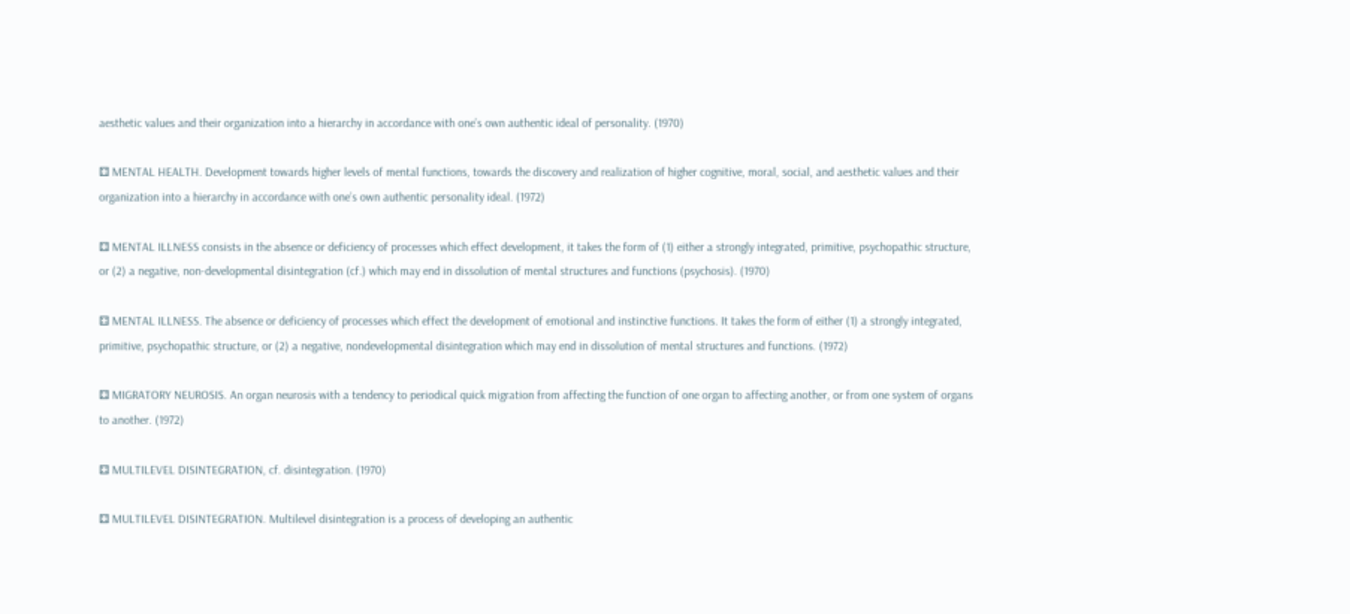aesthetic values and their organization into a hierarchy in accordance with one’s own authentic ideal of personality. (1970)

⚃ MENTAL HEALTH. Development towards higher levels of mental functions, towards the discovery and realization of higher cognitive, moral, social, and aesthetic values and their organization into a hierarchy in accordance with one’s own authentic personality ideal. (1972)

⚃ MENTAL ILLNESS consists in the absence or deficiency of processes which effect development, it takes the form of (1) either a strongly integrated, primitive, psychopathic structure, or (2) a negative, non-developmental disintegration (cf.) which may end in dissolution of mental structures and functions (psychosis). (1970)

⚃ MENTAL ILLNESS. The absence or deficiency of processes which effect the development of emotional and instinctive functions. It takes the form of either (1) a strongly integrated, primitive, psychopathic structure, or (2) a negative, nondevelopmental disintegration which may end in dissolution of mental structures and functions. (1972)

⚃ MIGRATORY NEUROSIS. An organ neurosis with a tendency to periodical quick migration from affecting the function of one organ to affecting another, or from one system of organs to another. (1972)

⚃ MULTILEVEL DISINTEGRATION, cf. disintegration. (1970)

⚃ MULTILEVEL DISINTEGRATION. Multilevel disintegration is a process of developing an authentic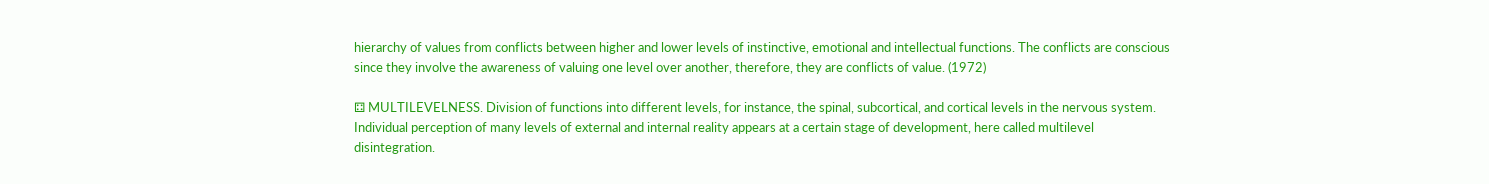hierarchy of values from conflicts between higher and lower levels of instinctive, emotional and intellectual functions. The conflicts are conscious since they involve the awareness of valuing one level over another, therefore, they are conflicts of value. (1972)

⚃ MULTILEVELNESS. Division of functions into different levels, for instance, the spinal, subcortical, and cortical levels in the nervous system. Individual perception of many levels of external and internal reality appears at a certain stage of development, here called multilevel disintegration.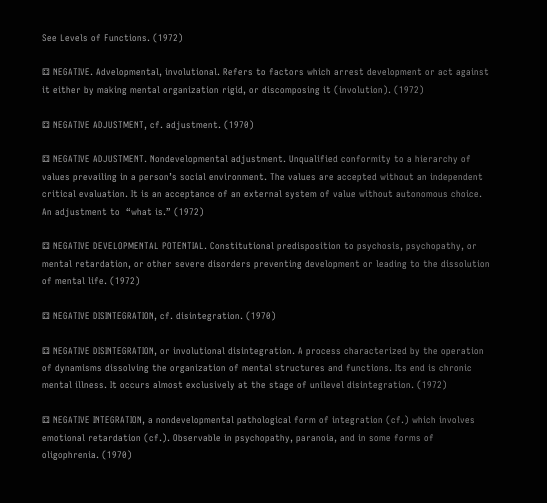See Levels of Functions. (1972)

⚃ NEGATIVE. Advelopmental, involutional. Refers to factors which arrest development or act against it either by making mental organization rigid, or discomposing it (involution). (1972)

⚃ NEGATIVE ADJUSTMENT, cf. adjustment. (1970)

⚃ NEGATIVE ADJUSTMENT. Nondevelopmental adjustment. Unqualified conformity to a hierarchy of values prevailing in a person’s social environment. The values are accepted without an independent critical evaluation. It is an acceptance of an external system of value without autonomous choice. An adjustment to  “what is.” (1972)

⚃ NEGATIVE DEVELOPMENTAL POTENTIAL. Constitutional predisposition to psychosis, psychopathy, or mental retardation, or other severe disorders preventing development or leading to the dissolution of mental life. (1972)

⚃ NEGATIVE DISINTEGRATION, cf. disintegration. (1970)

⚃ NEGATIVE DISINTEGRATION, or involutional disintegration. A process characterized by the operation of dynamisms dissolving the organization of mental structures and functions. Its end is chronic mental illness. It occurs almost exclusively at the stage of unilevel disintegration. (1972)

⚃ NEGATIVE INTEGRATION, a nondevelopmental pathological form of integration (cf.) which involves emotional retardation (cf.). Observable in psychopathy, paranoia, and in some forms of oligophrenia. (1970)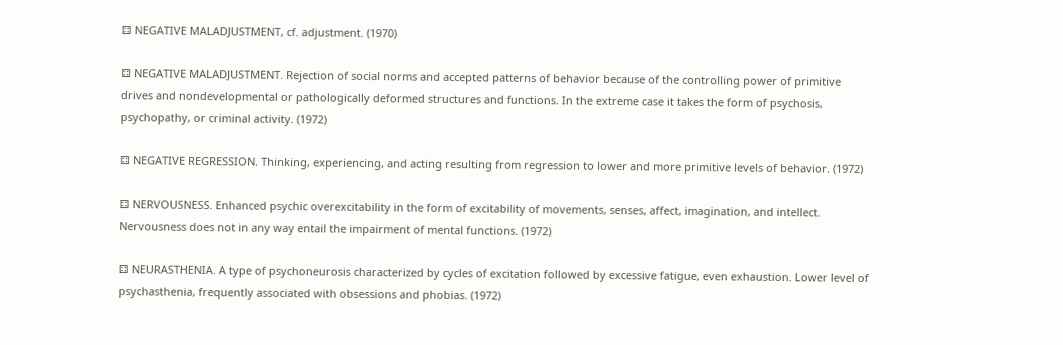⚃ NEGATIVE MALADJUSTMENT, cf. adjustment. (1970)

⚃ NEGATIVE MALADJUSTMENT. Rejection of social norms and accepted patterns of behavior because of the controlling power of primitive drives and nondevelopmental or pathologically deformed structures and functions. In the extreme case it takes the form of psychosis, psychopathy, or criminal activity. (1972)

⚃ NEGATIVE REGRESSION. Thinking, experiencing, and acting resulting from regression to lower and more primitive levels of behavior. (1972)

⚃ NERVOUSNESS. Enhanced psychic overexcitability in the form of excitability of movements, senses, affect, imagination, and intellect. Nervousness does not in any way entail the impairment of mental functions. (1972)

⚃ NEURASTHENIA. A type of psychoneurosis characterized by cycles of excitation followed by excessive fatigue, even exhaustion. Lower level of psychasthenia, frequently associated with obsessions and phobias. (1972)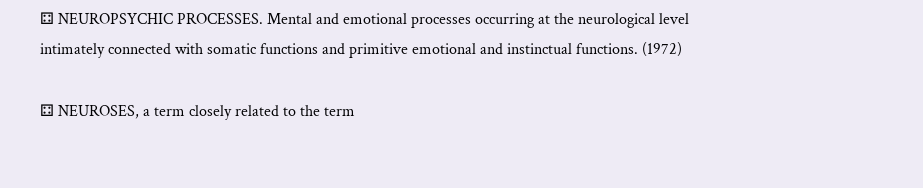⚃ NEUROPSYCHIC PROCESSES. Mental and emotional processes occurring at the neurological level intimately connected with somatic functions and primitive emotional and instinctual functions. (1972)

⚃ NEUROSES, a term closely related to the term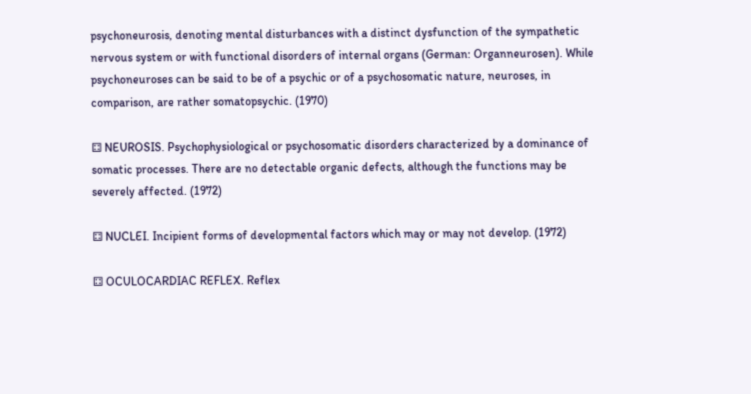psychoneurosis, denoting mental disturbances with a distinct dysfunction of the sympathetic nervous system or with functional disorders of internal organs (German: Organneurosen). While psychoneuroses can be said to be of a psychic or of a psychosomatic nature, neuroses, in comparison, are rather somatopsychic. (1970)

⚃ NEUROSIS. Psychophysiological or psychosomatic disorders characterized by a dominance of somatic processes. There are no detectable organic defects, although the functions may be severely affected. (1972)

⚃ NUCLEI. Incipient forms of developmental factors which may or may not develop. (1972)

⚃ OCULOCARDIAC REFLEX. Reflex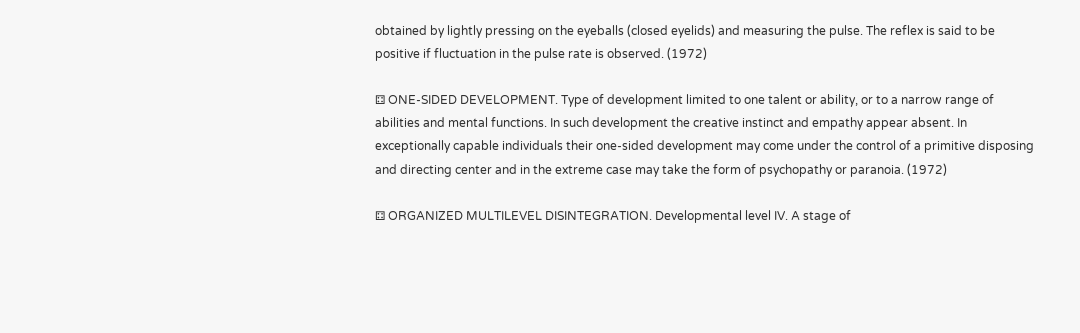obtained by lightly pressing on the eyeballs (closed eyelids) and measuring the pulse. The reflex is said to be positive if fluctuation in the pulse rate is observed. (1972)

⚃ ONE-SIDED DEVELOPMENT. Type of development limited to one talent or ability, or to a narrow range of abilities and mental functions. In such development the creative instinct and empathy appear absent. In exceptionally capable individuals their one-sided development may come under the control of a primitive disposing and directing center and in the extreme case may take the form of psychopathy or paranoia. (1972)

⚃ ORGANIZED MULTILEVEL DISINTEGRATION. Developmental level IV. A stage of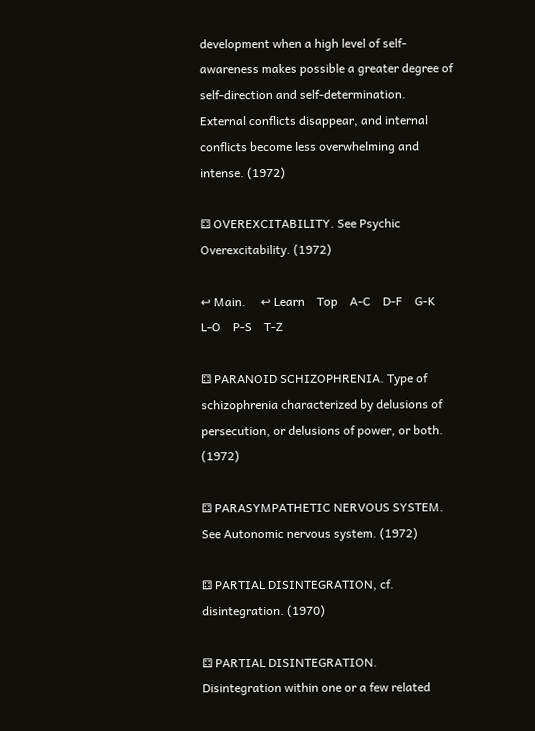development when a high level of self-awareness makes possible a greater degree of self-direction and self-determination. External conflicts disappear, and internal conflicts become less overwhelming and intense. (1972)

⚃ OVEREXCITABILITY. See Psychic Overexcitability. (1972)

↩ Main.     ↩ Learn    Top    A-C    D-F    G-K    L-O    P-S    T-Z

⚃ PARANOID SCHIZOPHRENIA. Type of schizophrenia characterized by delusions of persecution, or delusions of power, or both. (1972)

⚃ PARASYMPATHETIC NERVOUS SYSTEM. See Autonomic nervous system. (1972)

⚃ PARTIAL DISINTEGRATION, cf. disintegration. (1970)

⚃ PARTIAL DISINTEGRATION. Disintegration within one or a few related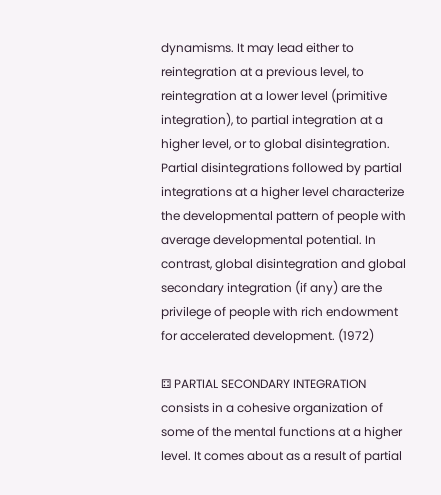dynamisms. It may lead either to reintegration at a previous level, to reintegration at a lower level (primitive integration), to partial integration at a higher level, or to global disintegration. Partial disintegrations followed by partial integrations at a higher level characterize the developmental pattern of people with average developmental potential. In contrast, global disintegration and global secondary integration (if any) are the privilege of people with rich endowment for accelerated development. (1972)

⚃ PARTIAL SECONDARY INTEGRATION consists in a cohesive organization of some of the mental functions at a higher level. It comes about as a result of partial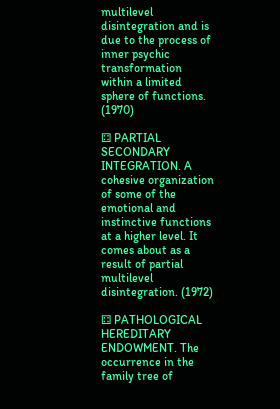multilevel disintegration and is due to the process of inner psychic transformation within a limited sphere of functions. (1970)

⚃ PARTIAL SECONDARY INTEGRATION. A cohesive organization of some of the emotional and instinctive functions at a higher level. It comes about as a result of partial multilevel disintegration. (1972)

⚃ PATHOLOGICAL HEREDITARY ENDOWMENT. The occurrence in the family tree of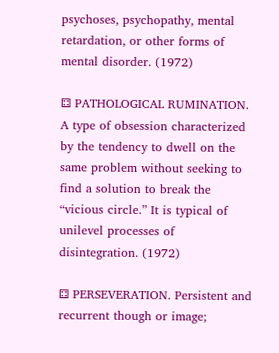psychoses, psychopathy, mental retardation, or other forms of mental disorder. (1972)

⚃ PATHOLOGICAL RUMINATION. A type of obsession characterized by the tendency to dwell on the same problem without seeking to find a solution to break the  “vicious circle.” It is typical of unilevel processes of disintegration. (1972)

⚃ PERSEVERATION. Persistent and recurrent though or image;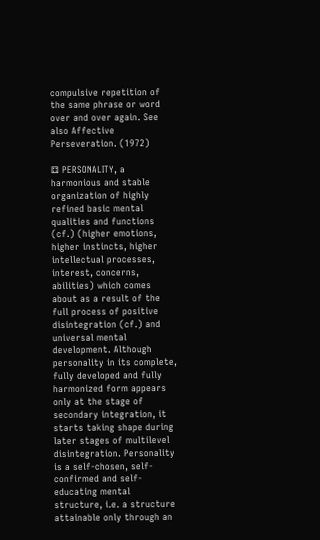compulsive repetition of the same phrase or word over and over again. See also Affective Perseveration. (1972)

⚃ PERSONALITY, a harmonious and stable organization of highly refined basic mental qualities and functions (cf.) (higher emotions, higher instincts, higher intellectual processes, interest, concerns, abilities) which comes about as a result of the full process of positive disintegration (cf.) and universal mental development. Although personality in its complete, fully developed and fully harmonized form appears only at the stage of secondary integration, it starts taking shape during later stages of multilevel disintegration. Personality is a self-chosen, self-confirmed and self-educating mental structure, i.e. a structure attainable only through an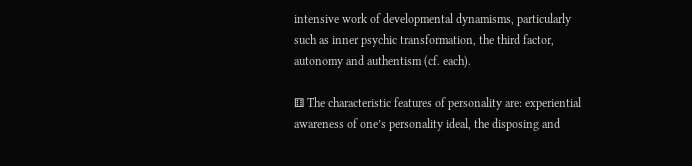intensive work of developmental dynamisms, particularly such as inner psychic transformation, the third factor, autonomy and authentism (cf. each).

⚅ The characteristic features of personality are: experiential awareness of one’s personality ideal, the disposing and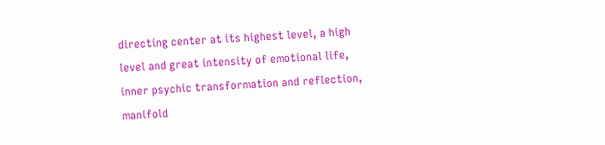directing center at its highest level, a high level and great intensity of emotional life, inner psychic transformation and reflection, manifold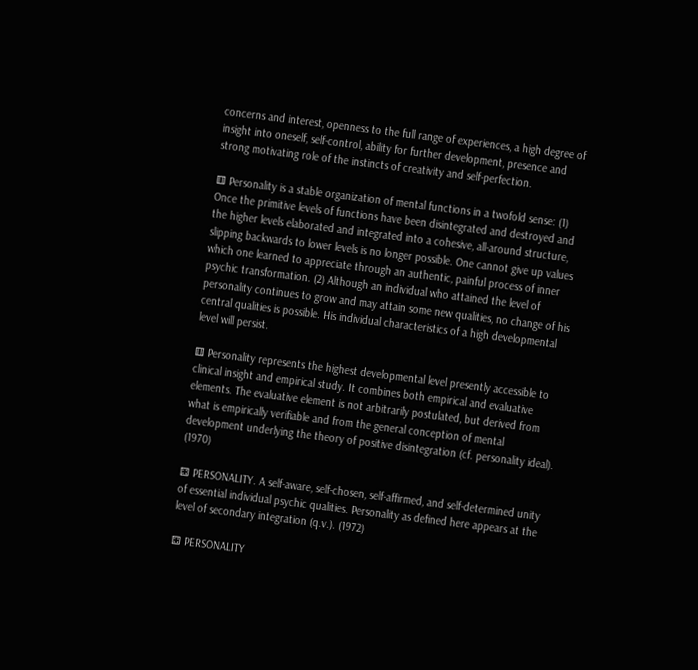concerns and interest, openness to the full range of experiences, a high degree of insight into oneself, self-control, ability for further development, presence and strong motivating role of the instincts of creativity and self-perfection.

⚅ Personality is a stable organization of mental functions in a twofold sense: (1) Once the primitive levels of functions have been disintegrated and destroyed and the higher levels elaborated and integrated into a cohesive, all-around structure, slipping backwards to lower levels is no longer possible. One cannot give up values which one learned to appreciate through an authentic, painful process of inner psychic transformation. (2) Although an individual who attained the level of personality continues to grow and may attain some new qualities, no change of his central qualities is possible. His individual characteristics of a high developmental level will persist.

⚅ Personality represents the highest developmental level presently accessible to clinical insight and empirical study. It combines both empirical and evaluative elements. The evaluative element is not arbitrarily postulated, but derived from what is empirically verifiable and from the general conception of mental development underlying the theory of positive disintegration (cf. personality ideal). (1970)

⚃ PERSONALITY. A self-aware, self-chosen, self-affirmed, and self-determined unity of essential individual psychic qualities. Personality as defined here appears at the level of secondary integration (q.v.). (1972)

⚃ PERSONALITY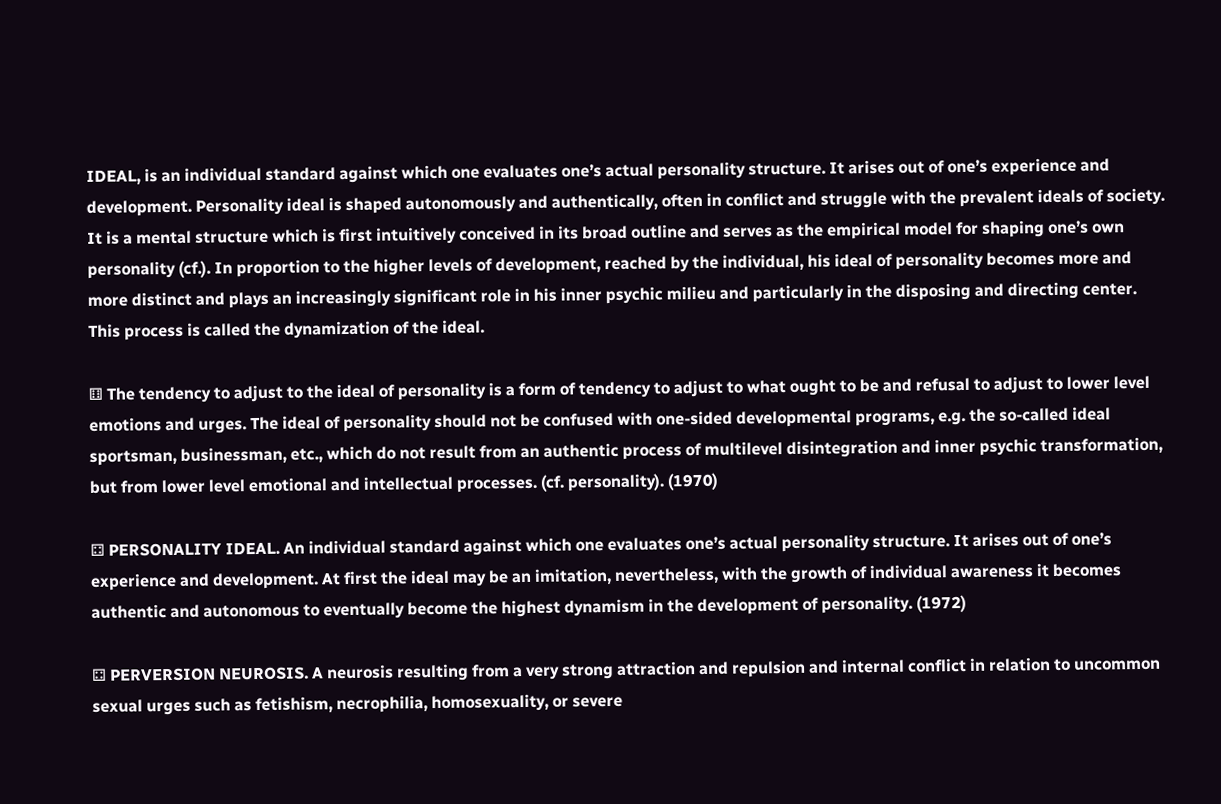IDEAL, is an individual standard against which one evaluates one’s actual personality structure. It arises out of one’s experience and development. Personality ideal is shaped autonomously and authentically, often in conflict and struggle with the prevalent ideals of society. It is a mental structure which is first intuitively conceived in its broad outline and serves as the empirical model for shaping one’s own personality (cf.). In proportion to the higher levels of development, reached by the individual, his ideal of personality becomes more and more distinct and plays an increasingly significant role in his inner psychic milieu and particularly in the disposing and directing center. This process is called the dynamization of the ideal.

⚅ The tendency to adjust to the ideal of personality is a form of tendency to adjust to what ought to be and refusal to adjust to lower level emotions and urges. The ideal of personality should not be confused with one-sided developmental programs, e.g. the so-called ideal sportsman, businessman, etc., which do not result from an authentic process of multilevel disintegration and inner psychic transformation, but from lower level emotional and intellectual processes. (cf. personality). (1970)

⚃ PERSONALITY IDEAL. An individual standard against which one evaluates one’s actual personality structure. It arises out of one’s experience and development. At first the ideal may be an imitation, nevertheless, with the growth of individual awareness it becomes authentic and autonomous to eventually become the highest dynamism in the development of personality. (1972)

⚃ PERVERSION NEUROSIS. A neurosis resulting from a very strong attraction and repulsion and internal conflict in relation to uncommon sexual urges such as fetishism, necrophilia, homosexuality, or severe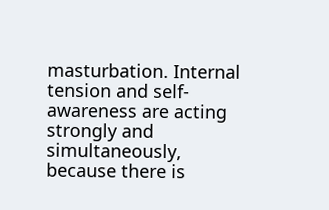masturbation. Internal tension and self-awareness are acting strongly and simultaneously, because there is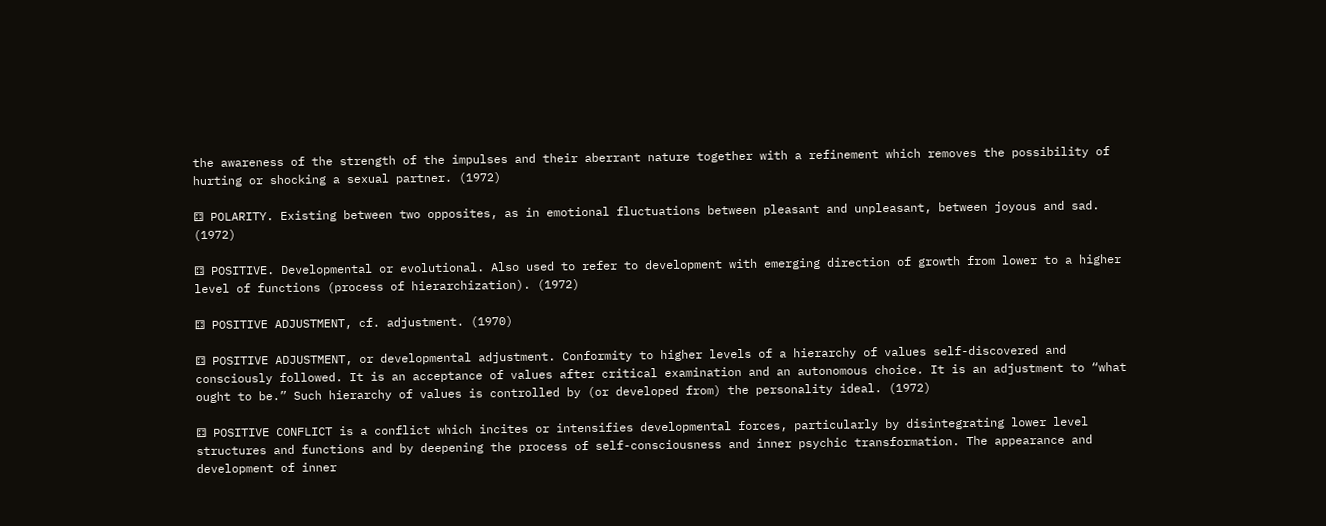the awareness of the strength of the impulses and their aberrant nature together with a refinement which removes the possibility of hurting or shocking a sexual partner. (1972)

⚃ POLARITY. Existing between two opposites, as in emotional fluctuations between pleasant and unpleasant, between joyous and sad. (1972)

⚃ POSITIVE. Developmental or evolutional. Also used to refer to development with emerging direction of growth from lower to a higher level of functions (process of hierarchization). (1972)

⚃ POSITIVE ADJUSTMENT, cf. adjustment. (1970)

⚃ POSITIVE ADJUSTMENT, or developmental adjustment. Conformity to higher levels of a hierarchy of values self-discovered and consciously followed. It is an acceptance of values after critical examination and an autonomous choice. It is an adjustment to “what ought to be.” Such hierarchy of values is controlled by (or developed from) the personality ideal. (1972)

⚃ POSITIVE CONFLICT is a conflict which incites or intensifies developmental forces, particularly by disintegrating lower level structures and functions and by deepening the process of self-consciousness and inner psychic transformation. The appearance and development of inner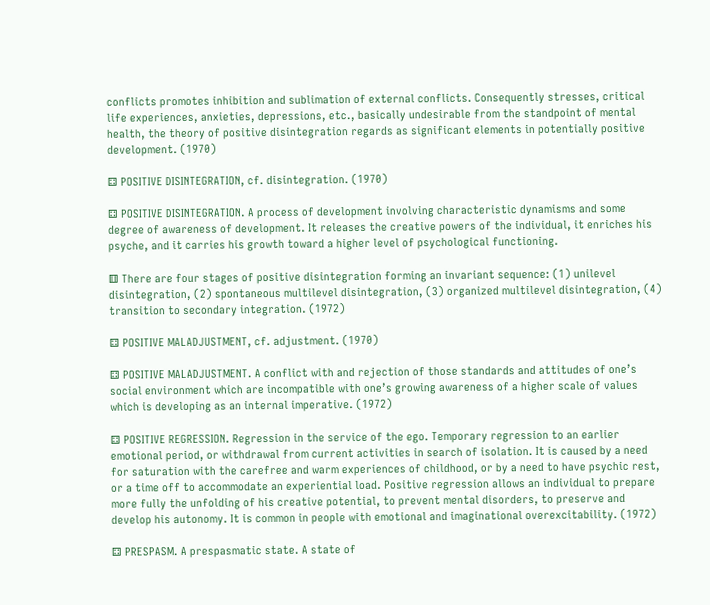conflicts promotes inhibition and sublimation of external conflicts. Consequently stresses, critical life experiences, anxieties, depressions, etc., basically undesirable from the standpoint of mental health, the theory of positive disintegration regards as significant elements in potentially positive development. (1970)

⚃ POSITIVE DISINTEGRATION, cf. disintegration. (1970)

⚃ POSITIVE DISINTEGRATION. A process of development involving characteristic dynamisms and some degree of awareness of development. It releases the creative powers of the individual, it enriches his psyche, and it carries his growth toward a higher level of psychological functioning.

⚅ There are four stages of positive disintegration forming an invariant sequence: (1) unilevel disintegration, (2) spontaneous multilevel disintegration, (3) organized multilevel disintegration, (4) transition to secondary integration. (1972)

⚃ POSITIVE MALADJUSTMENT, cf. adjustment. (1970)

⚃ POSITIVE MALADJUSTMENT. A conflict with and rejection of those standards and attitudes of one’s social environment which are incompatible with one’s growing awareness of a higher scale of values which is developing as an internal imperative. (1972)

⚃ POSITIVE REGRESSION. Regression in the service of the ego. Temporary regression to an earlier emotional period, or withdrawal from current activities in search of isolation. It is caused by a need for saturation with the carefree and warm experiences of childhood, or by a need to have psychic rest, or a time off to accommodate an experiential load. Positive regression allows an individual to prepare more fully the unfolding of his creative potential, to prevent mental disorders, to preserve and develop his autonomy. It is common in people with emotional and imaginational overexcitability. (1972)

⚃ PRESPASM. A prespasmatic state. A state of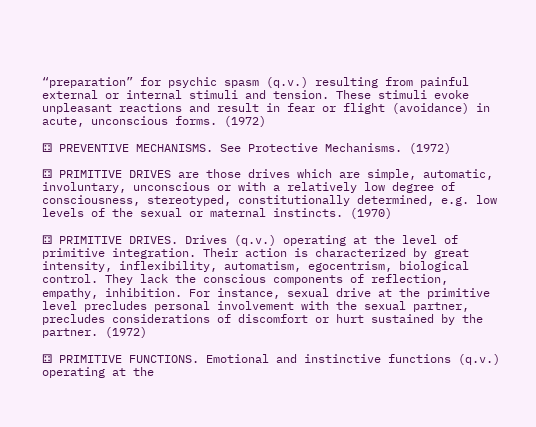“preparation” for psychic spasm (q.v.) resulting from painful external or internal stimuli and tension. These stimuli evoke unpleasant reactions and result in fear or flight (avoidance) in acute, unconscious forms. (1972)

⚃ PREVENTIVE MECHANISMS. See Protective Mechanisms. (1972)

⚃ PRIMITIVE DRIVES are those drives which are simple, automatic, involuntary, unconscious or with a relatively low degree of consciousness, stereotyped, constitutionally determined, e.g. low levels of the sexual or maternal instincts. (1970)

⚃ PRIMITIVE DRIVES. Drives (q.v.) operating at the level of primitive integration. Their action is characterized by great intensity, inflexibility, automatism, egocentrism, biological control. They lack the conscious components of reflection, empathy, inhibition. For instance, sexual drive at the primitive level precludes personal involvement with the sexual partner, precludes considerations of discomfort or hurt sustained by the partner. (1972)

⚃ PRIMITIVE FUNCTIONS. Emotional and instinctive functions (q.v.) operating at the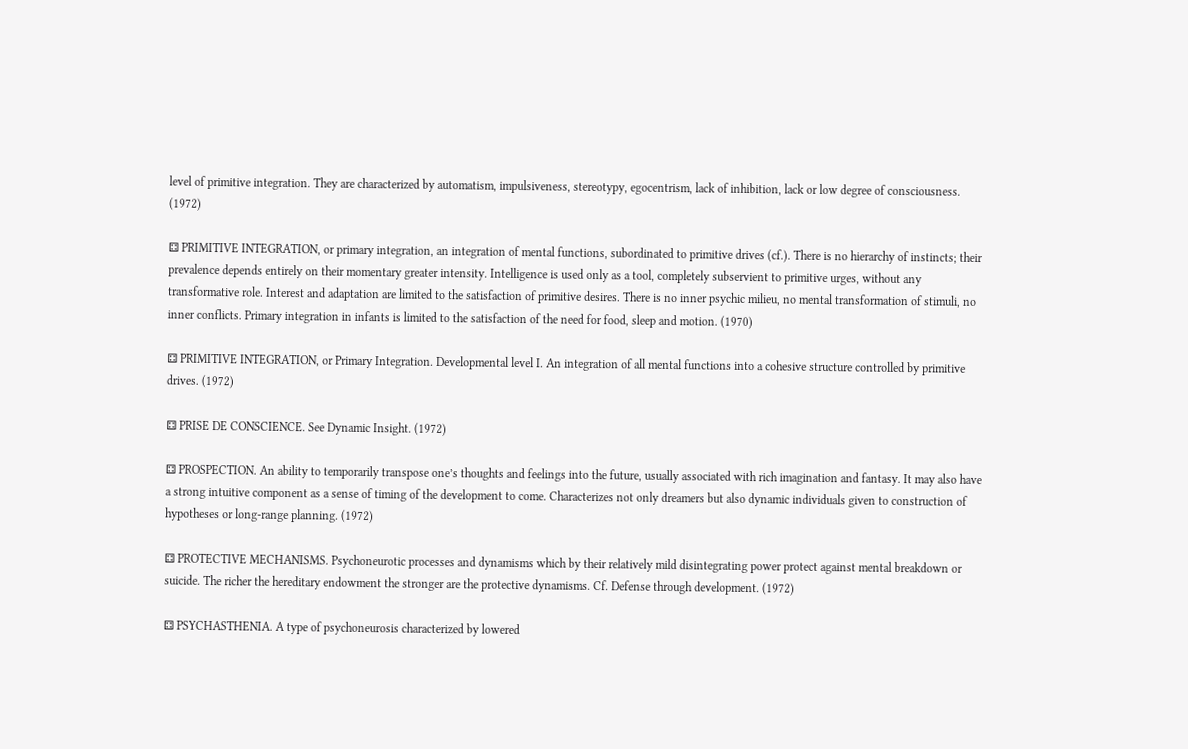level of primitive integration. They are characterized by automatism, impulsiveness, stereotypy, egocentrism, lack of inhibition, lack or low degree of consciousness. (1972)

⚃ PRIMITIVE INTEGRATION, or primary integration, an integration of mental functions, subordinated to primitive drives (cf.). There is no hierarchy of instincts; their prevalence depends entirely on their momentary greater intensity. Intelligence is used only as a tool, completely subservient to primitive urges, without any transformative role. Interest and adaptation are limited to the satisfaction of primitive desires. There is no inner psychic milieu, no mental transformation of stimuli, no inner conflicts. Primary integration in infants is limited to the satisfaction of the need for food, sleep and motion. (1970)

⚃ PRIMITIVE INTEGRATION, or Primary Integration. Developmental level I. An integration of all mental functions into a cohesive structure controlled by primitive drives. (1972)

⚃ PRISE DE CONSCIENCE. See Dynamic Insight. (1972)

⚃ PROSPECTION. An ability to temporarily transpose one’s thoughts and feelings into the future, usually associated with rich imagination and fantasy. It may also have a strong intuitive component as a sense of timing of the development to come. Characterizes not only dreamers but also dynamic individuals given to construction of hypotheses or long-range planning. (1972)

⚃ PROTECTIVE MECHANISMS. Psychoneurotic processes and dynamisms which by their relatively mild disintegrating power protect against mental breakdown or suicide. The richer the hereditary endowment the stronger are the protective dynamisms. Cf. Defense through development. (1972)

⚃ PSYCHASTHENIA. A type of psychoneurosis characterized by lowered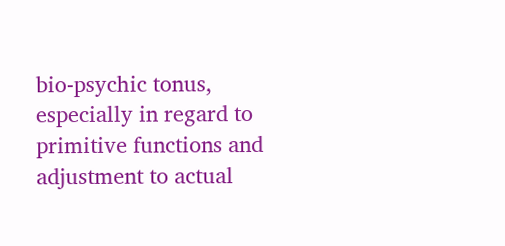bio-psychic tonus, especially in regard to primitive functions and adjustment to actual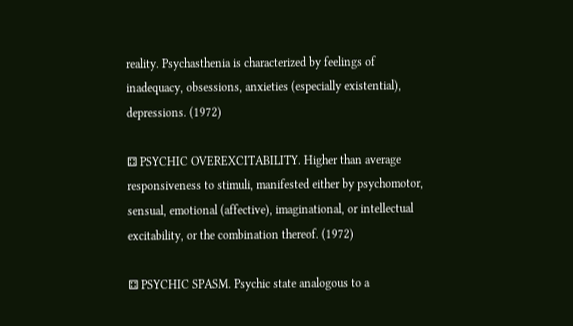reality. Psychasthenia is characterized by feelings of inadequacy, obsessions, anxieties (especially existential), depressions. (1972)

⚃ PSYCHIC OVEREXCITABILITY. Higher than average responsiveness to stimuli, manifested either by psychomotor, sensual, emotional (affective), imaginational, or intellectual excitability, or the combination thereof. (1972)

⚃ PSYCHIC SPASM. Psychic state analogous to a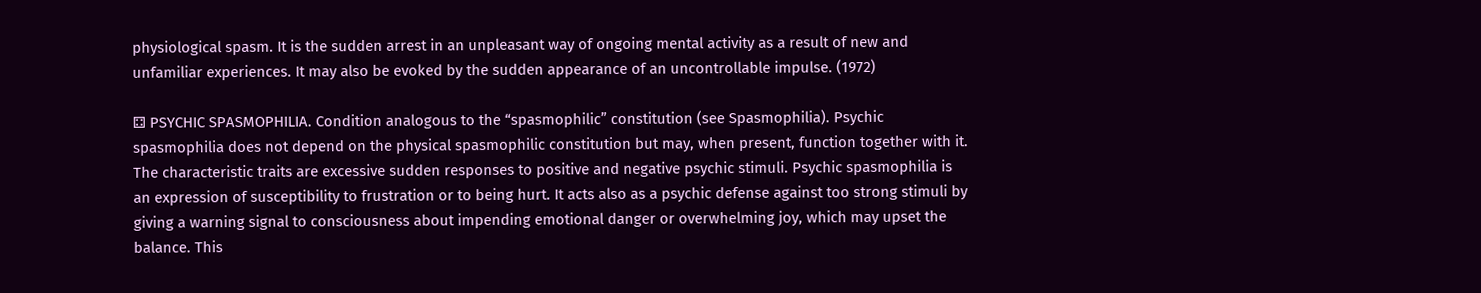physiological spasm. It is the sudden arrest in an unpleasant way of ongoing mental activity as a result of new and unfamiliar experiences. It may also be evoked by the sudden appearance of an uncontrollable impulse. (1972)

⚃ PSYCHIC SPASMOPHILIA. Condition analogous to the “spasmophilic” constitution (see Spasmophilia). Psychic spasmophilia does not depend on the physical spasmophilic constitution but may, when present, function together with it. The characteristic traits are excessive sudden responses to positive and negative psychic stimuli. Psychic spasmophilia is an expression of susceptibility to frustration or to being hurt. It acts also as a psychic defense against too strong stimuli by giving a warning signal to consciousness about impending emotional danger or overwhelming joy, which may upset the balance. This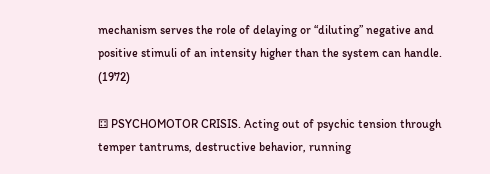mechanism serves the role of delaying or “diluting” negative and positive stimuli of an intensity higher than the system can handle. (1972)

⚃ PSYCHOMOTOR CRISIS. Acting out of psychic tension through temper tantrums, destructive behavior, running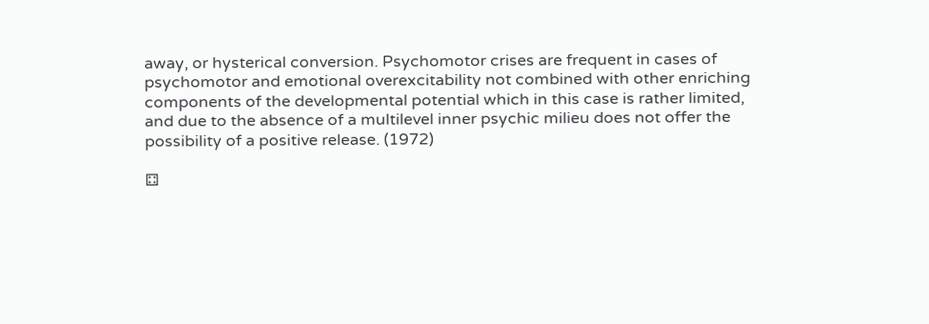away, or hysterical conversion. Psychomotor crises are frequent in cases of psychomotor and emotional overexcitability not combined with other enriching components of the developmental potential which in this case is rather limited, and due to the absence of a multilevel inner psychic milieu does not offer the possibility of a positive release. (1972)

⚃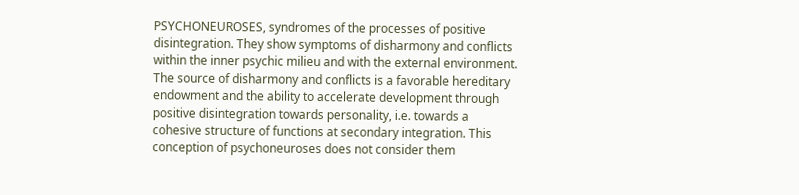PSYCHONEUROSES, syndromes of the processes of positive disintegration. They show symptoms of disharmony and conflicts within the inner psychic milieu and with the external environment. The source of disharmony and conflicts is a favorable hereditary endowment and the ability to accelerate development through positive disintegration towards personality, i.e. towards a cohesive structure of functions at secondary integration. This conception of psychoneuroses does not consider them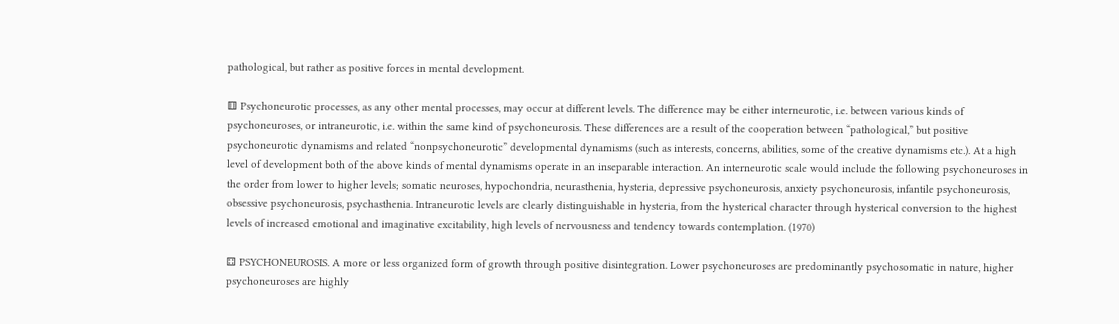pathological, but rather as positive forces in mental development.

⚅ Psychoneurotic processes, as any other mental processes, may occur at different levels. The difference may be either interneurotic, i.e. between various kinds of psychoneuroses, or intraneurotic, i.e. within the same kind of psychoneurosis. These differences are a result of the cooperation between “pathological,” but positive psychoneurotic dynamisms and related “nonpsychoneurotic” developmental dynamisms (such as interests, concerns, abilities, some of the creative dynamisms etc.). At a high level of development both of the above kinds of mental dynamisms operate in an inseparable interaction. An interneurotic scale would include the following psychoneuroses in the order from lower to higher levels; somatic neuroses, hypochondria, neurasthenia, hysteria, depressive psychoneurosis, anxiety psychoneurosis, infantile psychoneurosis, obsessive psychoneurosis, psychasthenia. Intraneurotic levels are clearly distinguishable in hysteria, from the hysterical character through hysterical conversion to the highest levels of increased emotional and imaginative excitability, high levels of nervousness and tendency towards contemplation. (1970)

⚃ PSYCHONEUROSIS. A more or less organized form of growth through positive disintegration. Lower psychoneuroses are predominantly psychosomatic in nature, higher psychoneuroses are highly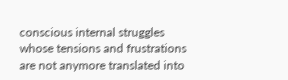conscious internal struggles whose tensions and frustrations are not anymore translated into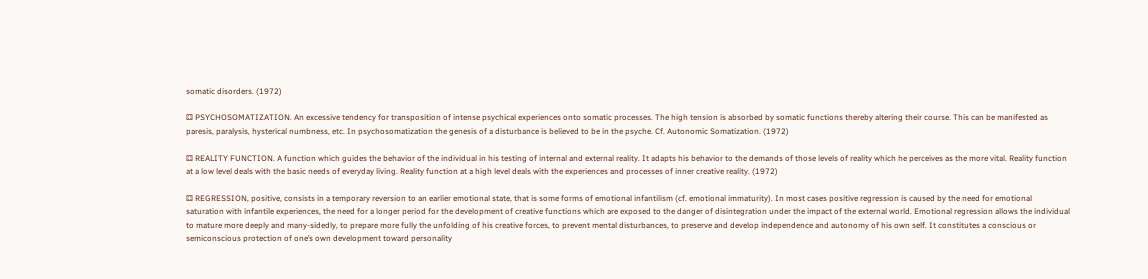somatic disorders. (1972)

⚃ PSYCHOSOMATIZATION. An excessive tendency for transposition of intense psychical experiences onto somatic processes. The high tension is absorbed by somatic functions thereby altering their course. This can be manifested as paresis, paralysis, hysterical numbness, etc. In psychosomatization the genesis of a disturbance is believed to be in the psyche. Cf. Autonomic Somatization. (1972)

⚃ REALITY FUNCTION. A function which guides the behavior of the individual in his testing of internal and external reality. It adapts his behavior to the demands of those levels of reality which he perceives as the more vital. Reality function at a low level deals with the basic needs of everyday living. Reality function at a high level deals with the experiences and processes of inner creative reality. (1972)

⚃ REGRESSION, positive, consists in a temporary reversion to an earlier emotional state, that is some forms of emotional infantilism (cf. emotional immaturity). In most cases positive regression is caused by the need for emotional saturation with infantile experiences, the need for a longer period for the development of creative functions which are exposed to the danger of disintegration under the impact of the external world. Emotional regression allows the individual to mature more deeply and many-sidedly, to prepare more fully the unfolding of his creative forces, to prevent mental disturbances, to preserve and develop independence and autonomy of his own self. It constitutes a conscious or semiconscious protection of one’s own development toward personality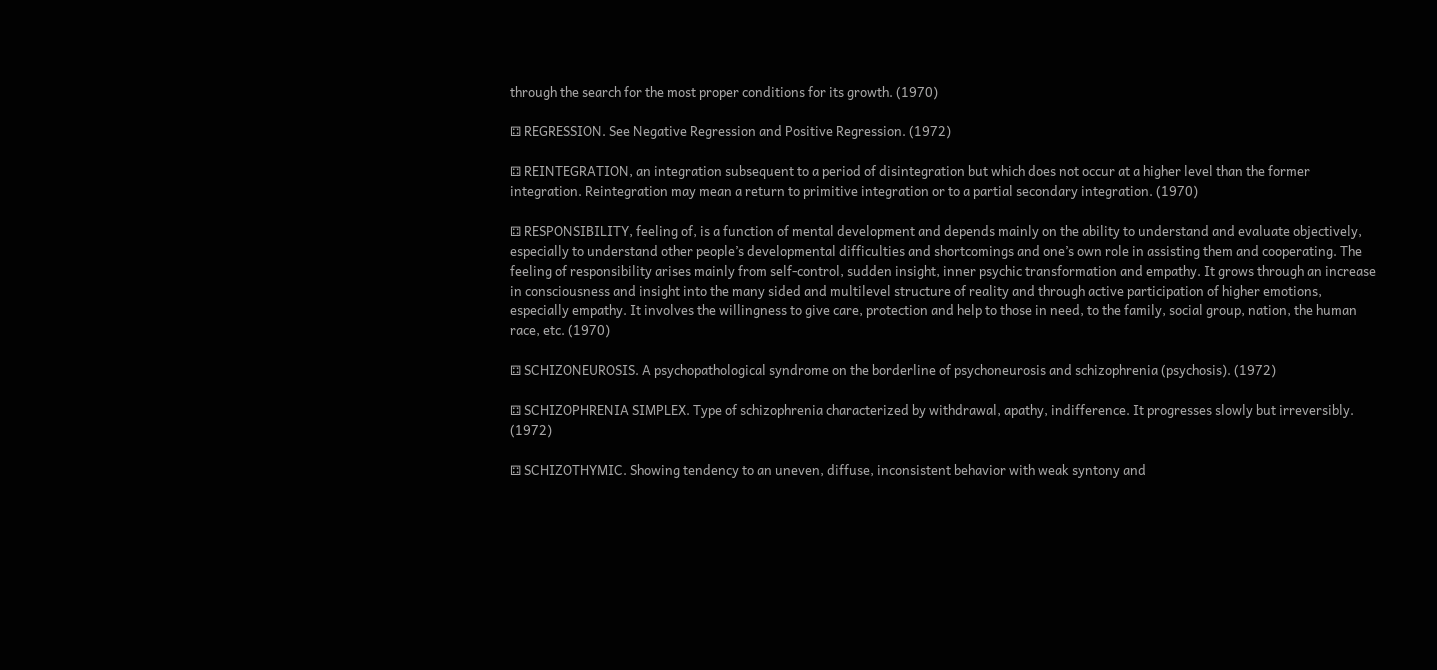through the search for the most proper conditions for its growth. (1970)

⚃ REGRESSION. See Negative Regression and Positive Regression. (1972)

⚃ REINTEGRATION, an integration subsequent to a period of disintegration but which does not occur at a higher level than the former integration. Reintegration may mean a return to primitive integration or to a partial secondary integration. (1970)

⚃ RESPONSIBILITY, feeling of, is a function of mental development and depends mainly on the ability to understand and evaluate objectively, especially to understand other people’s developmental difficulties and shortcomings and one’s own role in assisting them and cooperating. The feeling of responsibility arises mainly from self-control, sudden insight, inner psychic transformation and empathy. It grows through an increase in consciousness and insight into the many sided and multilevel structure of reality and through active participation of higher emotions, especially empathy. It involves the willingness to give care, protection and help to those in need, to the family, social group, nation, the human race, etc. (1970)

⚃ SCHIZONEUROSIS. A psychopathological syndrome on the borderline of psychoneurosis and schizophrenia (psychosis). (1972)

⚃ SCHIZOPHRENIA SIMPLEX. Type of schizophrenia characterized by withdrawal, apathy, indifference. It progresses slowly but irreversibly. (1972)

⚃ SCHIZOTHYMIC. Showing tendency to an uneven, diffuse, inconsistent behavior with weak syntony and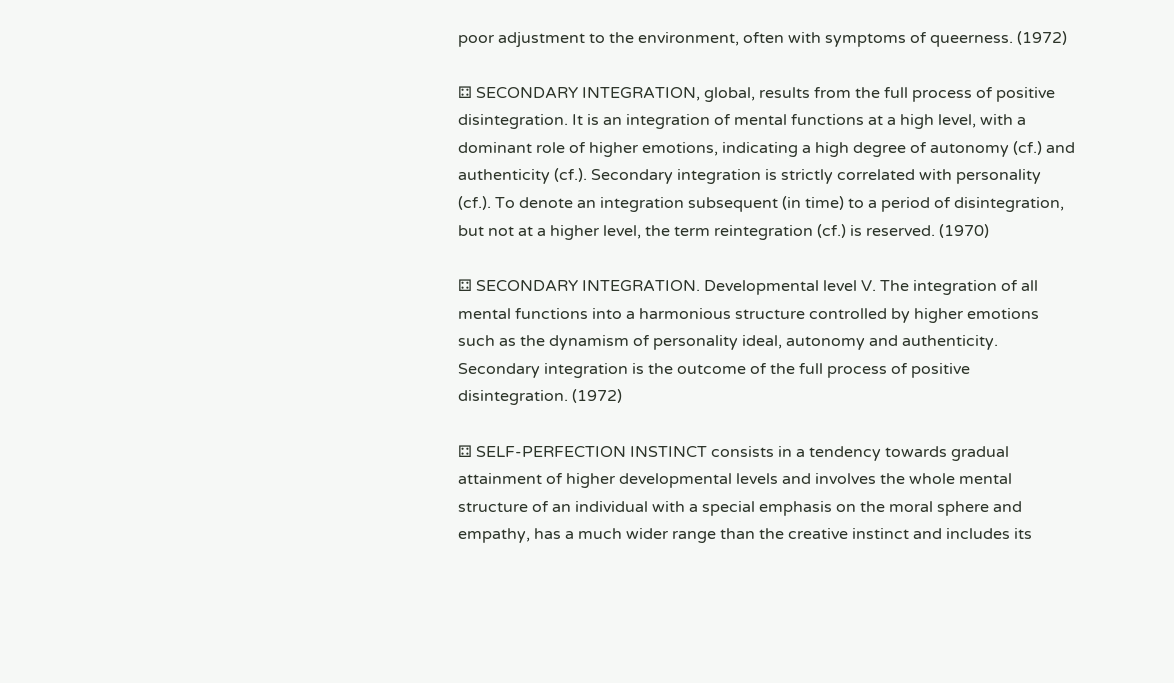poor adjustment to the environment, often with symptoms of queerness. (1972)

⚃ SECONDARY INTEGRATION, global, results from the full process of positive disintegration. It is an integration of mental functions at a high level, with a dominant role of higher emotions, indicating a high degree of autonomy (cf.) and authenticity (cf.). Secondary integration is strictly correlated with personality (cf.). To denote an integration subsequent (in time) to a period of disintegration, but not at a higher level, the term reintegration (cf.) is reserved. (1970)

⚃ SECONDARY INTEGRATION. Developmental level V. The integration of all mental functions into a harmonious structure controlled by higher emotions such as the dynamism of personality ideal, autonomy and authenticity. Secondary integration is the outcome of the full process of positive disintegration. (1972)

⚃ SELF-PERFECTION INSTINCT consists in a tendency towards gradual attainment of higher developmental levels and involves the whole mental structure of an individual with a special emphasis on the moral sphere and empathy, has a much wider range than the creative instinct and includes its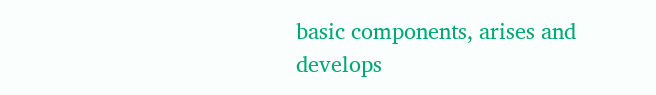basic components, arises and develops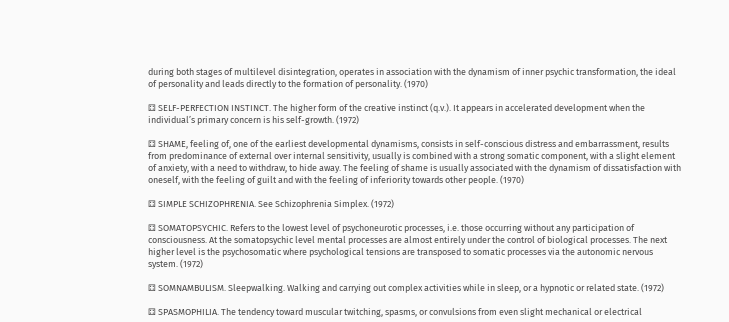during both stages of multilevel disintegration, operates in association with the dynamism of inner psychic transformation, the ideal of personality and leads directly to the formation of personality. (1970)

⚃ SELF-PERFECTION INSTINCT. The higher form of the creative instinct (q.v.). It appears in accelerated development when the individual’s primary concern is his self-growth. (1972)

⚃ SHAME, feeling of, one of the earliest developmental dynamisms, consists in self-conscious distress and embarrassment, results from predominance of external over internal sensitivity, usually is combined with a strong somatic component, with a slight element of anxiety, with a need to withdraw, to hide away. The feeling of shame is usually associated with the dynamism of dissatisfaction with oneself, with the feeling of guilt and with the feeling of inferiority towards other people. (1970)

⚃ SIMPLE SCHIZOPHRENIA. See Schizophrenia Simplex. (1972)

⚃ SOMATOPSYCHIC. Refers to the lowest level of psychoneurotic processes, i.e. those occurring without any participation of consciousness. At the somatopsychic level mental processes are almost entirely under the control of biological processes. The next higher level is the psychosomatic where psychological tensions are transposed to somatic processes via the autonomic nervous system. (1972)

⚃ SOMNAMBULISM. Sleepwalking. Walking and carrying out complex activities while in sleep, or a hypnotic or related state. (1972)

⚃ SPASMOPHILIA. The tendency toward muscular twitching, spasms, or convulsions from even slight mechanical or electrical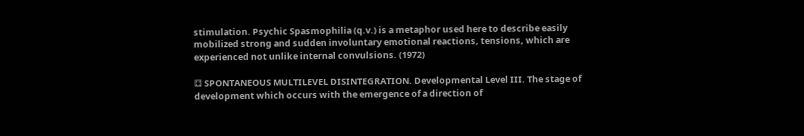stimulation. Psychic Spasmophilia (q.v.) is a metaphor used here to describe easily mobilized strong and sudden involuntary emotional reactions, tensions, which are experienced not unlike internal convulsions. (1972)

⚃ SPONTANEOUS MULTILEVEL DISINTEGRATION. Developmental Level III. The stage of development which occurs with the emergence of a direction of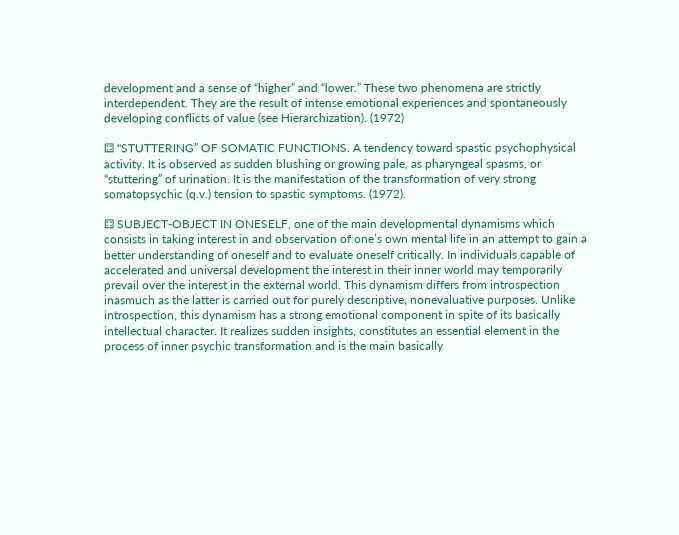development and a sense of “higher” and “lower.” These two phenomena are strictly interdependent. They are the result of intense emotional experiences and spontaneously developing conflicts of value (see Hierarchization). (1972)

⚃ "STUTTERING” OF SOMATIC FUNCTIONS. A tendency toward spastic psychophysical activity. It is observed as sudden blushing or growing pale, as pharyngeal spasms, or “stuttering” of urination. It is the manifestation of the transformation of very strong somatopsychic (q.v.) tension to spastic symptoms. (1972).

⚃ SUBJECT-OBJECT IN ONESELF, one of the main developmental dynamisms which consists in taking interest in and observation of one’s own mental life in an attempt to gain a better understanding of oneself and to evaluate oneself critically. In individuals capable of accelerated and universal development the interest in their inner world may temporarily prevail over the interest in the external world. This dynamism differs from introspection inasmuch as the latter is carried out for purely descriptive, nonevaluative purposes. Unlike introspection, this dynamism has a strong emotional component in spite of its basically intellectual character. It realizes sudden insights, constitutes an essential element in the process of inner psychic transformation and is the main basically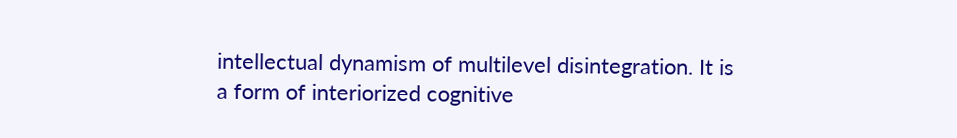intellectual dynamism of multilevel disintegration. It is a form of interiorized cognitive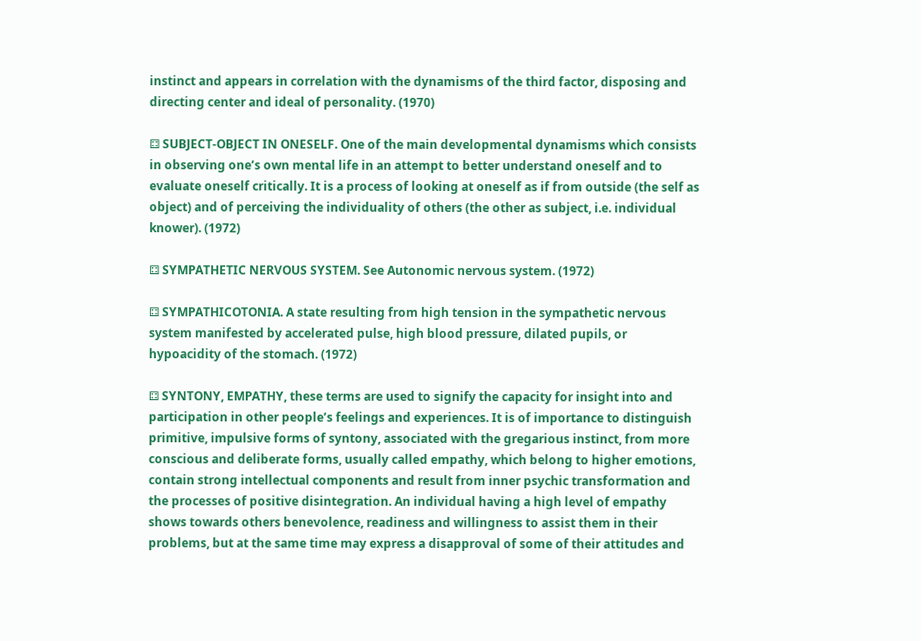instinct and appears in correlation with the dynamisms of the third factor, disposing and directing center and ideal of personality. (1970)

⚃ SUBJECT-OBJECT IN ONESELF. One of the main developmental dynamisms which consists in observing one’s own mental life in an attempt to better understand oneself and to evaluate oneself critically. It is a process of looking at oneself as if from outside (the self as object) and of perceiving the individuality of others (the other as subject, i.e. individual knower). (1972)

⚃ SYMPATHETIC NERVOUS SYSTEM. See Autonomic nervous system. (1972)

⚃ SYMPATHICOTONIA. A state resulting from high tension in the sympathetic nervous system manifested by accelerated pulse, high blood pressure, dilated pupils, or hypoacidity of the stomach. (1972)

⚃ SYNTONY, EMPATHY, these terms are used to signify the capacity for insight into and participation in other people’s feelings and experiences. It is of importance to distinguish primitive, impulsive forms of syntony, associated with the gregarious instinct, from more conscious and deliberate forms, usually called empathy, which belong to higher emotions, contain strong intellectual components and result from inner psychic transformation and the processes of positive disintegration. An individual having a high level of empathy shows towards others benevolence, readiness and willingness to assist them in their problems, but at the same time may express a disapproval of some of their attitudes and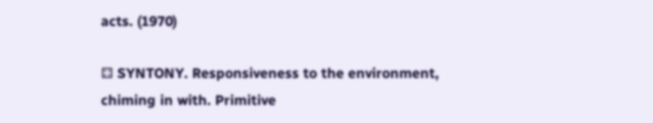acts. (1970)

⚃ SYNTONY. Responsiveness to the environment, chiming in with. Primitive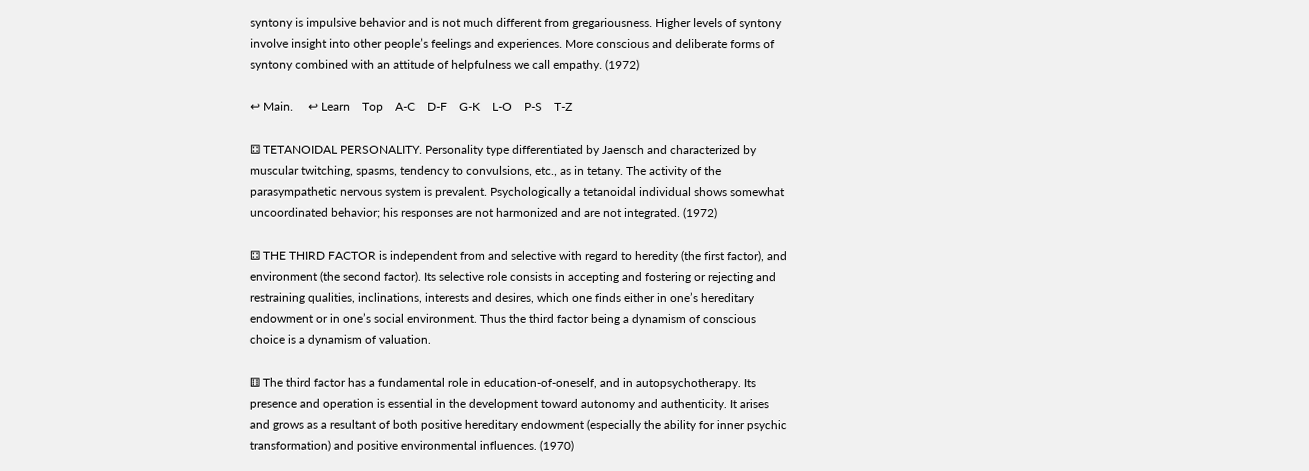syntony is impulsive behavior and is not much different from gregariousness. Higher levels of syntony involve insight into other people’s feelings and experiences. More conscious and deliberate forms of syntony combined with an attitude of helpfulness we call empathy. (1972)

↩ Main.     ↩ Learn    Top    A-C    D-F    G-K    L-O    P-S    T-Z

⚃ TETANOIDAL PERSONALITY. Personality type differentiated by Jaensch and characterized by muscular twitching, spasms, tendency to convulsions, etc., as in tetany. The activity of the parasympathetic nervous system is prevalent. Psychologically a tetanoidal individual shows somewhat uncoordinated behavior; his responses are not harmonized and are not integrated. (1972)

⚃ THE THIRD FACTOR is independent from and selective with regard to heredity (the first factor), and environment (the second factor). Its selective role consists in accepting and fostering or rejecting and restraining qualities, inclinations, interests and desires, which one finds either in one’s hereditary endowment or in one’s social environment. Thus the third factor being a dynamism of conscious choice is a dynamism of valuation.

⚅ The third factor has a fundamental role in education-of-oneself, and in autopsychotherapy. Its presence and operation is essential in the development toward autonomy and authenticity. It arises and grows as a resultant of both positive hereditary endowment (especially the ability for inner psychic transformation) and positive environmental influences. (1970)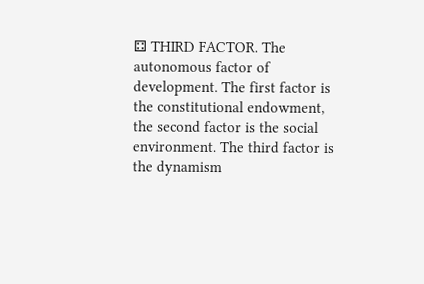⚃ THIRD FACTOR. The autonomous factor of development. The first factor is the constitutional endowment, the second factor is the social environment. The third factor is the dynamism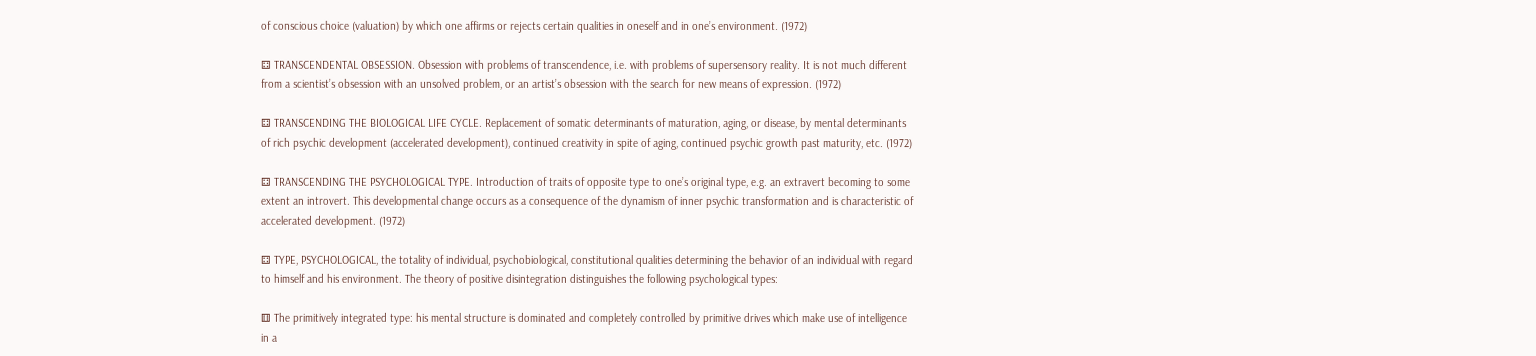of conscious choice (valuation) by which one affirms or rejects certain qualities in oneself and in one’s environment. (1972)

⚃ TRANSCENDENTAL OBSESSION. Obsession with problems of transcendence, i.e. with problems of supersensory reality. It is not much different from a scientist’s obsession with an unsolved problem, or an artist’s obsession with the search for new means of expression. (1972)

⚃ TRANSCENDING THE BIOLOGICAL LIFE CYCLE. Replacement of somatic determinants of maturation, aging, or disease, by mental determinants of rich psychic development (accelerated development), continued creativity in spite of aging, continued psychic growth past maturity, etc. (1972)

⚃ TRANSCENDING THE PSYCHOLOGICAL TYPE. Introduction of traits of opposite type to one’s original type, e.g. an extravert becoming to some extent an introvert. This developmental change occurs as a consequence of the dynamism of inner psychic transformation and is characteristic of accelerated development. (1972)

⚃ TYPE, PSYCHOLOGICAL, the totality of individual, psychobiological, constitutional qualities determining the behavior of an individual with regard to himself and his environment. The theory of positive disintegration distinguishes the following psychological types:

⚅ The primitively integrated type: his mental structure is dominated and completely controlled by primitive drives which make use of intelligence in a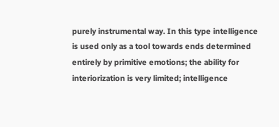purely instrumental way. In this type intelligence is used only as a tool towards ends determined entirely by primitive emotions; the ability for interiorization is very limited; intelligence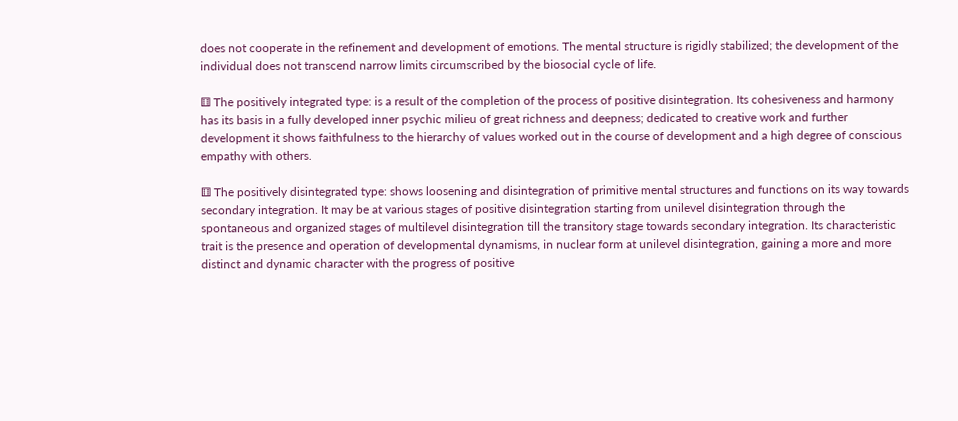does not cooperate in the refinement and development of emotions. The mental structure is rigidly stabilized; the development of the individual does not transcend narrow limits circumscribed by the biosocial cycle of life.

⚅ The positively integrated type: is a result of the completion of the process of positive disintegration. Its cohesiveness and harmony has its basis in a fully developed inner psychic milieu of great richness and deepness; dedicated to creative work and further development it shows faithfulness to the hierarchy of values worked out in the course of development and a high degree of conscious empathy with others.

⚅ The positively disintegrated type: shows loosening and disintegration of primitive mental structures and functions on its way towards secondary integration. It may be at various stages of positive disintegration starting from unilevel disintegration through the spontaneous and organized stages of multilevel disintegration till the transitory stage towards secondary integration. Its characteristic trait is the presence and operation of developmental dynamisms, in nuclear form at unilevel disintegration, gaining a more and more distinct and dynamic character with the progress of positive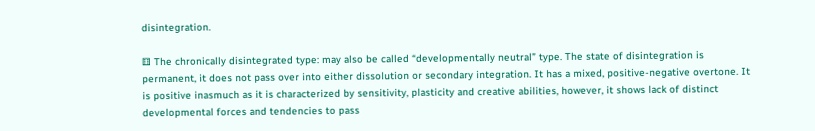disintegration.

⚅ The chronically disintegrated type: may also be called “developmentally neutral” type. The state of disintegration is permanent, it does not pass over into either dissolution or secondary integration. It has a mixed, positive-negative overtone. It is positive inasmuch as it is characterized by sensitivity, plasticity and creative abilities, however, it shows lack of distinct developmental forces and tendencies to pass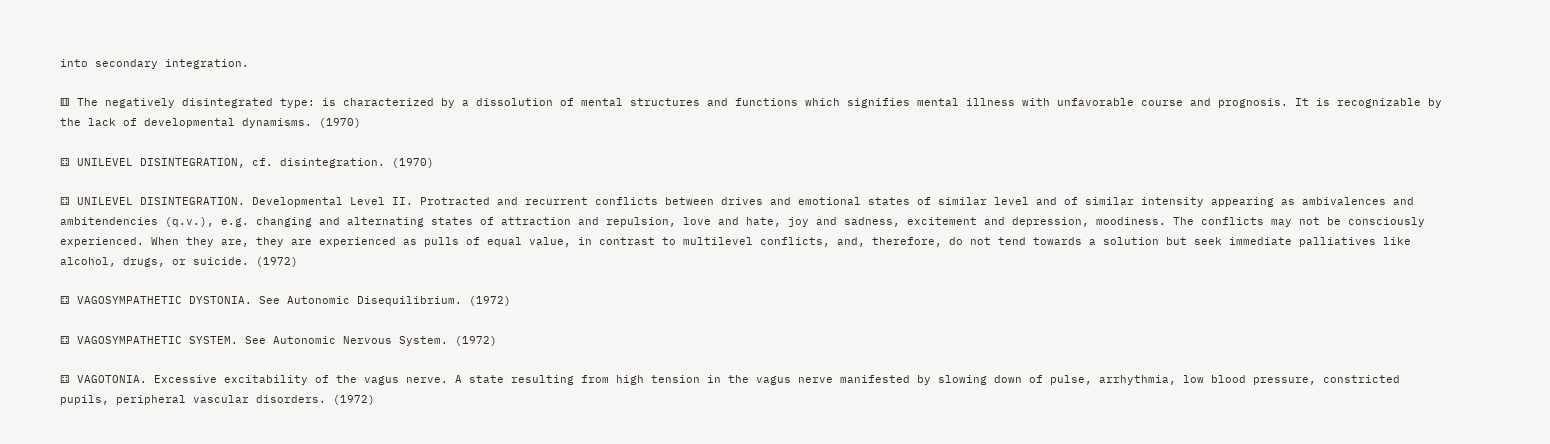into secondary integration.

⚅ The negatively disintegrated type: is characterized by a dissolution of mental structures and functions which signifies mental illness with unfavorable course and prognosis. It is recognizable by the lack of developmental dynamisms. (1970)

⚃ UNILEVEL DISINTEGRATION, cf. disintegration. (1970)

⚃ UNILEVEL DISINTEGRATION. Developmental Level II. Protracted and recurrent conflicts between drives and emotional states of similar level and of similar intensity appearing as ambivalences and ambitendencies (q.v.), e.g. changing and alternating states of attraction and repulsion, love and hate, joy and sadness, excitement and depression, moodiness. The conflicts may not be consciously experienced. When they are, they are experienced as pulls of equal value, in contrast to multilevel conflicts, and, therefore, do not tend towards a solution but seek immediate palliatives like alcohol, drugs, or suicide. (1972)

⚃ VAGOSYMPATHETIC DYSTONIA. See Autonomic Disequilibrium. (1972)

⚃ VAGOSYMPATHETIC SYSTEM. See Autonomic Nervous System. (1972)

⚃ VAGOTONIA. Excessive excitability of the vagus nerve. A state resulting from high tension in the vagus nerve manifested by slowing down of pulse, arrhythmia, low blood pressure, constricted pupils, peripheral vascular disorders. (1972)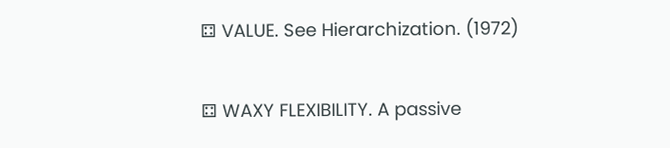⚃ VALUE. See Hierarchization. (1972)

⚃ WAXY FLEXIBILITY. A passive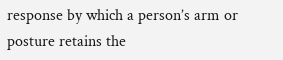response by which a person’s arm or posture retains the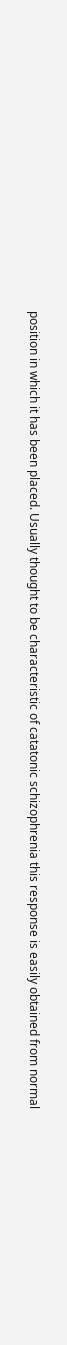position in which it has been placed. Usually thought to be characteristic of catatonic schizophrenia this response is easily obtained from normal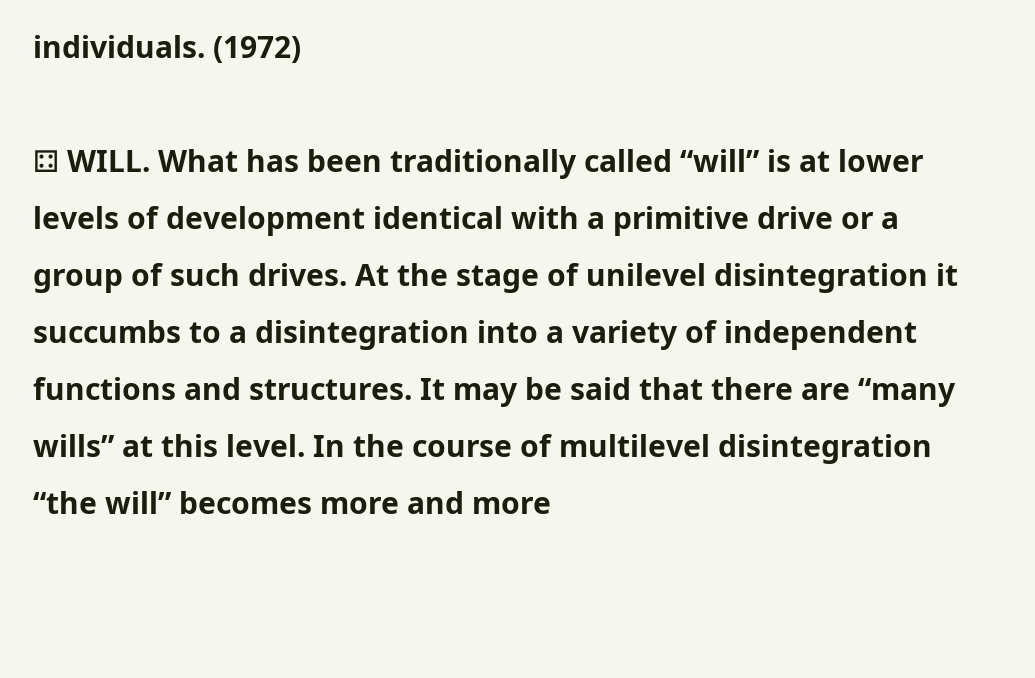individuals. (1972)

⚃ WILL. What has been traditionally called “will” is at lower levels of development identical with a primitive drive or a group of such drives. At the stage of unilevel disintegration it succumbs to a disintegration into a variety of independent functions and structures. It may be said that there are “many wills” at this level. In the course of multilevel disintegration “the will” becomes more and more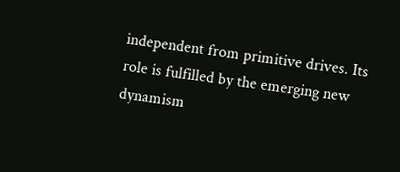independent from primitive drives. Its role is fulfilled by the emerging new dynamism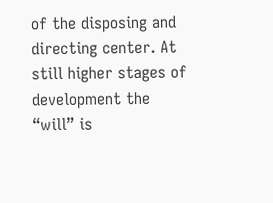of the disposing and directing center. At still higher stages of development the “will” is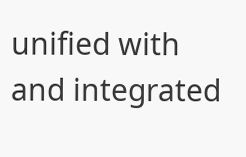unified with and integrated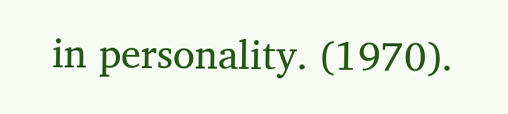in personality. (1970).